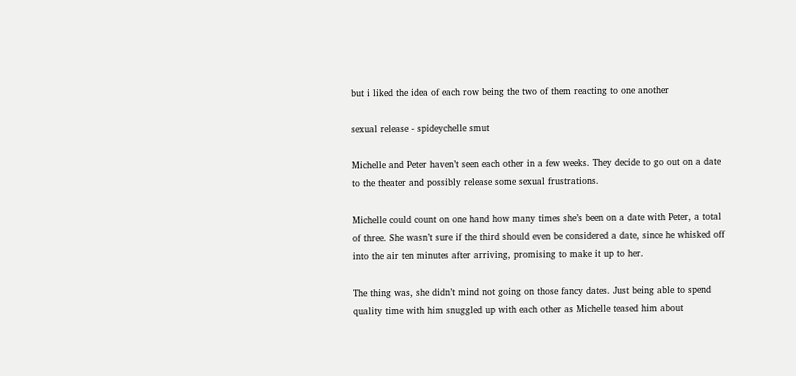but i liked the idea of each row being the two of them reacting to one another

sexual release - spideychelle smut

Michelle and Peter haven’t seen each other in a few weeks. They decide to go out on a date to the theater and possibly release some sexual frustrations.

Michelle could count on one hand how many times she’s been on a date with Peter, a total of three. She wasn’t sure if the third should even be considered a date, since he whisked off into the air ten minutes after arriving, promising to make it up to her.

The thing was, she didn’t mind not going on those fancy dates. Just being able to spend quality time with him snuggled up with each other as Michelle teased him about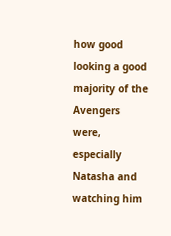how good looking a good majority of the Avengers were, especially Natasha and watching him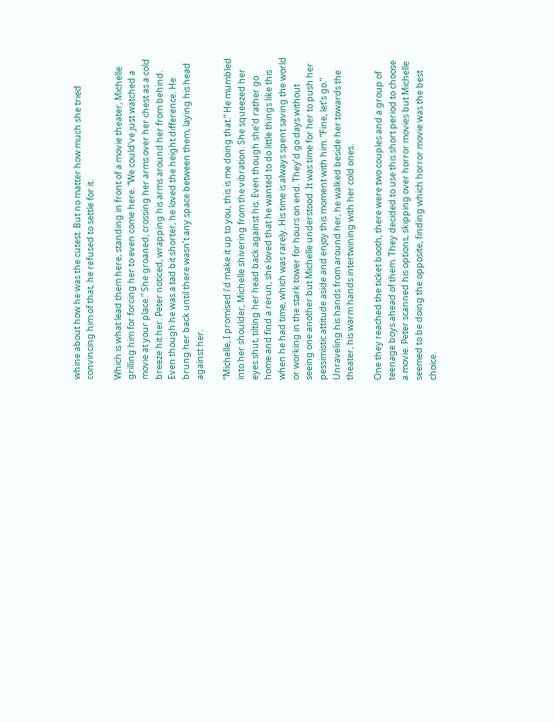whine about how he was the cutest. But no matter how much she tried convincing him of that, he refused to settle for it.

Which is what lead them here, standing in front of a movie theater, Michelle grilling him for forcing her to even come here. “We could’ve just watched a movie at your place.” She groaned, crossing her arms over her chest as a cold breeze hit her. Peter noticed, wrapping his arms around her from behind. Even though he was a tad bit shorter, he loved the height difference. He brung her back until there wasn’t any space between them, laying his head against her.

“Michelle, I promised i’d make it up to you, this is me doing that.” He mumbled into her shoulder, Michelle shivering from the vibration. She squeezed her eyes shut, tilting her head back against his. Even though she’d rather go home and find a rerun, she loved that he wanted to do little things like this when he had time, which was rarely. His time is always spent saving the world or working in the stark tower for hours on end. They’d go days without seeing one another but Michelle understood. It was time for her to push her pessimistic attitude aside and enjoy this moment with him. “Fine, let’s go.” Unraveling his hands from around her, he walked beside her towards the theater, his warm hands intertwining with her cold ones.

One they reached the ticket booth, there were two couples and a group of teenage boys ahead of them. They decided to use this short period to choose a movie. Peter scanned his options, skipping over horror movies but Michelle seemed to be doing the opposite, finding which horror movie was the best choice.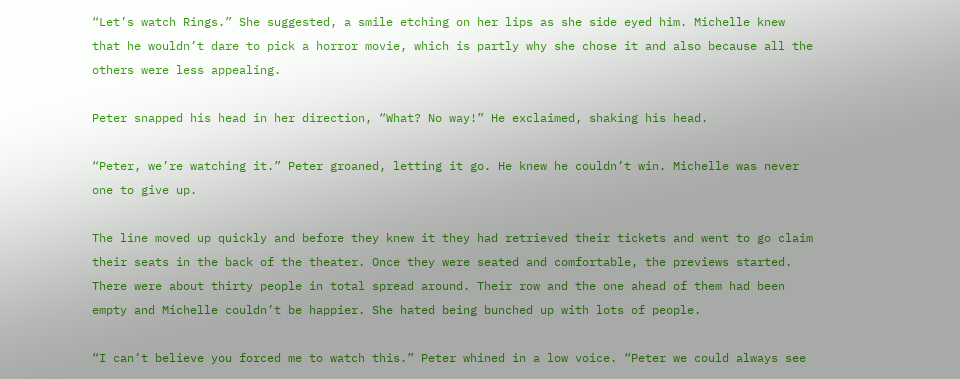“Let’s watch Rings.” She suggested, a smile etching on her lips as she side eyed him. Michelle knew that he wouldn’t dare to pick a horror movie, which is partly why she chose it and also because all the others were less appealing.

Peter snapped his head in her direction, “What? No way!” He exclaimed, shaking his head.

“Peter, we’re watching it.” Peter groaned, letting it go. He knew he couldn’t win. Michelle was never one to give up.

The line moved up quickly and before they knew it they had retrieved their tickets and went to go claim their seats in the back of the theater. Once they were seated and comfortable, the previews started. There were about thirty people in total spread around. Their row and the one ahead of them had been empty and Michelle couldn’t be happier. She hated being bunched up with lots of people.

“I can’t believe you forced me to watch this.” Peter whined in a low voice. “Peter we could always see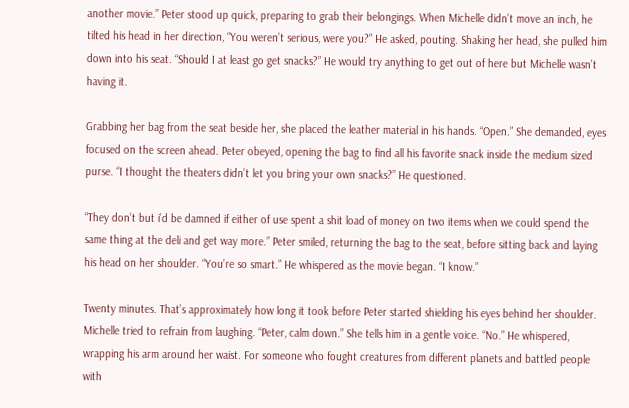another movie.” Peter stood up quick, preparing to grab their belongings. When Michelle didn’t move an inch, he tilted his head in her direction, “You weren’t serious, were you?” He asked, pouting. Shaking her head, she pulled him down into his seat. “Should I at least go get snacks?” He would try anything to get out of here but Michelle wasn’t having it.

Grabbing her bag from the seat beside her, she placed the leather material in his hands. “Open.” She demanded, eyes focused on the screen ahead. Peter obeyed, opening the bag to find all his favorite snack inside the medium sized purse. “I thought the theaters didn’t let you bring your own snacks?” He questioned.

“They don’t but i’d be damned if either of use spent a shit load of money on two items when we could spend the same thing at the deli and get way more.” Peter smiled, returning the bag to the seat, before sitting back and laying his head on her shoulder. “You’re so smart.” He whispered as the movie began. “I know.”

Twenty minutes. That’s approximately how long it took before Peter started shielding his eyes behind her shoulder. Michelle tried to refrain from laughing. “Peter, calm down.” She tells him in a gentle voice. “No.” He whispered, wrapping his arm around her waist. For someone who fought creatures from different planets and battled people with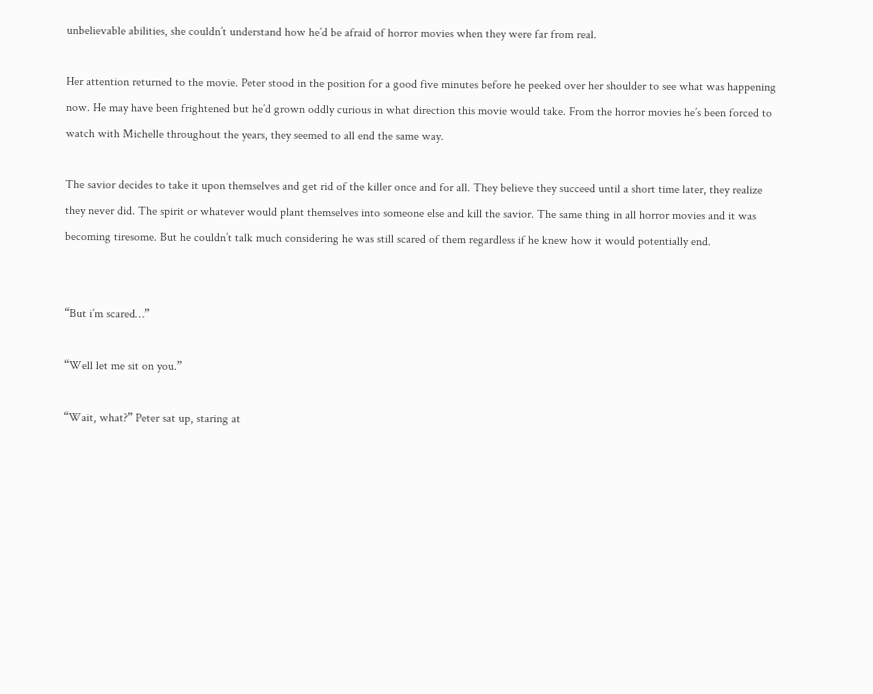unbelievable abilities, she couldn’t understand how he’d be afraid of horror movies when they were far from real.

Her attention returned to the movie. Peter stood in the position for a good five minutes before he peeked over her shoulder to see what was happening now. He may have been frightened but he’d grown oddly curious in what direction this movie would take. From the horror movies he’s been forced to watch with Michelle throughout the years, they seemed to all end the same way.

The savior decides to take it upon themselves and get rid of the killer once and for all. They believe they succeed until a short time later, they realize they never did. The spirit or whatever would plant themselves into someone else and kill the savior. The same thing in all horror movies and it was becoming tiresome. But he couldn’t talk much considering he was still scared of them regardless if he knew how it would potentially end.


“But i’m scared…”

“Well let me sit on you.”

“Wait, what?” Peter sat up, staring at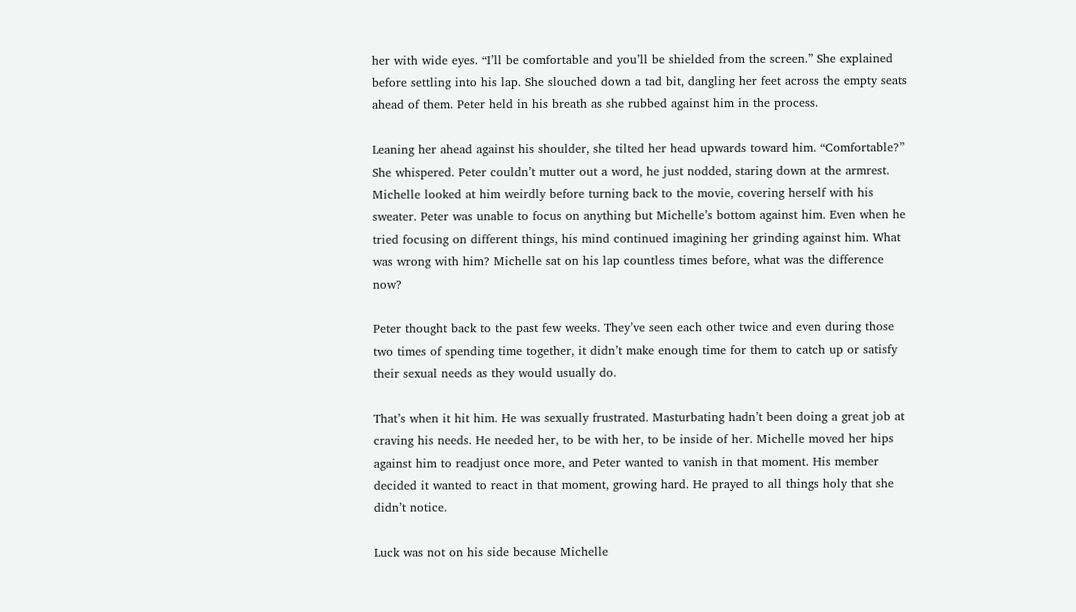her with wide eyes. “I’ll be comfortable and you’ll be shielded from the screen.” She explained before settling into his lap. She slouched down a tad bit, dangling her feet across the empty seats ahead of them. Peter held in his breath as she rubbed against him in the process.

Leaning her ahead against his shoulder, she tilted her head upwards toward him. “Comfortable?” She whispered. Peter couldn’t mutter out a word, he just nodded, staring down at the armrest. Michelle looked at him weirdly before turning back to the movie, covering herself with his sweater. Peter was unable to focus on anything but Michelle’s bottom against him. Even when he tried focusing on different things, his mind continued imagining her grinding against him. What was wrong with him? Michelle sat on his lap countless times before, what was the difference now?

Peter thought back to the past few weeks. They’ve seen each other twice and even during those two times of spending time together, it didn’t make enough time for them to catch up or satisfy their sexual needs as they would usually do.

That’s when it hit him. He was sexually frustrated. Masturbating hadn’t been doing a great job at craving his needs. He needed her, to be with her, to be inside of her. Michelle moved her hips against him to readjust once more, and Peter wanted to vanish in that moment. His member decided it wanted to react in that moment, growing hard. He prayed to all things holy that she didn’t notice.

Luck was not on his side because Michelle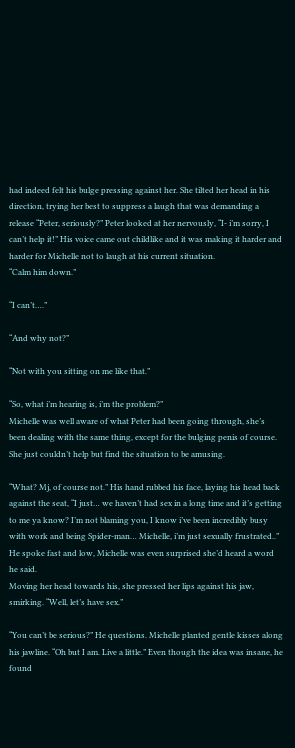had indeed felt his bulge pressing against her. She tilted her head in his direction, trying her best to suppress a laugh that was demanding a release “Peter, seriously?” Peter looked at her nervously, “I- i’m sorry, I can’t help it!” His voice came out childlike and it was making it harder and harder for Michelle not to laugh at his current situation.
“Calm him down.”

“I can’t….”

“And why not?”

“Not with you sitting on me like that.”

“So, what i’m hearing is, i’m the problem?”
Michelle was well aware of what Peter had been going through, she’s been dealing with the same thing, except for the bulging penis of course. She just couldn’t help but find the situation to be amusing.

“What? Mj, of course not.” His hand rubbed his face, laying his head back against the seat, “I just… we haven’t had sex in a long time and it’s getting to me ya know? I’m not blaming you, I know i’ve been incredibly busy with work and being Spider-man… Michelle, i’m just sexually frustrated..” He spoke fast and low, Michelle was even surprised she’d heard a word he said.
Moving her head towards his, she pressed her lips against his jaw, smirking. “Well, let’s have sex.”

“You can’t be serious?” He questions. Michelle planted gentle kisses along his jawline. “Oh but I am. Live a little.” Even though the idea was insane, he found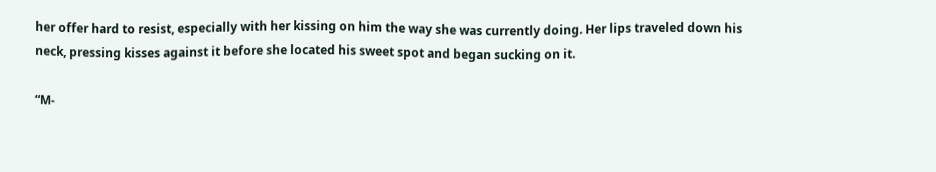her offer hard to resist, especially with her kissing on him the way she was currently doing. Her lips traveled down his neck, pressing kisses against it before she located his sweet spot and began sucking on it.

“M-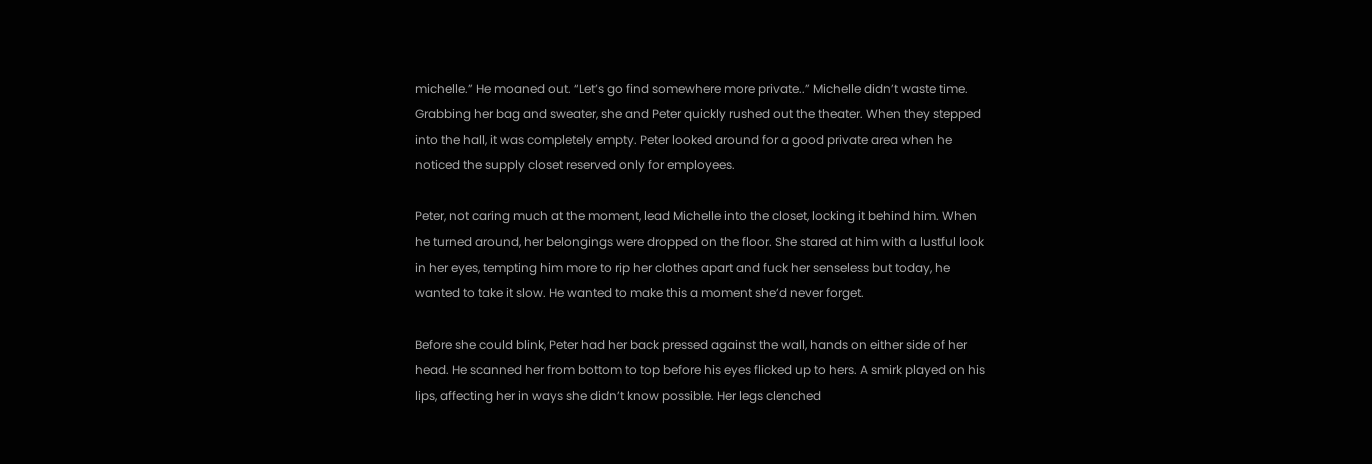michelle.” He moaned out. “Let’s go find somewhere more private..” Michelle didn’t waste time. Grabbing her bag and sweater, she and Peter quickly rushed out the theater. When they stepped into the hall, it was completely empty. Peter looked around for a good private area when he noticed the supply closet reserved only for employees.

Peter, not caring much at the moment, lead Michelle into the closet, locking it behind him. When he turned around, her belongings were dropped on the floor. She stared at him with a lustful look in her eyes, tempting him more to rip her clothes apart and fuck her senseless but today, he wanted to take it slow. He wanted to make this a moment she’d never forget.

Before she could blink, Peter had her back pressed against the wall, hands on either side of her head. He scanned her from bottom to top before his eyes flicked up to hers. A smirk played on his lips, affecting her in ways she didn’t know possible. Her legs clenched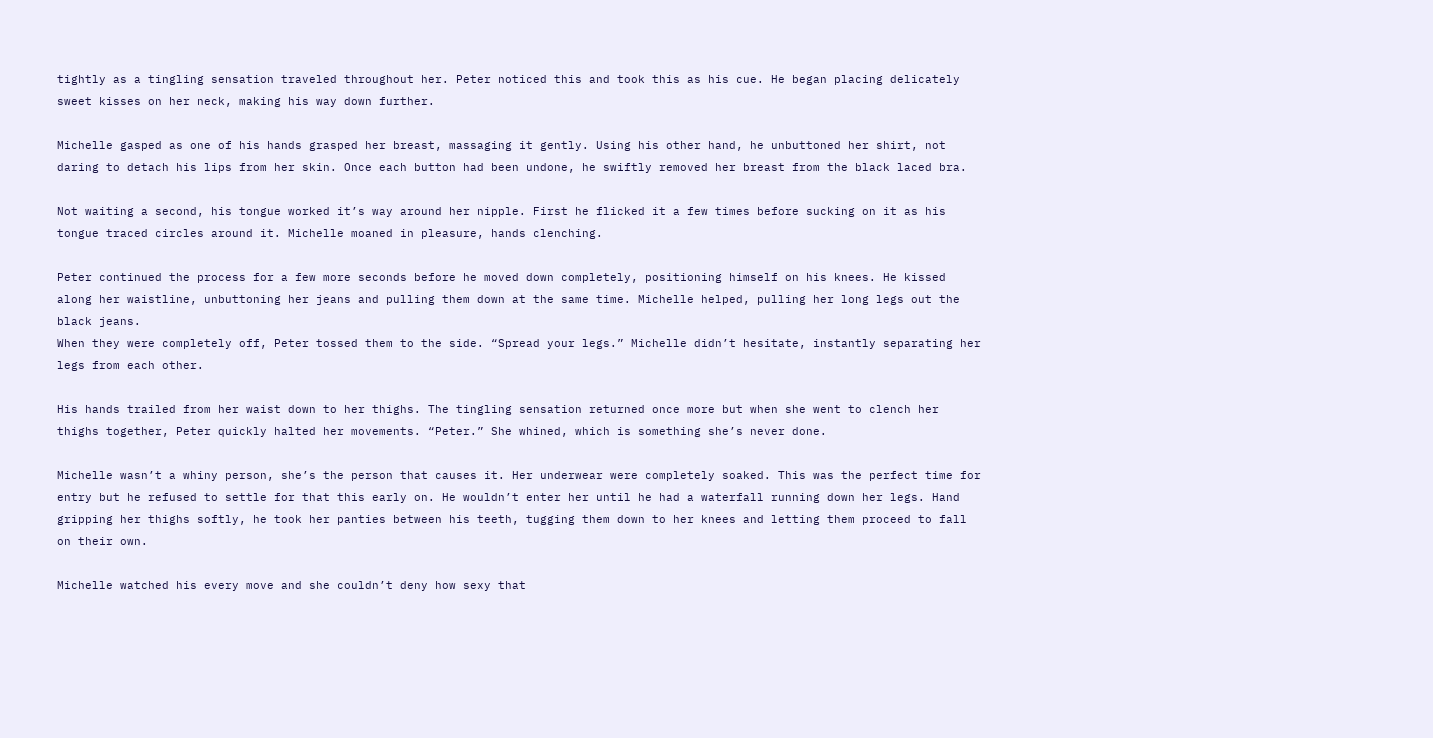tightly as a tingling sensation traveled throughout her. Peter noticed this and took this as his cue. He began placing delicately sweet kisses on her neck, making his way down further.

Michelle gasped as one of his hands grasped her breast, massaging it gently. Using his other hand, he unbuttoned her shirt, not daring to detach his lips from her skin. Once each button had been undone, he swiftly removed her breast from the black laced bra.

Not waiting a second, his tongue worked it’s way around her nipple. First he flicked it a few times before sucking on it as his tongue traced circles around it. Michelle moaned in pleasure, hands clenching.

Peter continued the process for a few more seconds before he moved down completely, positioning himself on his knees. He kissed along her waistline, unbuttoning her jeans and pulling them down at the same time. Michelle helped, pulling her long legs out the black jeans.
When they were completely off, Peter tossed them to the side. “Spread your legs.” Michelle didn’t hesitate, instantly separating her legs from each other.

His hands trailed from her waist down to her thighs. The tingling sensation returned once more but when she went to clench her thighs together, Peter quickly halted her movements. “Peter.” She whined, which is something she’s never done.

Michelle wasn’t a whiny person, she’s the person that causes it. Her underwear were completely soaked. This was the perfect time for entry but he refused to settle for that this early on. He wouldn’t enter her until he had a waterfall running down her legs. Hand gripping her thighs softly, he took her panties between his teeth, tugging them down to her knees and letting them proceed to fall on their own.

Michelle watched his every move and she couldn’t deny how sexy that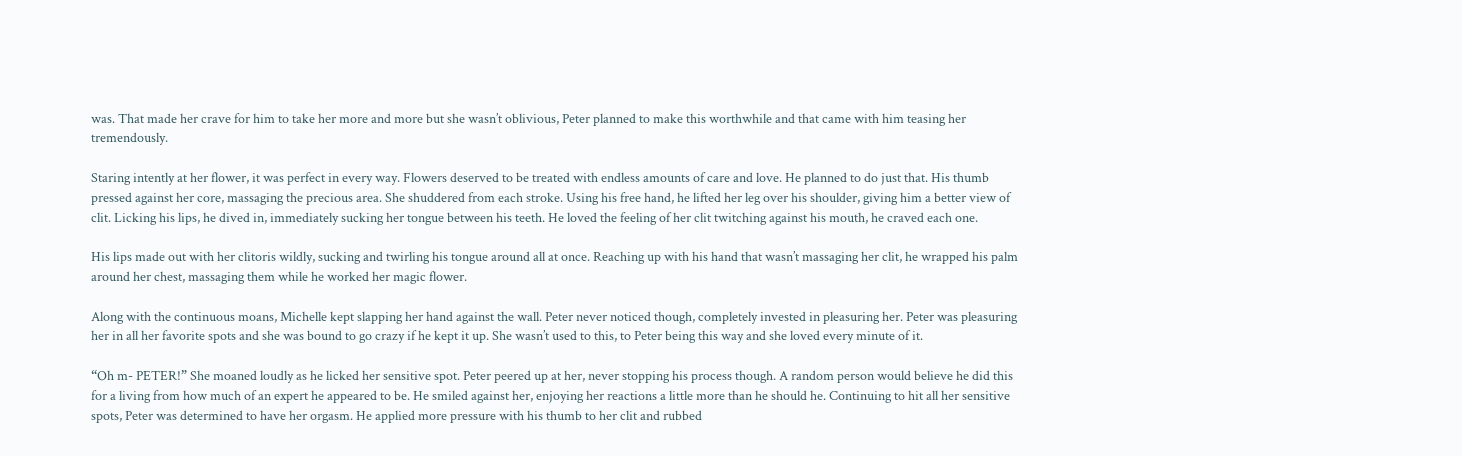was. That made her crave for him to take her more and more but she wasn’t oblivious, Peter planned to make this worthwhile and that came with him teasing her tremendously.

Staring intently at her flower, it was perfect in every way. Flowers deserved to be treated with endless amounts of care and love. He planned to do just that. His thumb pressed against her core, massaging the precious area. She shuddered from each stroke. Using his free hand, he lifted her leg over his shoulder, giving him a better view of clit. Licking his lips, he dived in, immediately sucking her tongue between his teeth. He loved the feeling of her clit twitching against his mouth, he craved each one.

His lips made out with her clitoris wildly, sucking and twirling his tongue around all at once. Reaching up with his hand that wasn’t massaging her clit, he wrapped his palm around her chest, massaging them while he worked her magic flower.

Along with the continuous moans, Michelle kept slapping her hand against the wall. Peter never noticed though, completely invested in pleasuring her. Peter was pleasuring her in all her favorite spots and she was bound to go crazy if he kept it up. She wasn’t used to this, to Peter being this way and she loved every minute of it.

“Oh m- PETER!” She moaned loudly as he licked her sensitive spot. Peter peered up at her, never stopping his process though. A random person would believe he did this for a living from how much of an expert he appeared to be. He smiled against her, enjoying her reactions a little more than he should he. Continuing to hit all her sensitive spots, Peter was determined to have her orgasm. He applied more pressure with his thumb to her clit and rubbed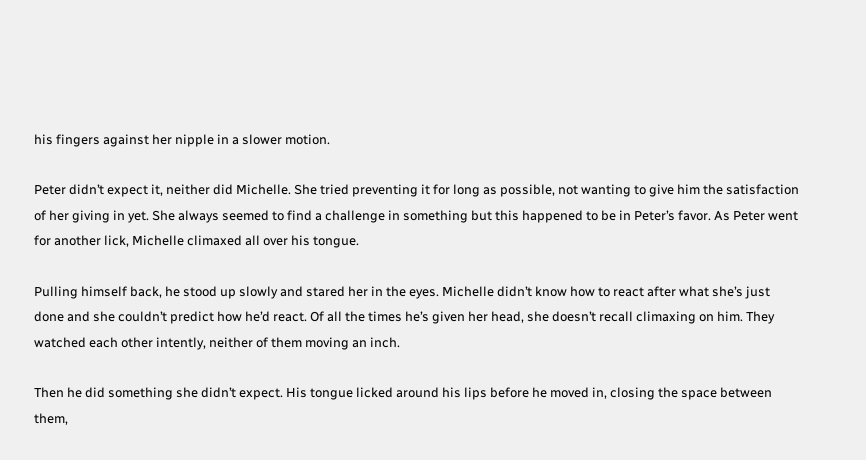his fingers against her nipple in a slower motion.

Peter didn’t expect it, neither did Michelle. She tried preventing it for long as possible, not wanting to give him the satisfaction of her giving in yet. She always seemed to find a challenge in something but this happened to be in Peter’s favor. As Peter went for another lick, Michelle climaxed all over his tongue.

Pulling himself back, he stood up slowly and stared her in the eyes. Michelle didn’t know how to react after what she’s just done and she couldn’t predict how he’d react. Of all the times he’s given her head, she doesn’t recall climaxing on him. They watched each other intently, neither of them moving an inch.

Then he did something she didn’t expect. His tongue licked around his lips before he moved in, closing the space between them,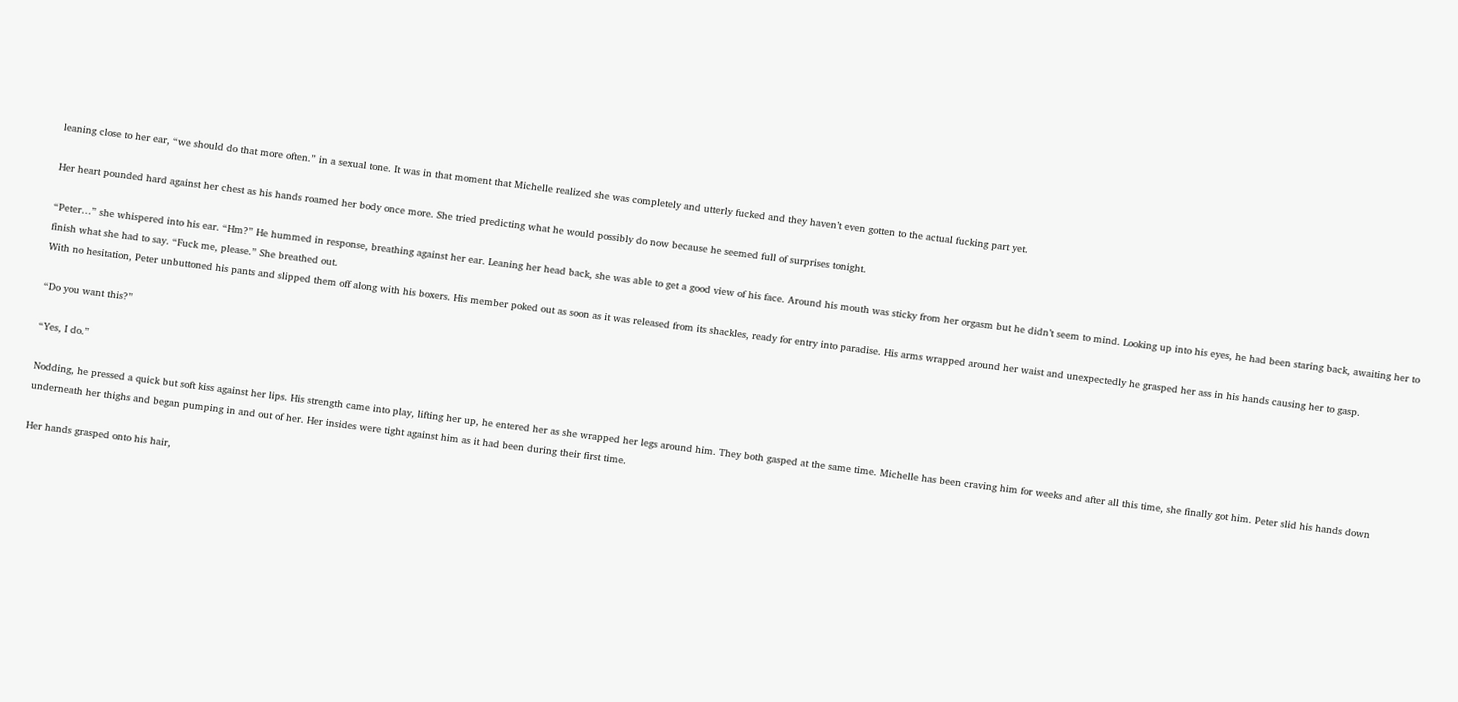leaning close to her ear, “we should do that more often.” in a sexual tone. It was in that moment that Michelle realized she was completely and utterly fucked and they haven’t even gotten to the actual fucking part yet.

Her heart pounded hard against her chest as his hands roamed her body once more. She tried predicting what he would possibly do now because he seemed full of surprises tonight.

“Peter…” she whispered into his ear. “Hm?” He hummed in response, breathing against her ear. Leaning her head back, she was able to get a good view of his face. Around his mouth was sticky from her orgasm but he didn’t seem to mind. Looking up into his eyes, he had been staring back, awaiting her to finish what she had to say. “Fuck me, please.” She breathed out.
With no hesitation, Peter unbuttoned his pants and slipped them off along with his boxers. His member poked out as soon as it was released from its shackles, ready for entry into paradise. His arms wrapped around her waist and unexpectedly he grasped her ass in his hands causing her to gasp.

“Do you want this?”

“Yes, I do.”

Nodding, he pressed a quick but soft kiss against her lips. His strength came into play, lifting her up, he entered her as she wrapped her legs around him. They both gasped at the same time. Michelle has been craving him for weeks and after all this time, she finally got him. Peter slid his hands down underneath her thighs and began pumping in and out of her. Her insides were tight against him as it had been during their first time.

Her hands grasped onto his hair,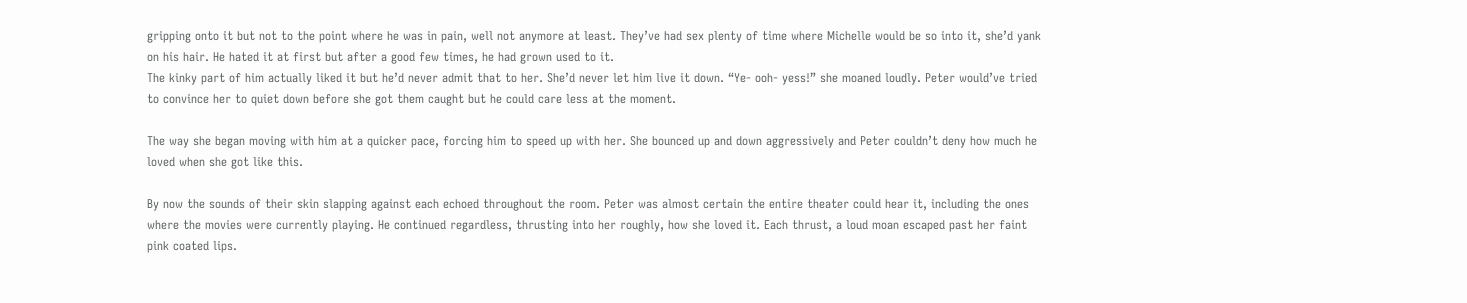gripping onto it but not to the point where he was in pain, well not anymore at least. They’ve had sex plenty of time where Michelle would be so into it, she’d yank on his hair. He hated it at first but after a good few times, he had grown used to it.
The kinky part of him actually liked it but he’d never admit that to her. She’d never let him live it down. “Ye- ooh- yess!” she moaned loudly. Peter would’ve tried to convince her to quiet down before she got them caught but he could care less at the moment.

The way she began moving with him at a quicker pace, forcing him to speed up with her. She bounced up and down aggressively and Peter couldn’t deny how much he loved when she got like this.

By now the sounds of their skin slapping against each echoed throughout the room. Peter was almost certain the entire theater could hear it, including the ones where the movies were currently playing. He continued regardless, thrusting into her roughly, how she loved it. Each thrust, a loud moan escaped past her faint pink coated lips.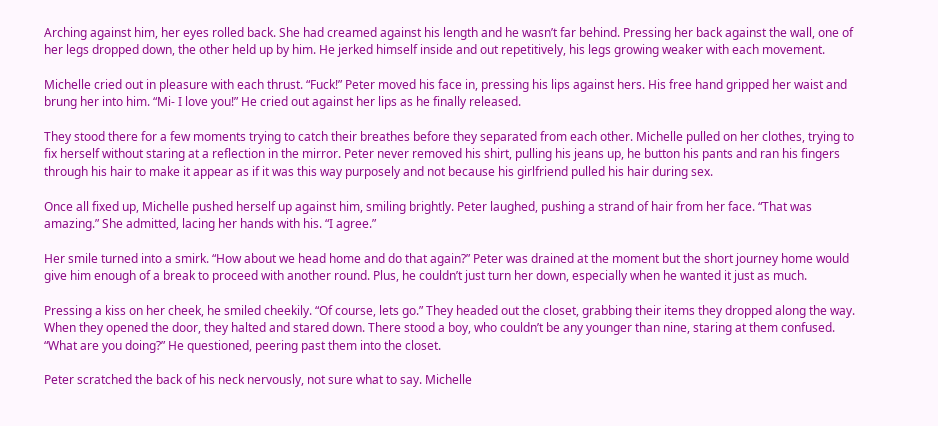Arching against him, her eyes rolled back. She had creamed against his length and he wasn’t far behind. Pressing her back against the wall, one of her legs dropped down, the other held up by him. He jerked himself inside and out repetitively, his legs growing weaker with each movement.

Michelle cried out in pleasure with each thrust. “Fuck!” Peter moved his face in, pressing his lips against hers. His free hand gripped her waist and brung her into him. “Mi- I love you!” He cried out against her lips as he finally released.

They stood there for a few moments trying to catch their breathes before they separated from each other. Michelle pulled on her clothes, trying to fix herself without staring at a reflection in the mirror. Peter never removed his shirt, pulling his jeans up, he button his pants and ran his fingers through his hair to make it appear as if it was this way purposely and not because his girlfriend pulled his hair during sex.

Once all fixed up, Michelle pushed herself up against him, smiling brightly. Peter laughed, pushing a strand of hair from her face. “That was amazing.” She admitted, lacing her hands with his. “I agree.”

Her smile turned into a smirk. “How about we head home and do that again?” Peter was drained at the moment but the short journey home would give him enough of a break to proceed with another round. Plus, he couldn’t just turn her down, especially when he wanted it just as much.

Pressing a kiss on her cheek, he smiled cheekily. “Of course, lets go.” They headed out the closet, grabbing their items they dropped along the way. When they opened the door, they halted and stared down. There stood a boy, who couldn’t be any younger than nine, staring at them confused. “What are you doing?” He questioned, peering past them into the closet.

Peter scratched the back of his neck nervously, not sure what to say. Michelle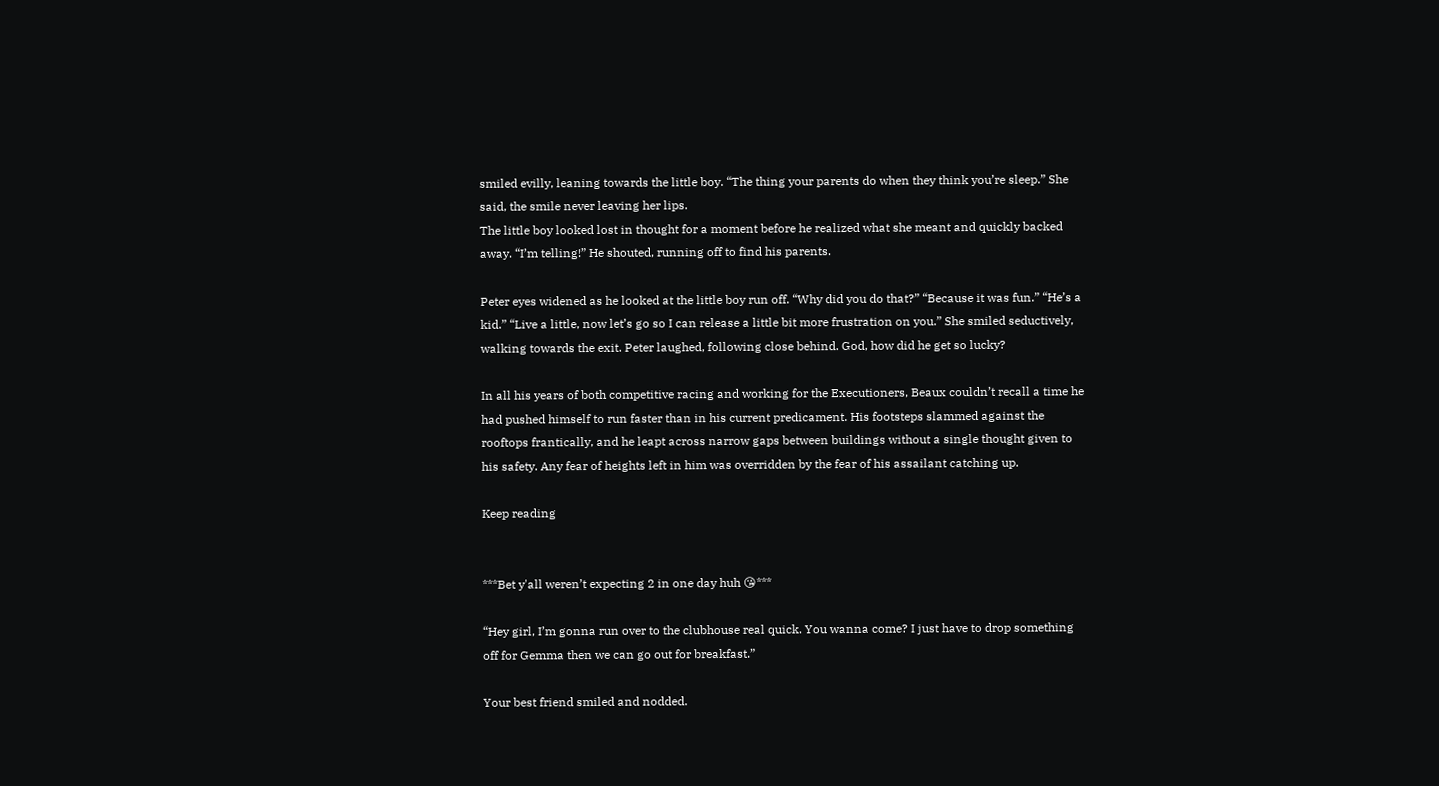smiled evilly, leaning towards the little boy. “The thing your parents do when they think you’re sleep.” She said, the smile never leaving her lips.
The little boy looked lost in thought for a moment before he realized what she meant and quickly backed away. “I’m telling!” He shouted, running off to find his parents.

Peter eyes widened as he looked at the little boy run off. “Why did you do that?” “Because it was fun.” “He’s a kid.” “Live a little, now let’s go so I can release a little bit more frustration on you.” She smiled seductively, walking towards the exit. Peter laughed, following close behind. God, how did he get so lucky?

In all his years of both competitive racing and working for the Executioners, Beaux couldn’t recall a time he had pushed himself to run faster than in his current predicament. His footsteps slammed against the rooftops frantically, and he leapt across narrow gaps between buildings without a single thought given to his safety. Any fear of heights left in him was overridden by the fear of his assailant catching up.

Keep reading


***Bet y'all weren’t expecting 2 in one day huh 😘***

“Hey girl, I’m gonna run over to the clubhouse real quick. You wanna come? I just have to drop something off for Gemma then we can go out for breakfast.”

Your best friend smiled and nodded.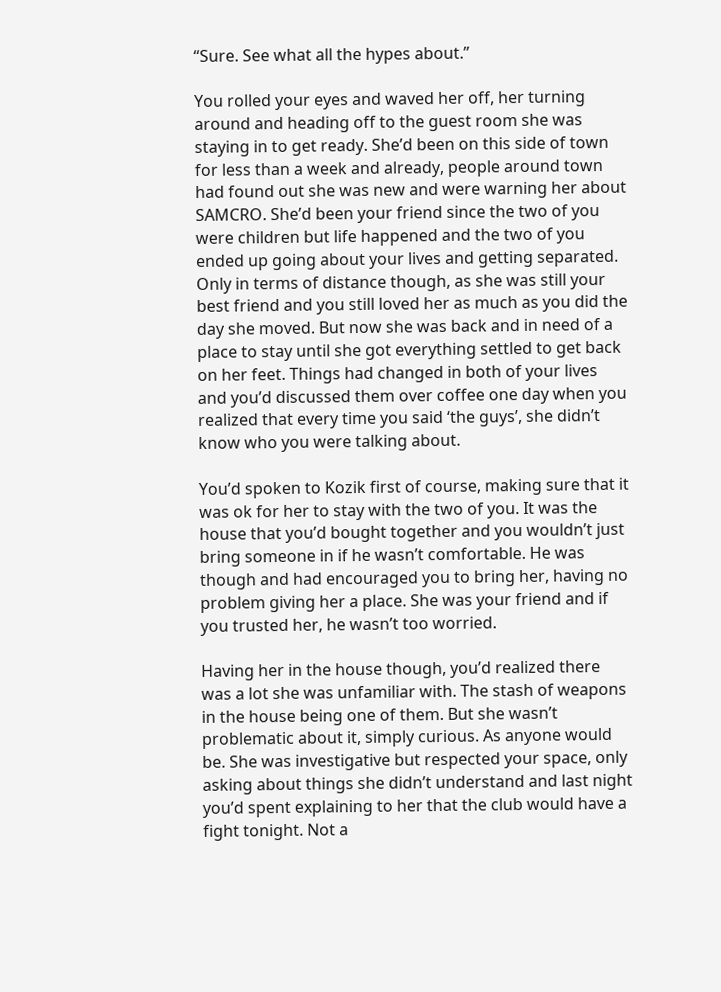“Sure. See what all the hypes about.”

You rolled your eyes and waved her off, her turning around and heading off to the guest room she was staying in to get ready. She’d been on this side of town for less than a week and already, people around town had found out she was new and were warning her about SAMCRO. She’d been your friend since the two of you were children but life happened and the two of you ended up going about your lives and getting separated. Only in terms of distance though, as she was still your best friend and you still loved her as much as you did the day she moved. But now she was back and in need of a place to stay until she got everything settled to get back on her feet. Things had changed in both of your lives and you’d discussed them over coffee one day when you realized that every time you said ‘the guys’, she didn’t know who you were talking about.

You’d spoken to Kozik first of course, making sure that it was ok for her to stay with the two of you. It was the house that you’d bought together and you wouldn’t just bring someone in if he wasn’t comfortable. He was though and had encouraged you to bring her, having no problem giving her a place. She was your friend and if you trusted her, he wasn’t too worried.

Having her in the house though, you’d realized there was a lot she was unfamiliar with. The stash of weapons in the house being one of them. But she wasn’t problematic about it, simply curious. As anyone would be. She was investigative but respected your space, only asking about things she didn’t understand and last night you’d spent explaining to her that the club would have a fight tonight. Not a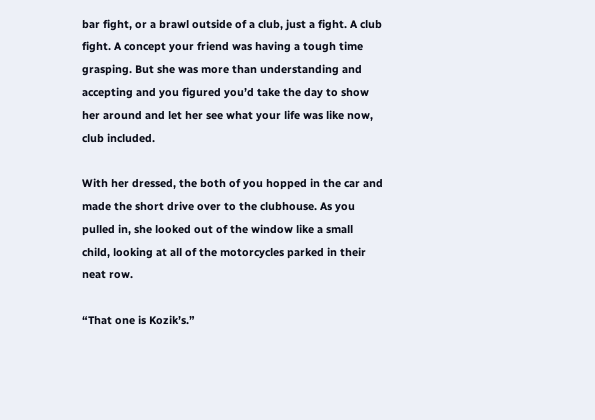bar fight, or a brawl outside of a club, just a fight. A club fight. A concept your friend was having a tough time grasping. But she was more than understanding and accepting and you figured you’d take the day to show her around and let her see what your life was like now, club included.

With her dressed, the both of you hopped in the car and made the short drive over to the clubhouse. As you pulled in, she looked out of the window like a small child, looking at all of the motorcycles parked in their neat row.

“That one is Kozik’s.”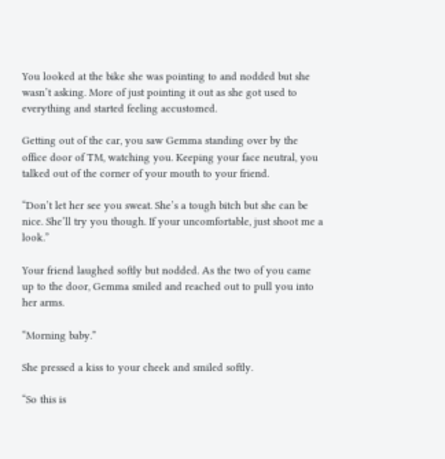You looked at the bike she was pointing to and nodded but she wasn’t asking. More of just pointing it out as she got used to everything and started feeling accustomed.

Getting out of the car, you saw Gemma standing over by the office door of TM, watching you. Keeping your face neutral, you talked out of the corner of your mouth to your friend.

“Don’t let her see you sweat. She’s a tough bitch but she can be nice. She’ll try you though. If your uncomfortable, just shoot me a look.”

Your friend laughed softly but nodded. As the two of you came up to the door, Gemma smiled and reached out to pull you into her arms.

“Morning baby.”

She pressed a kiss to your cheek and smiled softly.

“So this is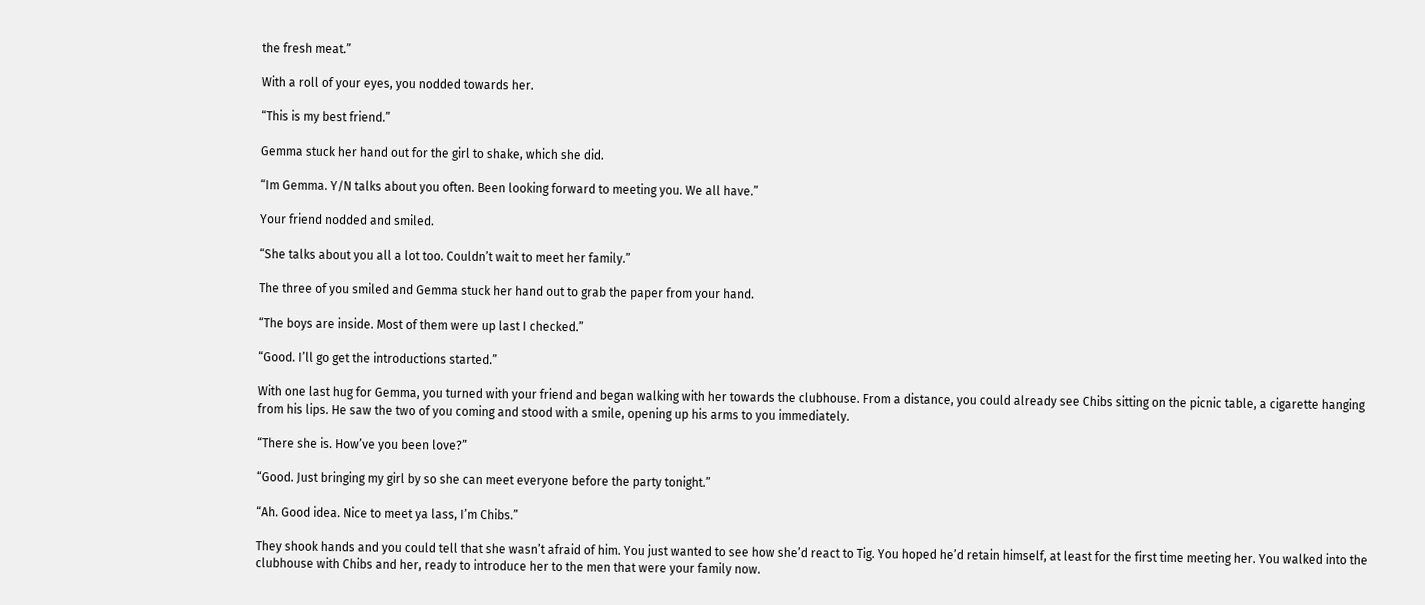the fresh meat.”

With a roll of your eyes, you nodded towards her.

“This is my best friend.”

Gemma stuck her hand out for the girl to shake, which she did.

“Im Gemma. Y/N talks about you often. Been looking forward to meeting you. We all have.”

Your friend nodded and smiled.

“She talks about you all a lot too. Couldn’t wait to meet her family.”

The three of you smiled and Gemma stuck her hand out to grab the paper from your hand.

“The boys are inside. Most of them were up last I checked.”

“Good. I’ll go get the introductions started.”

With one last hug for Gemma, you turned with your friend and began walking with her towards the clubhouse. From a distance, you could already see Chibs sitting on the picnic table, a cigarette hanging from his lips. He saw the two of you coming and stood with a smile, opening up his arms to you immediately.

“There she is. How’ve you been love?”

“Good. Just bringing my girl by so she can meet everyone before the party tonight.”

“Ah. Good idea. Nice to meet ya lass, I’m Chibs.”

They shook hands and you could tell that she wasn’t afraid of him. You just wanted to see how she’d react to Tig. You hoped he’d retain himself, at least for the first time meeting her. You walked into the clubhouse with Chibs and her, ready to introduce her to the men that were your family now.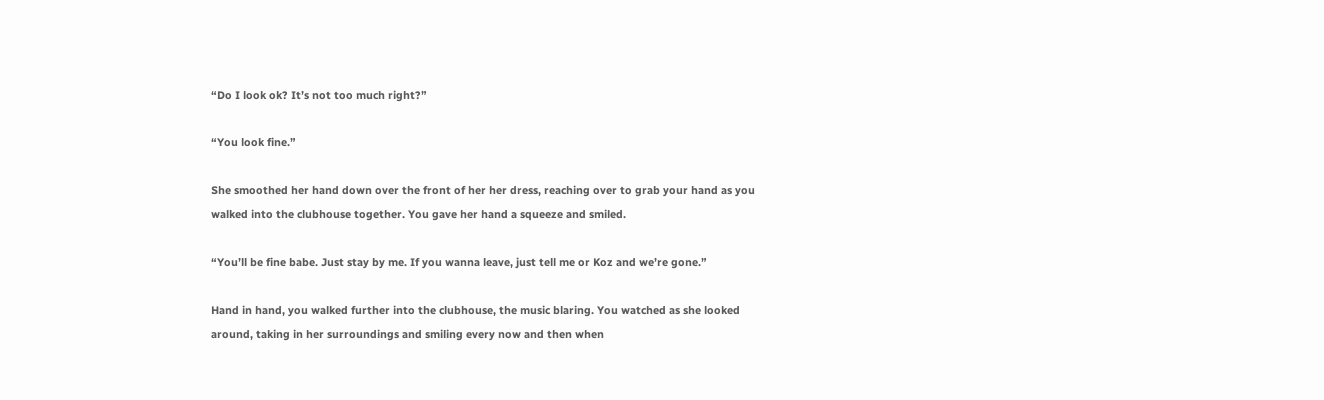“Do I look ok? It’s not too much right?”

“You look fine.”

She smoothed her hand down over the front of her her dress, reaching over to grab your hand as you walked into the clubhouse together. You gave her hand a squeeze and smiled.

“You’ll be fine babe. Just stay by me. If you wanna leave, just tell me or Koz and we’re gone.”

Hand in hand, you walked further into the clubhouse, the music blaring. You watched as she looked around, taking in her surroundings and smiling every now and then when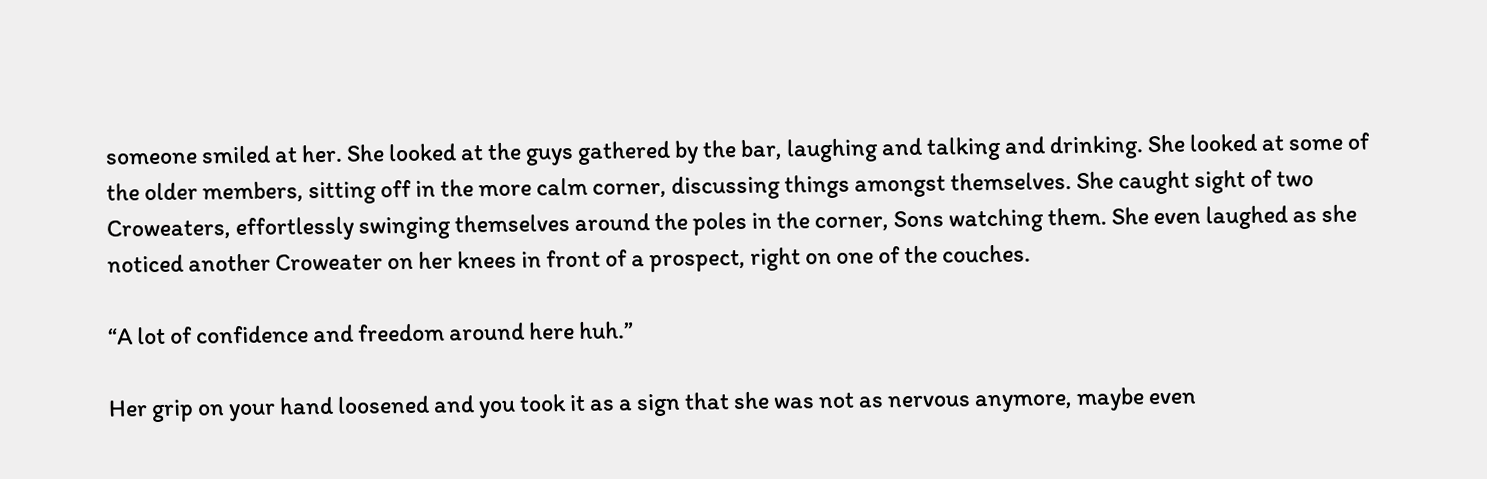someone smiled at her. She looked at the guys gathered by the bar, laughing and talking and drinking. She looked at some of the older members, sitting off in the more calm corner, discussing things amongst themselves. She caught sight of two Croweaters, effortlessly swinging themselves around the poles in the corner, Sons watching them. She even laughed as she noticed another Croweater on her knees in front of a prospect, right on one of the couches.

“A lot of confidence and freedom around here huh.”

Her grip on your hand loosened and you took it as a sign that she was not as nervous anymore, maybe even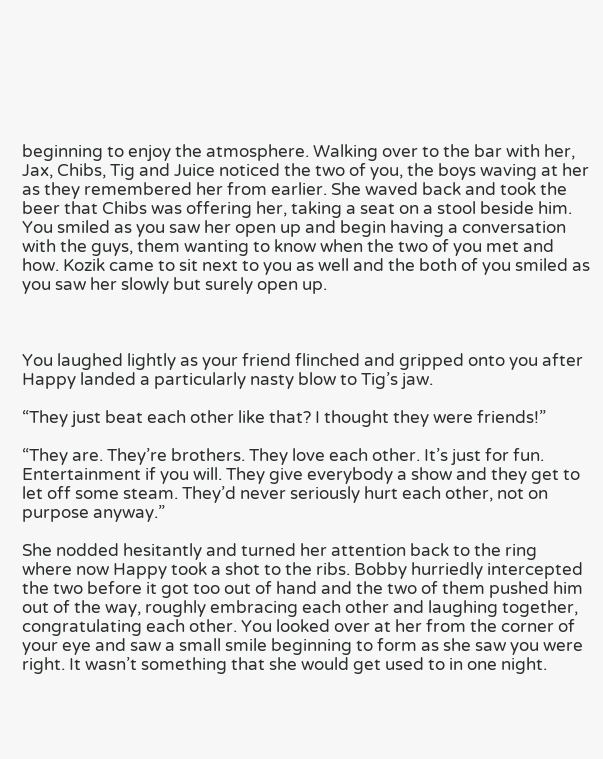beginning to enjoy the atmosphere. Walking over to the bar with her, Jax, Chibs, Tig and Juice noticed the two of you, the boys waving at her as they remembered her from earlier. She waved back and took the beer that Chibs was offering her, taking a seat on a stool beside him. You smiled as you saw her open up and begin having a conversation with the guys, them wanting to know when the two of you met and how. Kozik came to sit next to you as well and the both of you smiled as you saw her slowly but surely open up.



You laughed lightly as your friend flinched and gripped onto you after Happy landed a particularly nasty blow to Tig’s jaw.

“They just beat each other like that? I thought they were friends!”

“They are. They’re brothers. They love each other. It’s just for fun. Entertainment if you will. They give everybody a show and they get to let off some steam. They’d never seriously hurt each other, not on purpose anyway.”

She nodded hesitantly and turned her attention back to the ring where now Happy took a shot to the ribs. Bobby hurriedly intercepted the two before it got too out of hand and the two of them pushed him out of the way, roughly embracing each other and laughing together, congratulating each other. You looked over at her from the corner of your eye and saw a small smile beginning to form as she saw you were right. It wasn’t something that she would get used to in one night.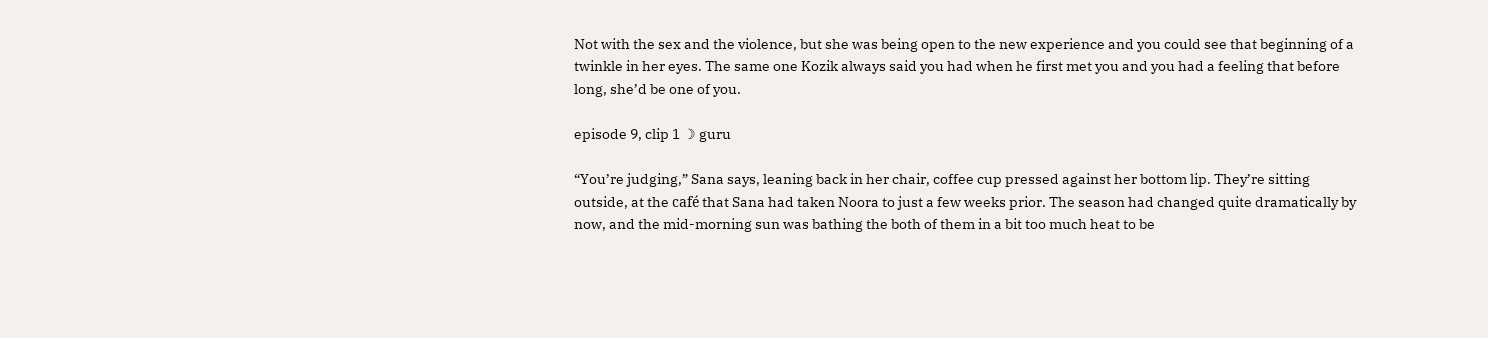Not with the sex and the violence, but she was being open to the new experience and you could see that beginning of a twinkle in her eyes. The same one Kozik always said you had when he first met you and you had a feeling that before long, she’d be one of you.

episode 9, clip 1 ☽ guru

“You’re judging,” Sana says, leaning back in her chair, coffee cup pressed against her bottom lip. They’re sitting outside, at the café that Sana had taken Noora to just a few weeks prior. The season had changed quite dramatically by now, and the mid-morning sun was bathing the both of them in a bit too much heat to be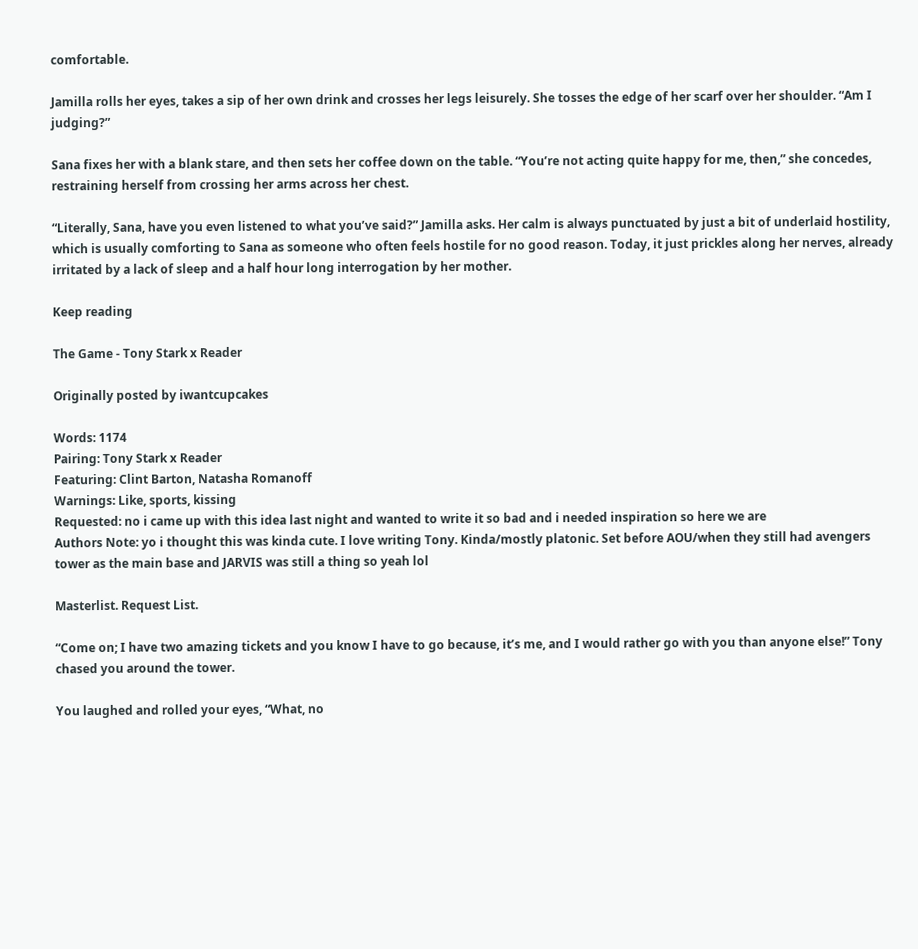comfortable.

Jamilla rolls her eyes, takes a sip of her own drink and crosses her legs leisurely. She tosses the edge of her scarf over her shoulder. “Am I judging?”

Sana fixes her with a blank stare, and then sets her coffee down on the table. “You’re not acting quite happy for me, then,” she concedes, restraining herself from crossing her arms across her chest.

“Literally, Sana, have you even listened to what you’ve said?” Jamilla asks. Her calm is always punctuated by just a bit of underlaid hostility, which is usually comforting to Sana as someone who often feels hostile for no good reason. Today, it just prickles along her nerves, already irritated by a lack of sleep and a half hour long interrogation by her mother.

Keep reading

The Game - Tony Stark x Reader

Originally posted by iwantcupcakes

Words: 1174
Pairing: Tony Stark x Reader
Featuring: Clint Barton, Natasha Romanoff
Warnings: Like, sports, kissing
Requested: no i came up with this idea last night and wanted to write it so bad and i needed inspiration so here we are
Authors Note: yo i thought this was kinda cute. I love writing Tony. Kinda/mostly platonic. Set before AOU/when they still had avengers tower as the main base and JARVIS was still a thing so yeah lol

Masterlist. Request List.

“Come on; I have two amazing tickets and you know I have to go because, it’s me, and I would rather go with you than anyone else!” Tony chased you around the tower.

You laughed and rolled your eyes, “What, no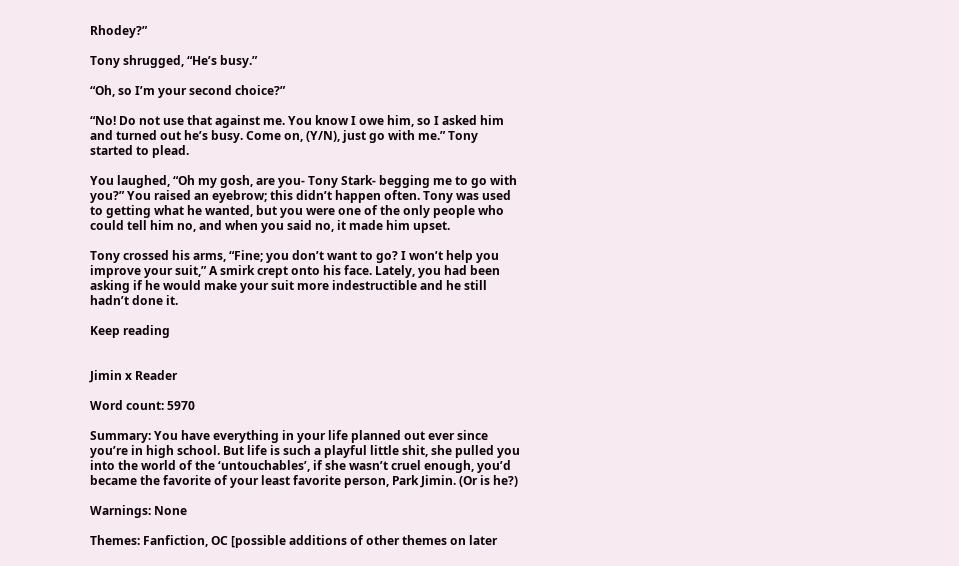Rhodey?”

Tony shrugged, “He’s busy.”

“Oh, so I’m your second choice?”

“No! Do not use that against me. You know I owe him, so I asked him and turned out he’s busy. Come on, (Y/N), just go with me.” Tony started to plead.

You laughed, “Oh my gosh, are you- Tony Stark- begging me to go with you?” You raised an eyebrow; this didn’t happen often. Tony was used to getting what he wanted, but you were one of the only people who could tell him no, and when you said no, it made him upset.

Tony crossed his arms, “Fine; you don’t want to go? I won’t help you improve your suit,” A smirk crept onto his face. Lately, you had been asking if he would make your suit more indestructible and he still hadn’t done it.

Keep reading


Jimin x Reader

Word count: 5970

Summary: You have everything in your life planned out ever since you’re in high school. But life is such a playful little shit, she pulled you into the world of the ‘untouchables’, if she wasn’t cruel enough, you’d became the favorite of your least favorite person, Park Jimin. (Or is he?)

Warnings: None

Themes: Fanfiction, OC [possible additions of other themes on later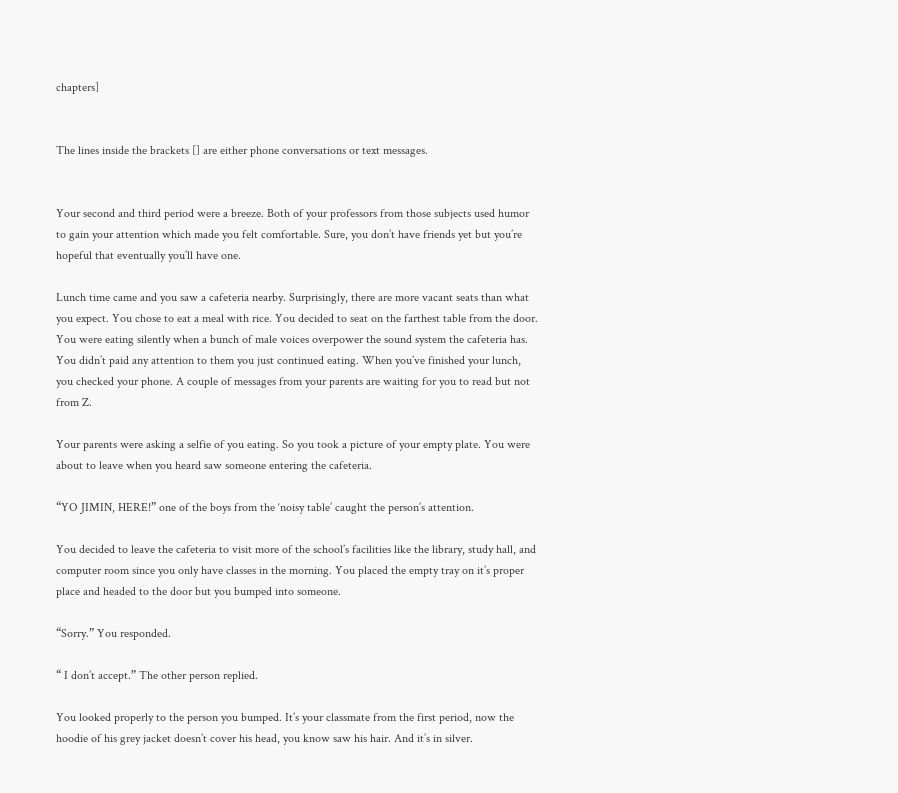chapters]


The lines inside the brackets [] are either phone conversations or text messages.


Your second and third period were a breeze. Both of your professors from those subjects used humor to gain your attention which made you felt comfortable. Sure, you don’t have friends yet but you’re hopeful that eventually you’ll have one.

Lunch time came and you saw a cafeteria nearby. Surprisingly, there are more vacant seats than what you expect. You chose to eat a meal with rice. You decided to seat on the farthest table from the door.  You were eating silently when a bunch of male voices overpower the sound system the cafeteria has. You didn’t paid any attention to them you just continued eating. When you’ve finished your lunch, you checked your phone. A couple of messages from your parents are waiting for you to read but not from Z.

Your parents were asking a selfie of you eating. So you took a picture of your empty plate. You were about to leave when you heard saw someone entering the cafeteria.

“YO JIMIN, HERE!” one of the boys from the ‘noisy table’ caught the person’s attention.

You decided to leave the cafeteria to visit more of the school’s facilities like the library, study hall, and computer room since you only have classes in the morning. You placed the empty tray on it’s proper place and headed to the door but you bumped into someone.

“Sorry.” You responded.

“ I don’t accept.” The other person replied.

You looked properly to the person you bumped. It’s your classmate from the first period, now the hoodie of his grey jacket doesn’t cover his head, you know saw his hair. And it’s in silver.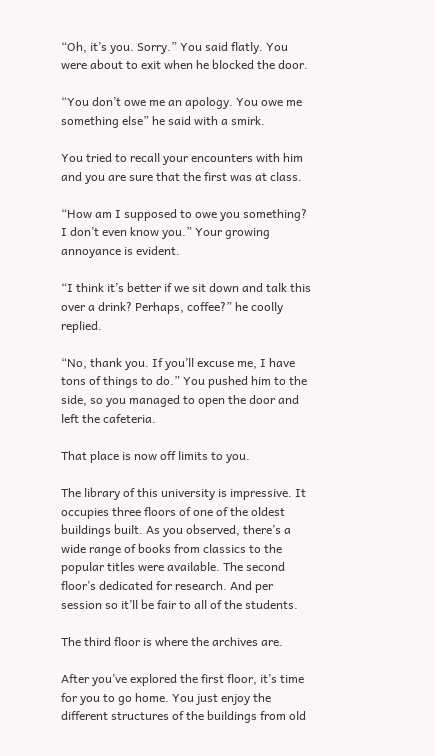“Oh, it’s you. Sorry.” You said flatly. You were about to exit when he blocked the door.

“You don’t owe me an apology. You owe me something else” he said with a smirk.

You tried to recall your encounters with him and you are sure that the first was at class.

“How am I supposed to owe you something? I don’t even know you.” Your growing annoyance is evident.

“I think it’s better if we sit down and talk this over a drink? Perhaps, coffee?” he coolly replied.

“No, thank you. If you’ll excuse me, I have tons of things to do.” You pushed him to the side, so you managed to open the door and left the cafeteria.

That place is now off limits to you.

The library of this university is impressive. It occupies three floors of one of the oldest buildings built. As you observed, there’s a wide range of books from classics to the popular titles were available. The second floor’s dedicated for research. And per session so it’ll be fair to all of the students.

The third floor is where the archives are.

After you’ve explored the first floor, it’s time for you to go home. You just enjoy the different structures of the buildings from old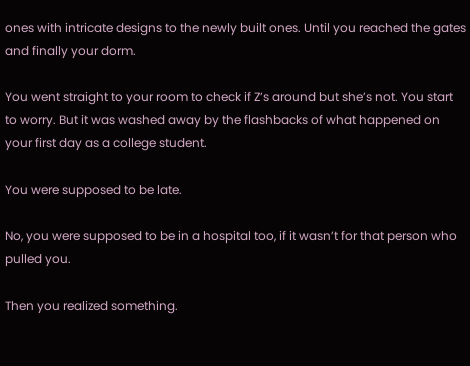ones with intricate designs to the newly built ones. Until you reached the gates and finally your dorm.

You went straight to your room to check if Z’s around but she’s not. You start to worry. But it was washed away by the flashbacks of what happened on your first day as a college student.

You were supposed to be late.

No, you were supposed to be in a hospital too, if it wasn’t for that person who pulled you.

Then you realized something.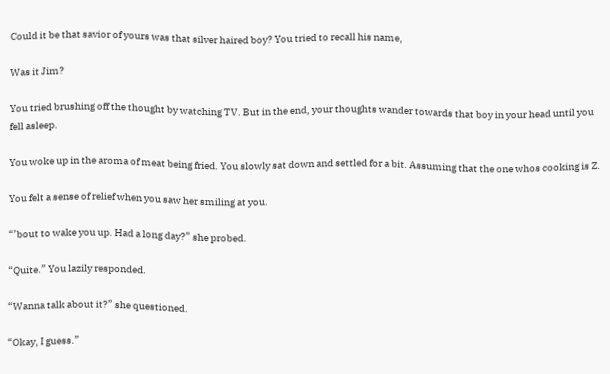Could it be that savior of yours was that silver haired boy? You tried to recall his name,

Was it Jim?

You tried brushing off the thought by watching TV. But in the end, your thoughts wander towards that boy in your head until you fell asleep.

You woke up in the aroma of meat being fried. You slowly sat down and settled for a bit. Assuming that the one whos cooking is Z.

You felt a sense of relief when you saw her smiling at you.

“’bout to wake you up. Had a long day?” she probed.

“Quite.” You lazily responded.

“Wanna talk about it?” she questioned.

“Okay, I guess.”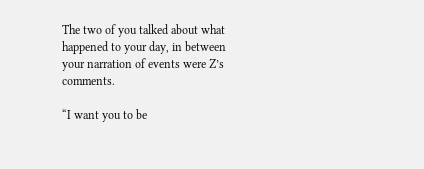The two of you talked about what happened to your day, in between your narration of events were Z’s comments.

“I want you to be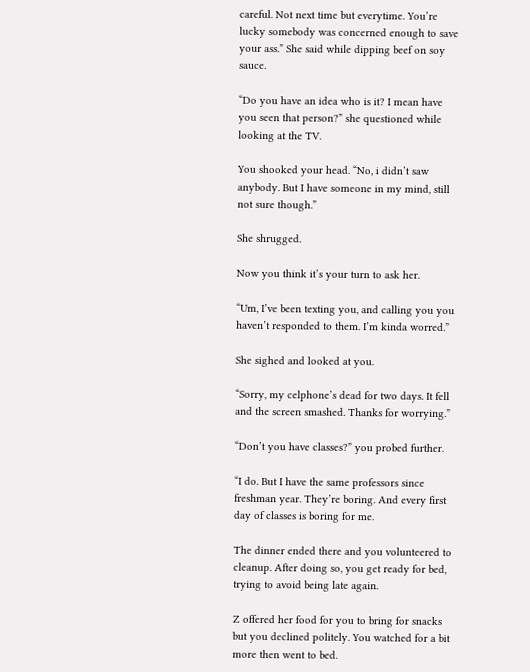careful. Not next time but everytime. You’re lucky somebody was concerned enough to save your ass.” She said while dipping beef on soy sauce.

“Do you have an idea who is it? I mean have you seen that person?” she questioned while looking at the TV.

You shooked your head. “No, i didn’t saw anybody. But I have someone in my mind, still not sure though.”

She shrugged.

Now you think it’s your turn to ask her.

“Um, I’ve been texting you, and calling you you haven’t responded to them. I’m kinda worred.”

She sighed and looked at you.

“Sorry, my celphone’s dead for two days. It fell and the screen smashed. Thanks for worrying.”

“Don’t you have classes?” you probed further.

“I do. But I have the same professors since freshman year. They’re boring. And every first day of classes is boring for me.

The dinner ended there and you volunteered to cleanup. After doing so, you get ready for bed, trying to avoid being late again.

Z offered her food for you to bring for snacks but you declined politely. You watched for a bit more then went to bed.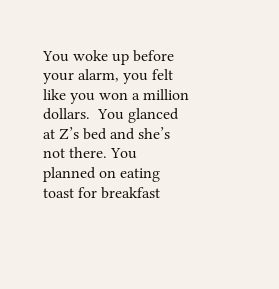You woke up before your alarm, you felt like you won a million dollars.  You glanced at Z’s bed and she’s not there. You planned on eating toast for breakfast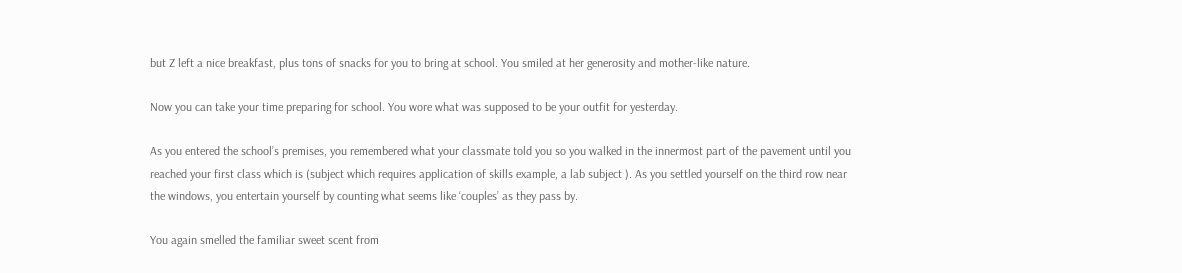but Z left a nice breakfast, plus tons of snacks for you to bring at school. You smiled at her generosity and mother-like nature.

Now you can take your time preparing for school. You wore what was supposed to be your outfit for yesterday.

As you entered the school’s premises, you remembered what your classmate told you so you walked in the innermost part of the pavement until you reached your first class which is (subject which requires application of skills example, a lab subject ). As you settled yourself on the third row near the windows, you entertain yourself by counting what seems like ‘couples’ as they pass by.

You again smelled the familiar sweet scent from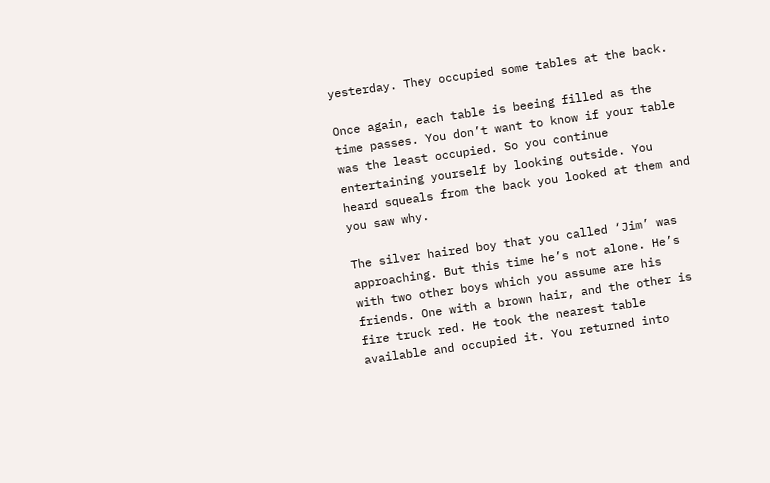yesterday. They occupied some tables at the back.

Once again, each table is beeing filled as the time passes. You don’t want to know if your table was the least occupied. So you continue entertaining yourself by looking outside. You  heard squeals from the back you looked at them and you saw why.

The silver haired boy that you called ‘Jim’ was approaching. But this time he’s not alone. He’s with two other boys which you assume are his friends. One with a brown hair, and the other is fire truck red. He took the nearest table available and occupied it. You returned into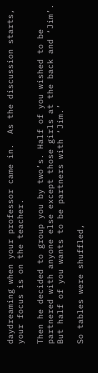daydreaming when your professor came in.  As the discussion starts, your focus is on the teacher.

Then he decided to group you by two’s. Half of you wished to be partnered with anyone else except those girls at the back and ‘Jim’. But half of you wants to be partners with ‘Jim.’

So tables were shuffled,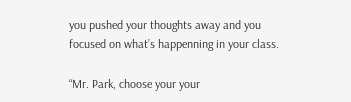you pushed your thoughts away and you focused on what’s happenning in your class.

“Mr. Park, choose your your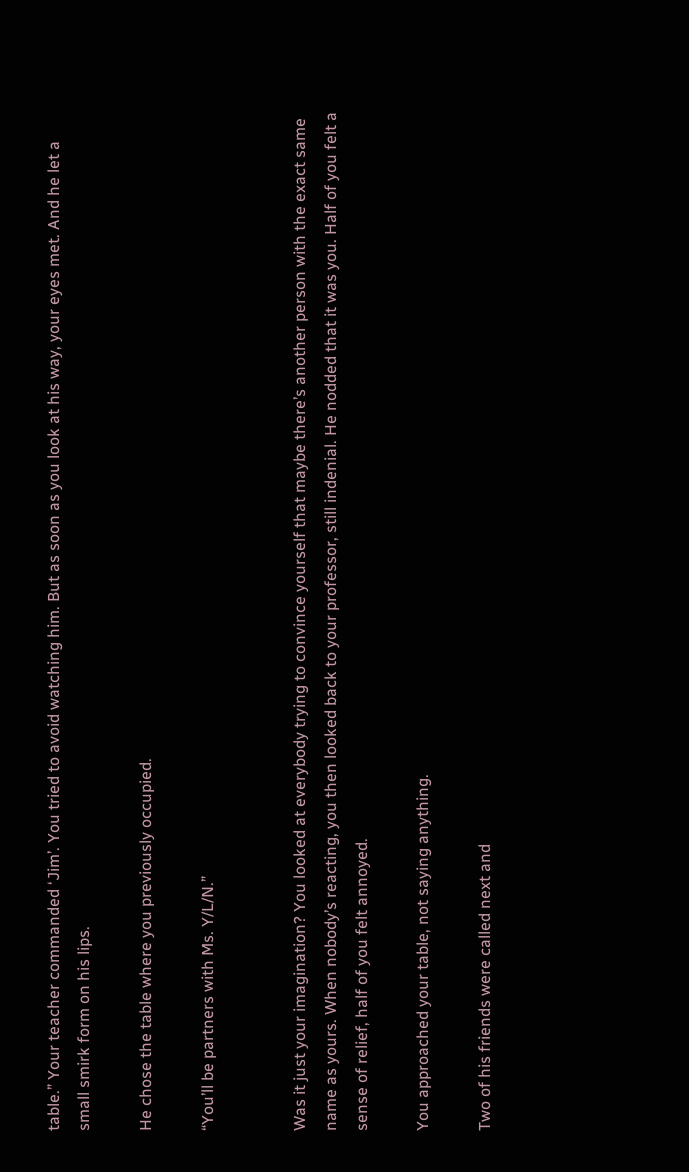table.” Your teacher commanded ‘Jim’. You tried to avoid watching him. But as soon as you look at his way, your eyes met. And he let a small smirk form on his lips.

He chose the table where you previously occupied.

“You’ll be partners with Ms. Y/L/N.”


Was it just your imagination? You looked at everybody trying to convince yourself that maybe there’s another person with the exact same name as yours. When nobody’s reacting, you then looked back to your professor, still indenial. He nodded that it was you. Half of you felt a sense of relief, half of you felt annoyed.

You approached your table, not saying anything.

Two of his friends were called next and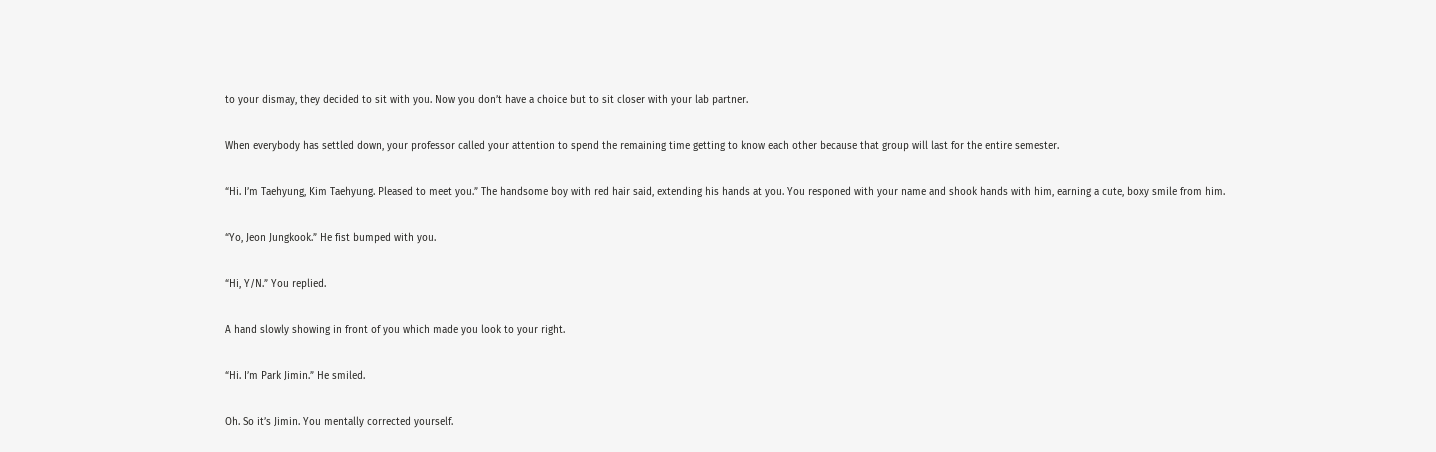to your dismay, they decided to sit with you. Now you don’t have a choice but to sit closer with your lab partner.

When everybody has settled down, your professor called your attention to spend the remaining time getting to know each other because that group will last for the entire semester.

“Hi. I’m Taehyung, Kim Taehyung. Pleased to meet you.” The handsome boy with red hair said, extending his hands at you. You responed with your name and shook hands with him, earning a cute, boxy smile from him.

“Yo, Jeon Jungkook.” He fist bumped with you.

“Hi, Y/N.” You replied.

A hand slowly showing in front of you which made you look to your right.

“Hi. I’m Park Jimin.” He smiled.

Oh. So it’s Jimin. You mentally corrected yourself.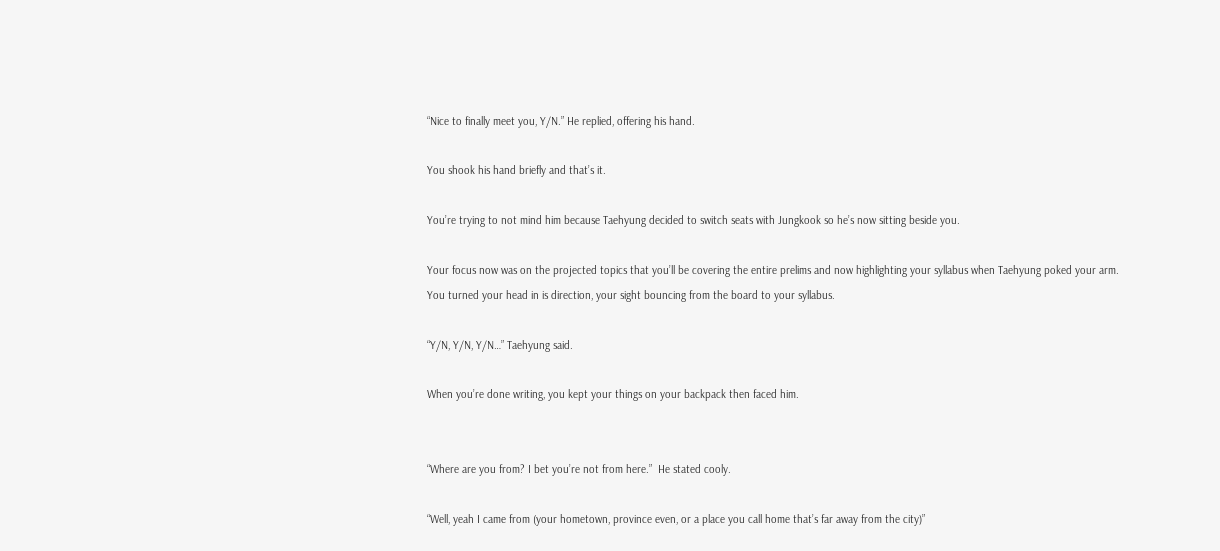“Nice to finally meet you, Y/N.” He replied, offering his hand.

You shook his hand briefly and that’s it.

You’re trying to not mind him because Taehyung decided to switch seats with Jungkook so he’s now sitting beside you.

Your focus now was on the projected topics that you’ll be covering the entire prelims and now highlighting your syllabus when Taehyung poked your arm. You turned your head in is direction, your sight bouncing from the board to your syllabus.

“Y/N, Y/N, Y/N…” Taehyung said.

When you’re done writing, you kept your things on your backpack then faced him.


“Where are you from? I bet you’re not from here.”  He stated cooly.

“Well, yeah I came from (your hometown, province even, or a place you call home that’s far away from the city)”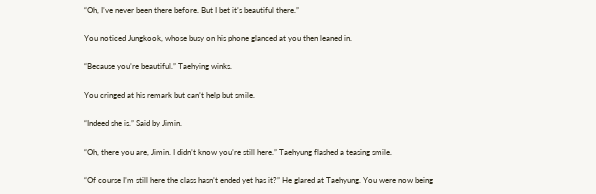“Oh, I’ve never been there before. But I bet it’s beautiful there.”

You noticed Jungkook, whose busy on his phone glanced at you then leaned in.

“Because you’re beautiful.” Taehying winks.

You cringed at his remark but can’t help but smile.

“Indeed she is.” Said by Jimin.

“Oh, there you are, Jimin. I didn’t know you’re still here.” Taehyung flashed a teasing smile.

“Of course I’m still here the class hasn’t ended yet has it?” He glared at Taehyung. You were now being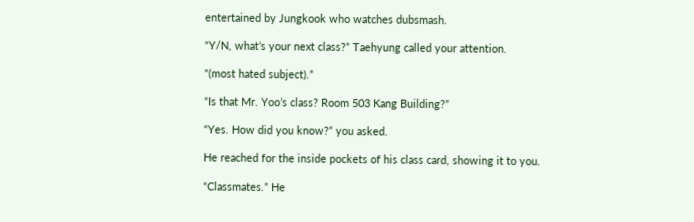entertained by Jungkook who watches dubsmash.

“Y/N, what’s your next class?” Taehyung called your attention.

“(most hated subject).”

“Is that Mr. Yoo’s class? Room 503 Kang Building?”

“Yes. How did you know?” you asked.

He reached for the inside pockets of his class card, showing it to you.

“Classmates.” He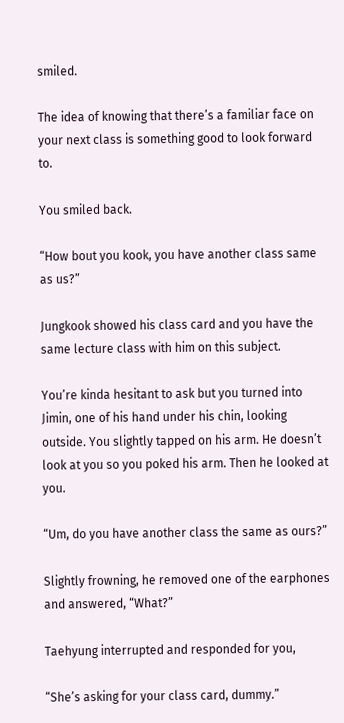smiled.

The idea of knowing that there’s a familiar face on your next class is something good to look forward to.

You smiled back.

“How bout you kook, you have another class same as us?”

Jungkook showed his class card and you have the same lecture class with him on this subject.

You’re kinda hesitant to ask but you turned into Jimin, one of his hand under his chin, looking outside. You slightly tapped on his arm. He doesn’t look at you so you poked his arm. Then he looked at you.

“Um, do you have another class the same as ours?”

Slightly frowning, he removed one of the earphones and answered, “What?”

Taehyung interrupted and responded for you,

“She’s asking for your class card, dummy.”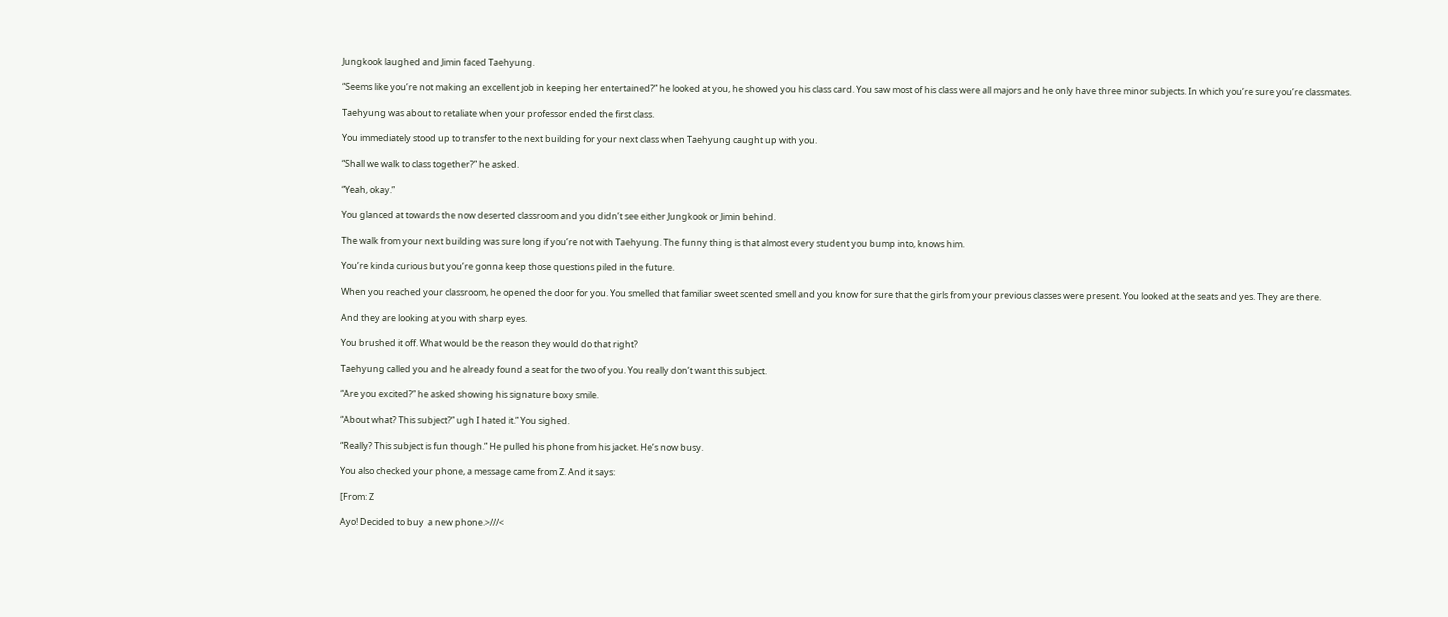Jungkook laughed and Jimin faced Taehyung.

“Seems like you’re not making an excellent job in keeping her entertained?” he looked at you, he showed you his class card. You saw most of his class were all majors and he only have three minor subjects. In which you’re sure you’re classmates.

Taehyung was about to retaliate when your professor ended the first class.

You immediately stood up to transfer to the next building for your next class when Taehyung caught up with you.

“Shall we walk to class together?” he asked.

“Yeah, okay.”

You glanced at towards the now deserted classroom and you didn’t see either Jungkook or Jimin behind.

The walk from your next building was sure long if you’re not with Taehyung. The funny thing is that almost every student you bump into, knows him.

You’re kinda curious but you’re gonna keep those questions piled in the future.

When you reached your classroom, he opened the door for you. You smelled that familiar sweet scented smell and you know for sure that the girls from your previous classes were present. You looked at the seats and yes. They are there.

And they are looking at you with sharp eyes.

You brushed it off. What would be the reason they would do that right?

Taehyung called you and he already found a seat for the two of you. You really don’t want this subject.

“Are you excited?” he asked showing his signature boxy smile.

“About what? This subject?” ugh I hated it.” You sighed.

“Really? This subject is fun though.” He pulled his phone from his jacket. He’s now busy.

You also checked your phone, a message came from Z. And it says:

[From: Z

Ayo! Decided to buy  a new phone.>///<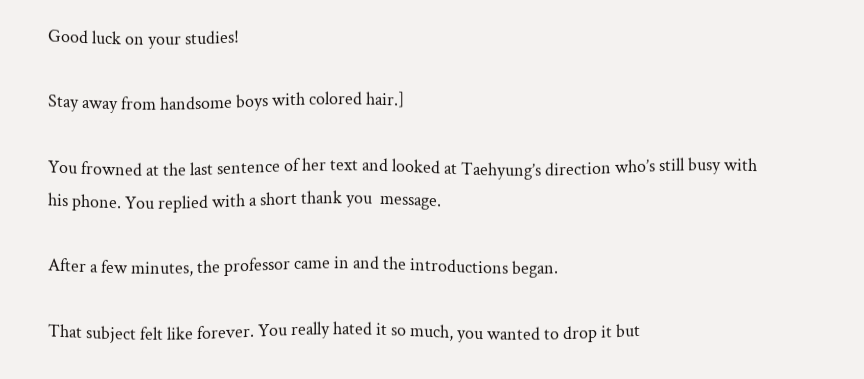Good luck on your studies!

Stay away from handsome boys with colored hair.]

You frowned at the last sentence of her text and looked at Taehyung’s direction who’s still busy with his phone. You replied with a short thank you  message.

After a few minutes, the professor came in and the introductions began.

That subject felt like forever. You really hated it so much, you wanted to drop it but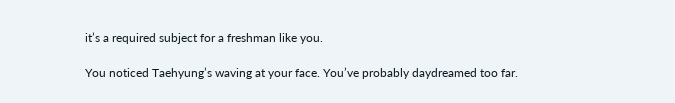it’s a required subject for a freshman like you.

You noticed Taehyung’s waving at your face. You’ve probably daydreamed too far.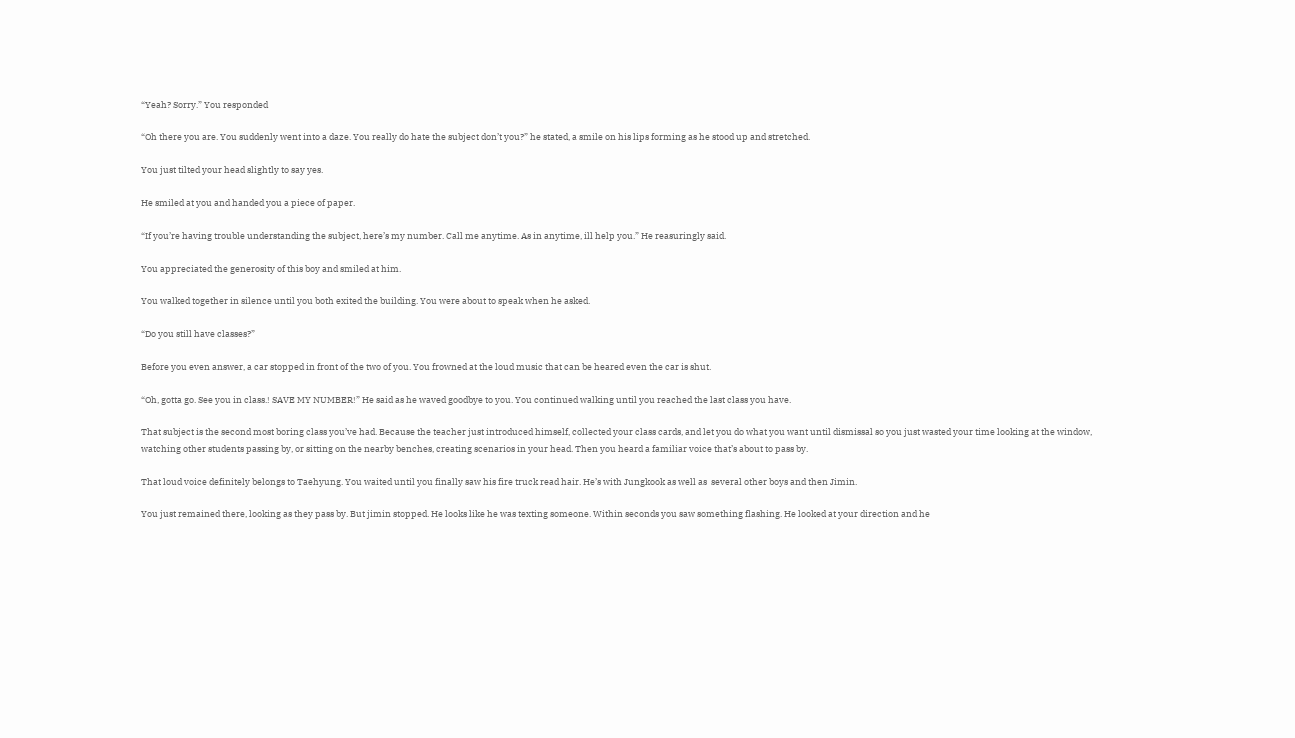“Yeah? Sorry.” You responded

“Oh there you are. You suddenly went into a daze. You really do hate the subject don’t you?” he stated, a smile on his lips forming as he stood up and stretched.

You just tilted your head slightly to say yes.

He smiled at you and handed you a piece of paper.

“If you’re having trouble understanding the subject, here’s my number. Call me anytime. As in anytime, ill help you.” He reasuringly said.

You appreciated the generosity of this boy and smiled at him.

You walked together in silence until you both exited the building. You were about to speak when he asked.

“Do you still have classes?”

Before you even answer, a car stopped in front of the two of you. You frowned at the loud music that can be heared even the car is shut.

“Oh, gotta go. See you in class.! SAVE MY NUMBER!” He said as he waved goodbye to you. You continued walking until you reached the last class you have.

That subject is the second most boring class you’ve had. Because the teacher just introduced himself, collected your class cards, and let you do what you want until dismissal so you just wasted your time looking at the window, watching other students passing by, or sitting on the nearby benches, creating scenarios in your head. Then you heard a familiar voice that’s about to pass by.

That loud voice definitely belongs to Taehyung. You waited until you finally saw his fire truck read hair. He’s with Jungkook as well as  several other boys and then Jimin.

You just remained there, looking as they pass by. But jimin stopped. He looks like he was texting someone. Within seconds you saw something flashing. He looked at your direction and he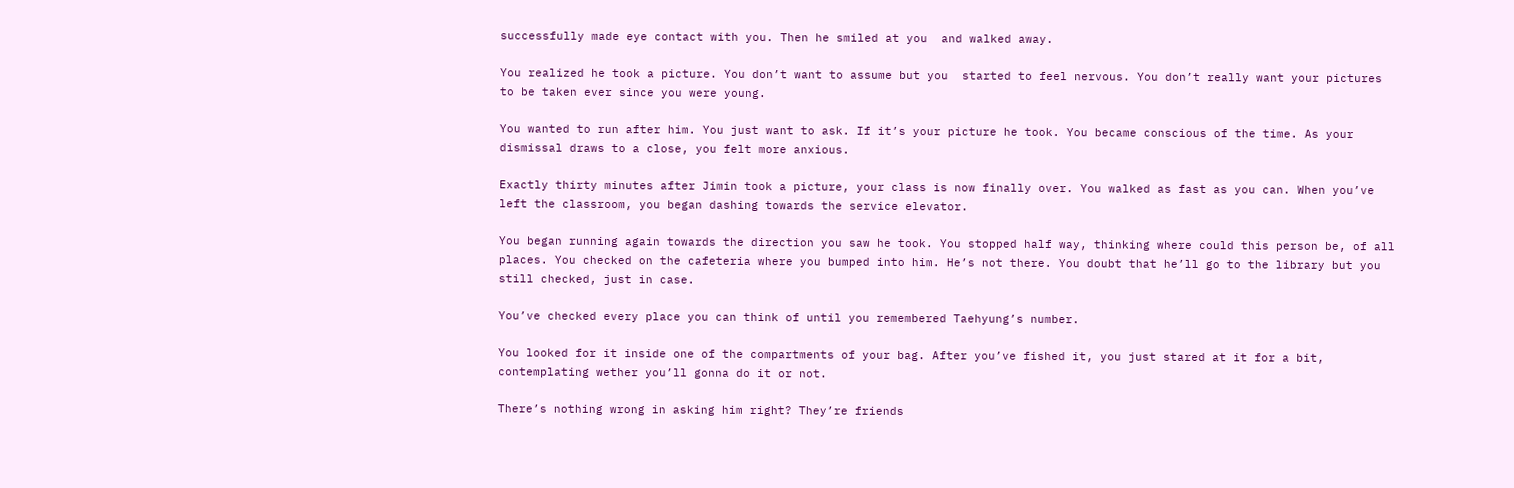successfully made eye contact with you. Then he smiled at you  and walked away.

You realized he took a picture. You don’t want to assume but you  started to feel nervous. You don’t really want your pictures to be taken ever since you were young.

You wanted to run after him. You just want to ask. If it’s your picture he took. You became conscious of the time. As your dismissal draws to a close, you felt more anxious.

Exactly thirty minutes after Jimin took a picture, your class is now finally over. You walked as fast as you can. When you’ve left the classroom, you began dashing towards the service elevator.

You began running again towards the direction you saw he took. You stopped half way, thinking where could this person be, of all places. You checked on the cafeteria where you bumped into him. He’s not there. You doubt that he’ll go to the library but you still checked, just in case.

You’ve checked every place you can think of until you remembered Taehyung’s number.

You looked for it inside one of the compartments of your bag. After you’ve fished it, you just stared at it for a bit, contemplating wether you’ll gonna do it or not.

There’s nothing wrong in asking him right? They’re friends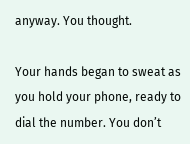anyway. You thought.

Your hands began to sweat as you hold your phone, ready to dial the number. You don’t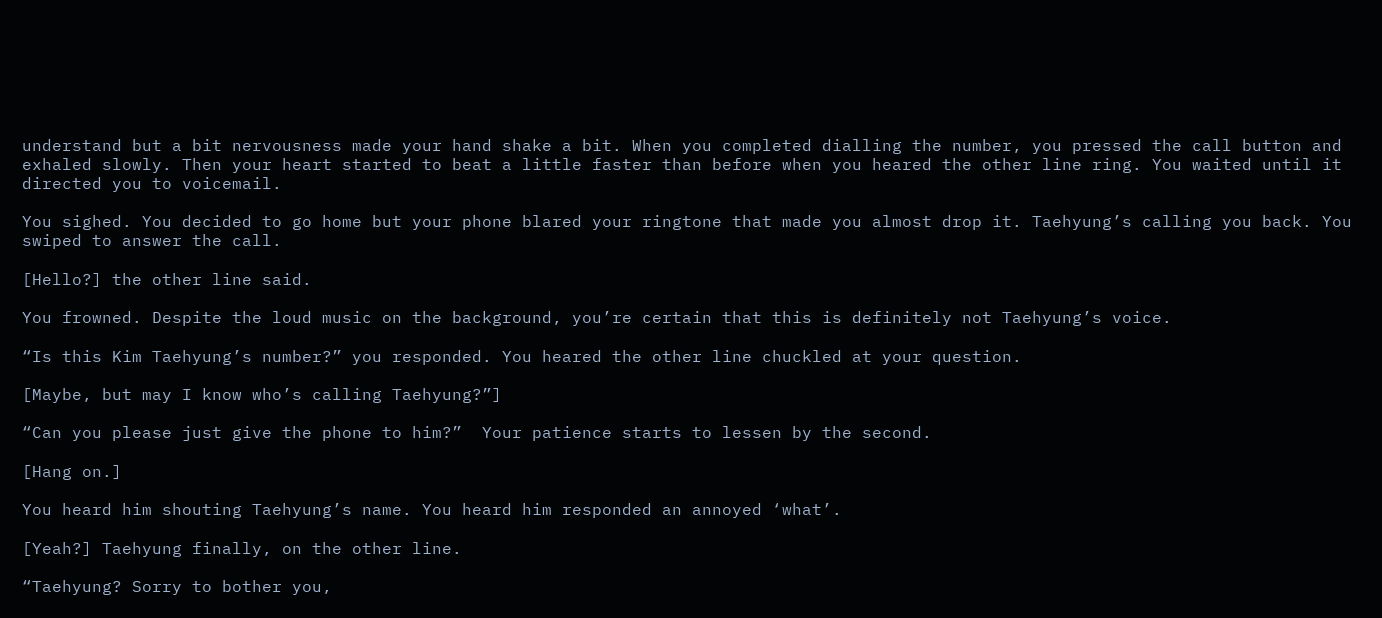understand but a bit nervousness made your hand shake a bit. When you completed dialling the number, you pressed the call button and exhaled slowly. Then your heart started to beat a little faster than before when you heared the other line ring. You waited until it directed you to voicemail.

You sighed. You decided to go home but your phone blared your ringtone that made you almost drop it. Taehyung’s calling you back. You swiped to answer the call.

[Hello?] the other line said.

You frowned. Despite the loud music on the background, you’re certain that this is definitely not Taehyung’s voice.

“Is this Kim Taehyung’s number?” you responded. You heared the other line chuckled at your question.

[Maybe, but may I know who’s calling Taehyung?”]

“Can you please just give the phone to him?”  Your patience starts to lessen by the second.

[Hang on.]

You heard him shouting Taehyung’s name. You heard him responded an annoyed ‘what’.

[Yeah?] Taehyung finally, on the other line.

“Taehyung? Sorry to bother you,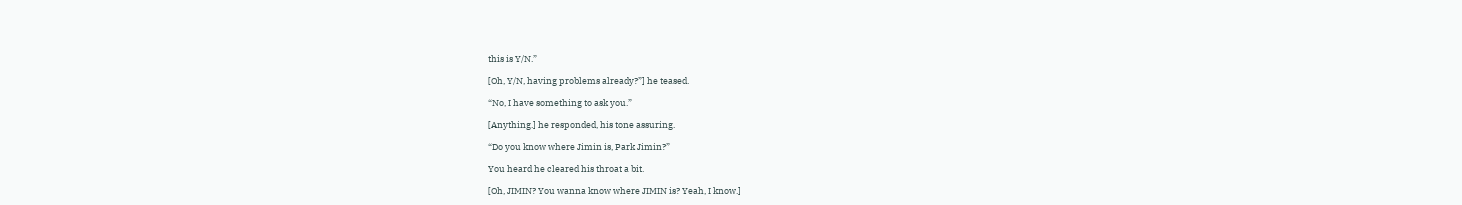this is Y/N.”

[Oh, Y/N, having problems already?”] he teased.

“No, I have something to ask you.”

[Anything.] he responded, his tone assuring.

“Do you know where Jimin is, Park Jimin?”

You heard he cleared his throat a bit.

[Oh, JIMIN? You wanna know where JIMIN is? Yeah, I know.]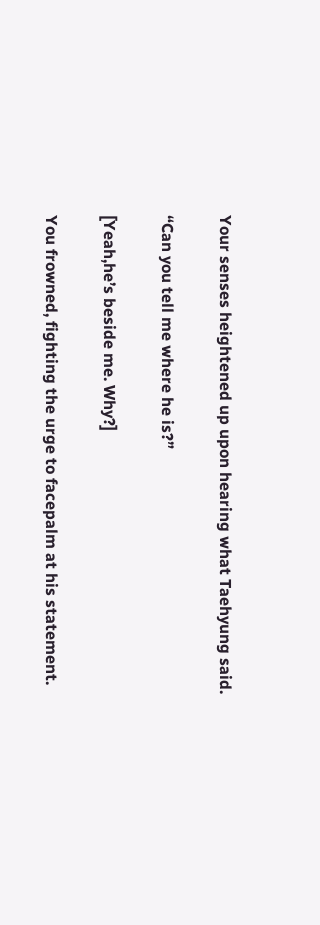Your senses heightened up upon hearing what Taehyung said.

“Can you tell me where he is?”

[Yeah,he’s beside me. Why?]

You frowned, fighting the urge to facepalm at his statement.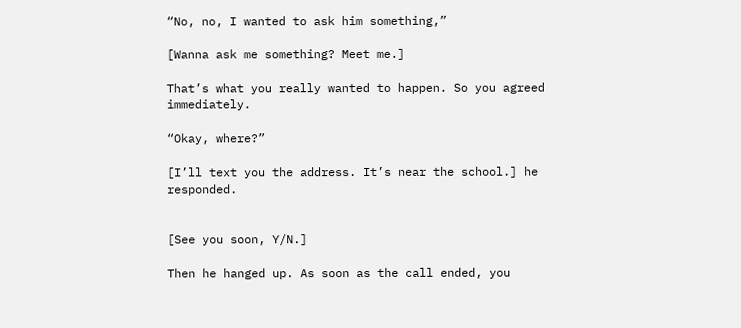“No, no, I wanted to ask him something,”

[Wanna ask me something? Meet me.]

That’s what you really wanted to happen. So you agreed immediately.

“Okay, where?”

[I’ll text you the address. It’s near the school.] he responded.


[See you soon, Y/N.]

Then he hanged up. As soon as the call ended, you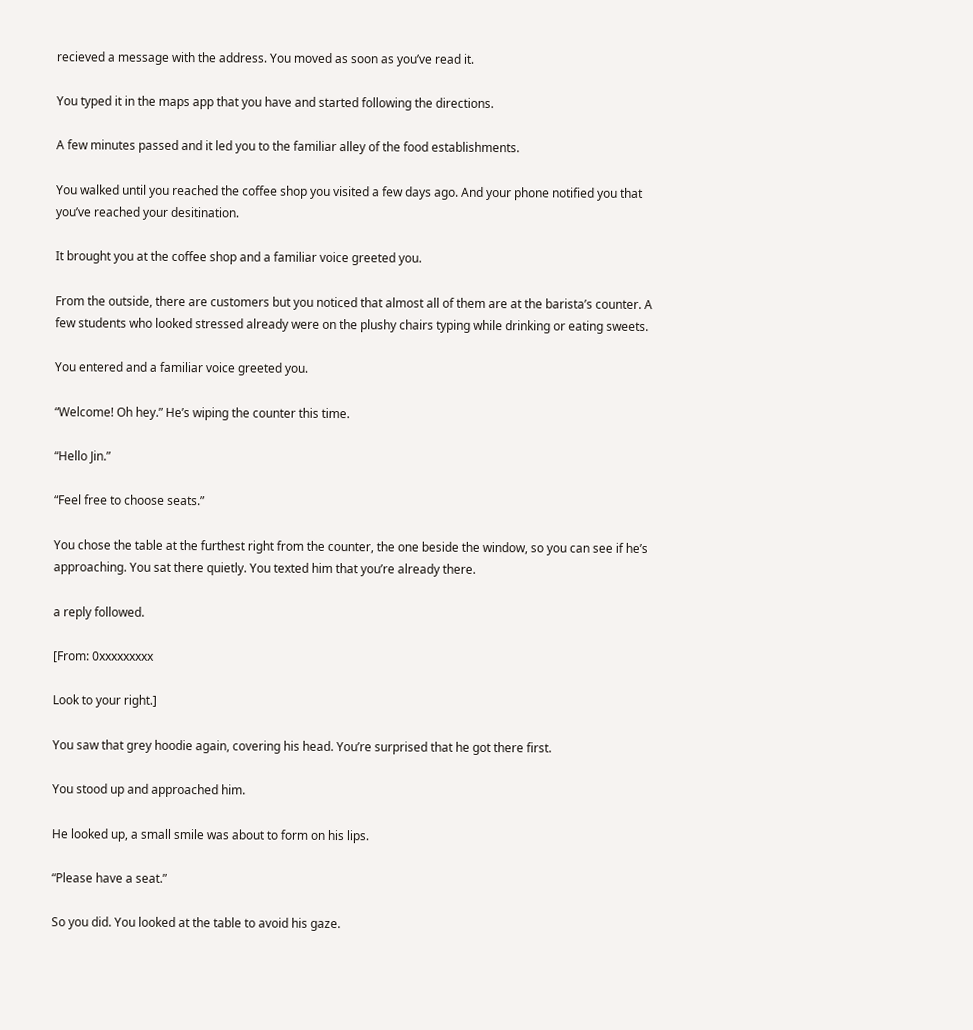recieved a message with the address. You moved as soon as you’ve read it.

You typed it in the maps app that you have and started following the directions.

A few minutes passed and it led you to the familiar alley of the food establishments.

You walked until you reached the coffee shop you visited a few days ago. And your phone notified you that you’ve reached your desitination.

It brought you at the coffee shop and a familiar voice greeted you.

From the outside, there are customers but you noticed that almost all of them are at the barista’s counter. A few students who looked stressed already were on the plushy chairs typing while drinking or eating sweets.

You entered and a familiar voice greeted you.

“Welcome! Oh hey.” He’s wiping the counter this time.

“Hello Jin.”

“Feel free to choose seats.”

You chose the table at the furthest right from the counter, the one beside the window, so you can see if he’s approaching. You sat there quietly. You texted him that you’re already there.

a reply followed.

[From: 0xxxxxxxxx

Look to your right.]

You saw that grey hoodie again, covering his head. You’re surprised that he got there first.

You stood up and approached him.

He looked up, a small smile was about to form on his lips.

“Please have a seat.”

So you did. You looked at the table to avoid his gaze.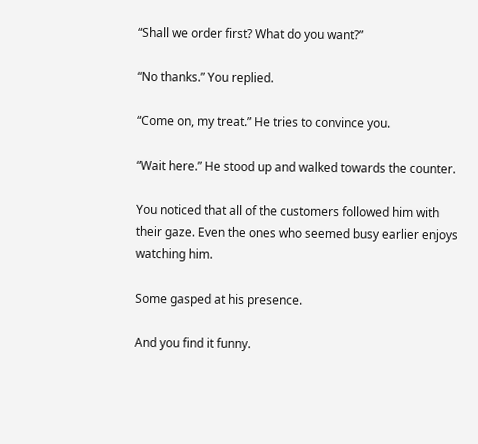“Shall we order first? What do you want?”

“No thanks.” You replied.

“Come on, my treat.” He tries to convince you.

“Wait here.” He stood up and walked towards the counter.

You noticed that all of the customers followed him with their gaze. Even the ones who seemed busy earlier enjoys watching him.

Some gasped at his presence.

And you find it funny.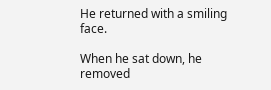He returned with a smiling face.

When he sat down, he removed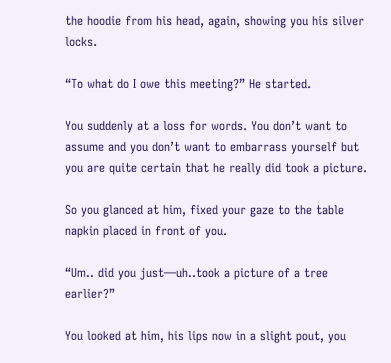the hoodie from his head, again, showing you his silver locks.

“To what do I owe this meeting?” He started.

You suddenly at a loss for words. You don’t want to assume and you don’t want to embarrass yourself but you are quite certain that he really did took a picture.

So you glanced at him, fixed your gaze to the table napkin placed in front of you.

“Um.. did you just—uh..took a picture of a tree earlier?”

You looked at him, his lips now in a slight pout, you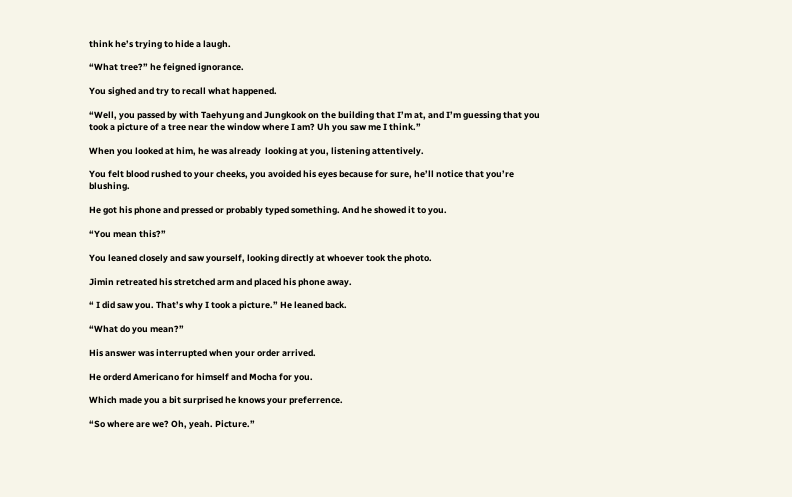think he’s trying to hide a laugh.

“What tree?” he feigned ignorance.

You sighed and try to recall what happened.

“Well, you passed by with Taehyung and Jungkook on the building that I’m at, and I’m guessing that you took a picture of a tree near the window where I am? Uh you saw me I think.”

When you looked at him, he was already  looking at you, listening attentively.

You felt blood rushed to your cheeks, you avoided his eyes because for sure, he’ll notice that you’re blushing.

He got his phone and pressed or probably typed something. And he showed it to you.

“You mean this?”

You leaned closely and saw yourself, looking directly at whoever took the photo.

Jimin retreated his stretched arm and placed his phone away.

“ I did saw you. That’s why I took a picture.” He leaned back.

“What do you mean?”

His answer was interrupted when your order arrived.

He orderd Americano for himself and Mocha for you.

Which made you a bit surprised he knows your preferrence.

“So where are we? Oh, yeah. Picture.”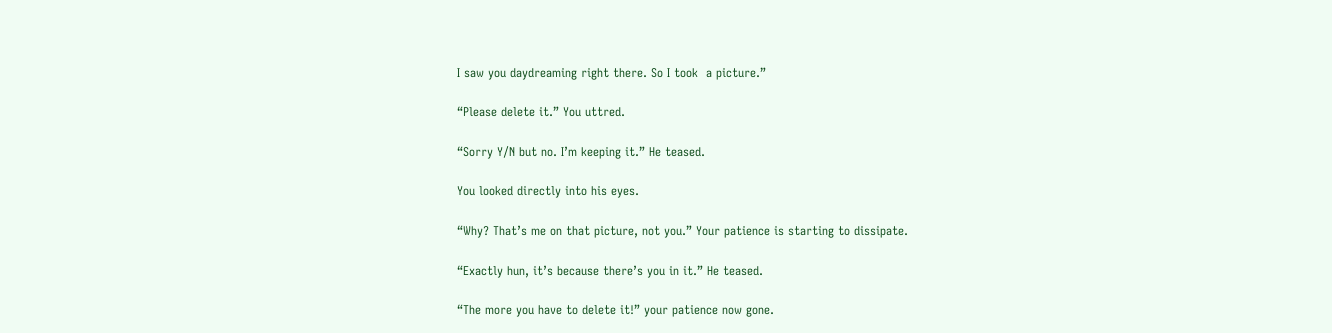I saw you daydreaming right there. So I took  a picture.”

“Please delete it.” You uttred.

“Sorry Y/N but no. I’m keeping it.” He teased.

You looked directly into his eyes.

“Why? That’s me on that picture, not you.” Your patience is starting to dissipate.

“Exactly hun, it’s because there’s you in it.” He teased.

“The more you have to delete it!” your patience now gone.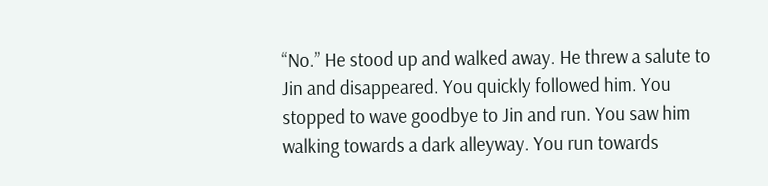“No.” He stood up and walked away. He threw a salute to Jin and disappeared. You quickly followed him. You stopped to wave goodbye to Jin and run. You saw him walking towards a dark alleyway. You run towards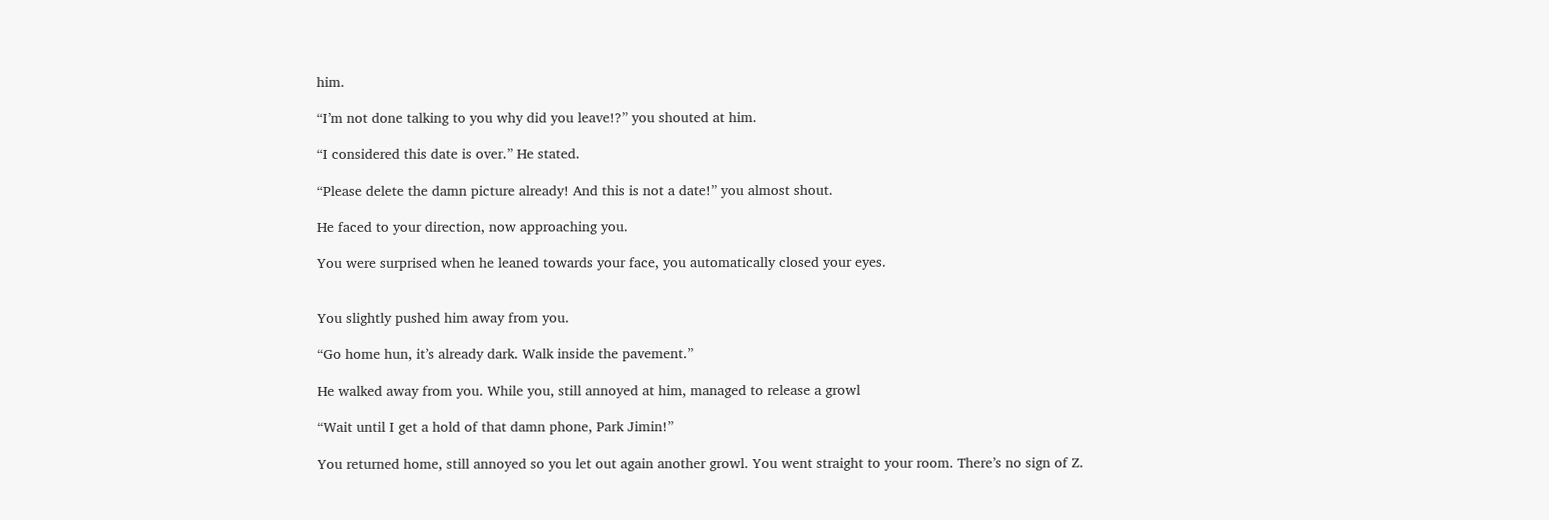him.

“I’m not done talking to you why did you leave!?” you shouted at him.

“I considered this date is over.” He stated.

“Please delete the damn picture already! And this is not a date!” you almost shout.

He faced to your direction, now approaching you.

You were surprised when he leaned towards your face, you automatically closed your eyes.


You slightly pushed him away from you.

“Go home hun, it’s already dark. Walk inside the pavement.”

He walked away from you. While you, still annoyed at him, managed to release a growl

“Wait until I get a hold of that damn phone, Park Jimin!”

You returned home, still annoyed so you let out again another growl. You went straight to your room. There’s no sign of Z.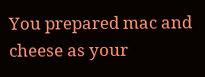You prepared mac and cheese as your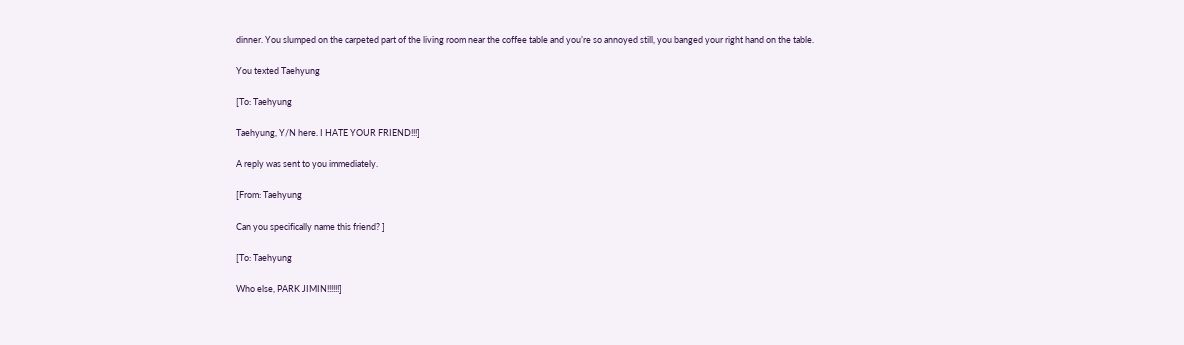dinner. You slumped on the carpeted part of the living room near the coffee table and you’re so annoyed still, you banged your right hand on the table.

You texted Taehyung

[To: Taehyung

Taehyung, Y/N here. I HATE YOUR FRIEND!!!]

A reply was sent to you immediately.

[From: Taehyung

Can you specifically name this friend? ]

[To: Taehyung

Who else, PARK JIMIN!!!!!!]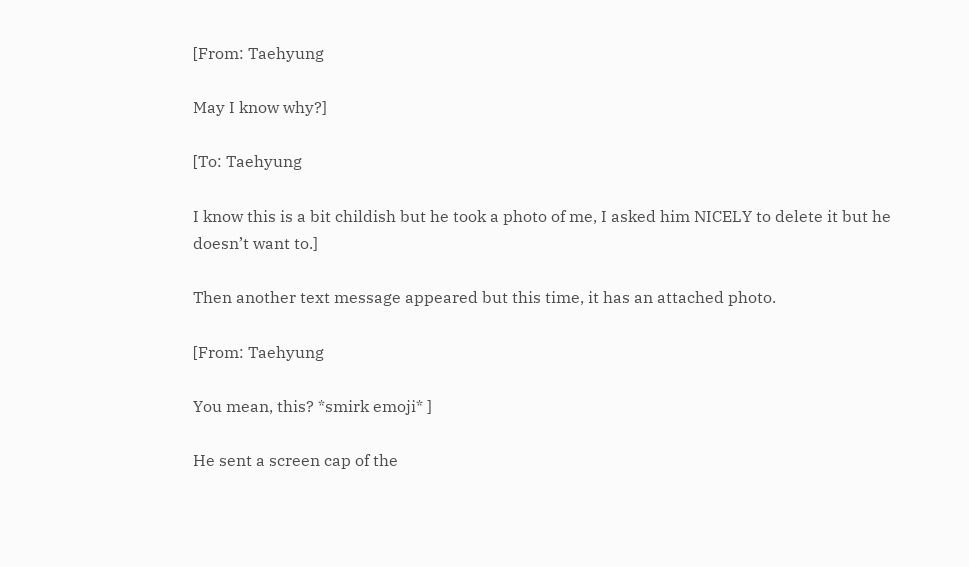[From: Taehyung

May I know why?]

[To: Taehyung

I know this is a bit childish but he took a photo of me, I asked him NICELY to delete it but he doesn’t want to.]

Then another text message appeared but this time, it has an attached photo.

[From: Taehyung

You mean, this? *smirk emoji* ]

He sent a screen cap of the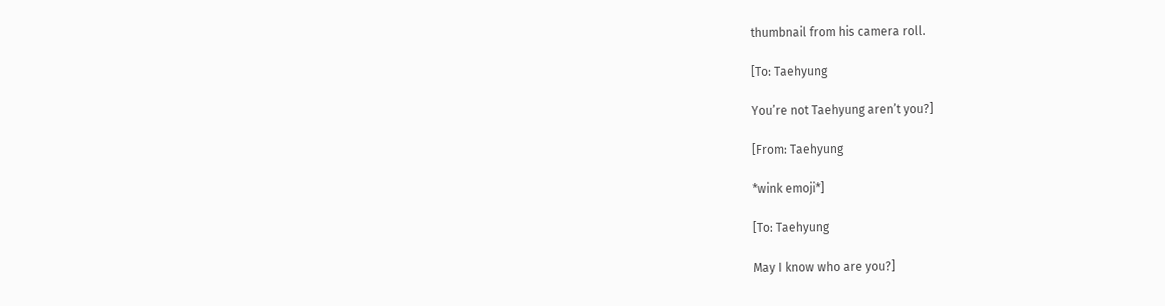thumbnail from his camera roll.

[To: Taehyung

You’re not Taehyung aren’t you?]

[From: Taehyung

*wink emoji*]

[To: Taehyung

May I know who are you?]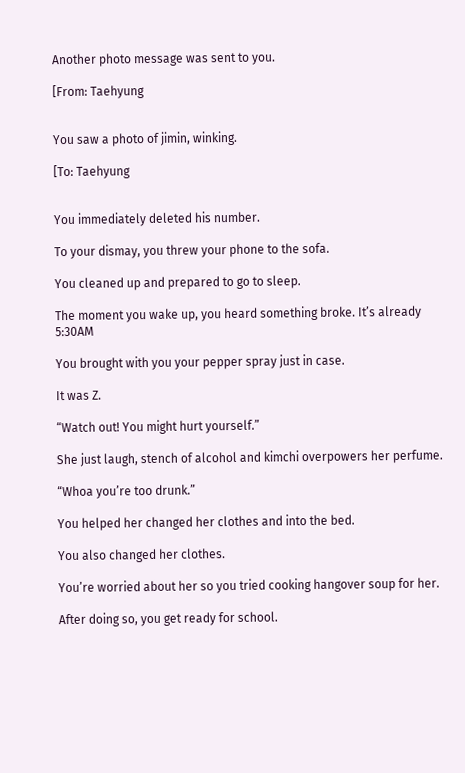Another photo message was sent to you.

[From: Taehyung


You saw a photo of jimin, winking.

[To: Taehyung


You immediately deleted his number.

To your dismay, you threw your phone to the sofa.

You cleaned up and prepared to go to sleep.

The moment you wake up, you heard something broke. It’s already 5:30AM

You brought with you your pepper spray just in case.

It was Z.

“Watch out! You might hurt yourself.”

She just laugh, stench of alcohol and kimchi overpowers her perfume.

“Whoa you’re too drunk.”

You helped her changed her clothes and into the bed.

You also changed her clothes.

You’re worried about her so you tried cooking hangover soup for her.

After doing so, you get ready for school.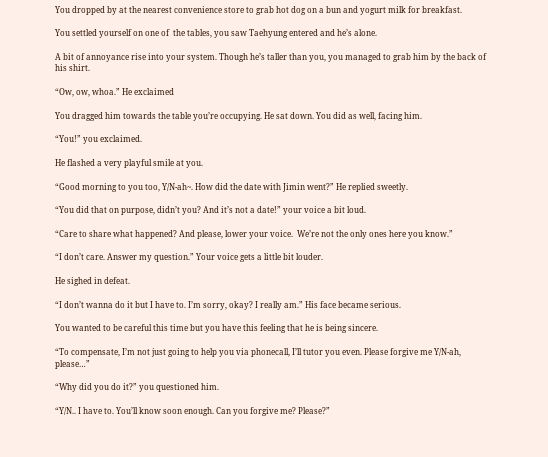You dropped by at the nearest convenience store to grab hot dog on a bun and yogurt milk for breakfast.

You settled yourself on one of  the tables, you saw Taehyung entered and he’s alone.

A bit of annoyance rise into your system. Though he’s taller than you, you managed to grab him by the back of his shirt.

“Ow, ow, whoa.” He exclaimed

You dragged him towards the table you’re occupying. He sat down. You did as well, facing him.

“You!” you exclaimed.

He flashed a very playful smile at you.

“Good morning to you too, Y/N-ah~. How did the date with Jimin went?” He replied sweetly.

“You did that on purpose, didn’t you? And it’s not a date!” your voice a bit loud.

“Care to share what happened? And please, lower your voice.  We’re not the only ones here you know.”

“I don’t care. Answer my question.” Your voice gets a little bit louder.

He sighed in defeat.

“I don’t wanna do it but I have to. I’m sorry, okay? I really am.” His face became serious.

You wanted to be careful this time but you have this feeling that he is being sincere.

“To compensate, I’m not just going to help you via phonecall, I’ll tutor you even. Please forgive me Y/N-ah, please…”

“Why did you do it?” you questioned him.

“Y/N.. I have to. You’ll know soon enough. Can you forgive me? Please?”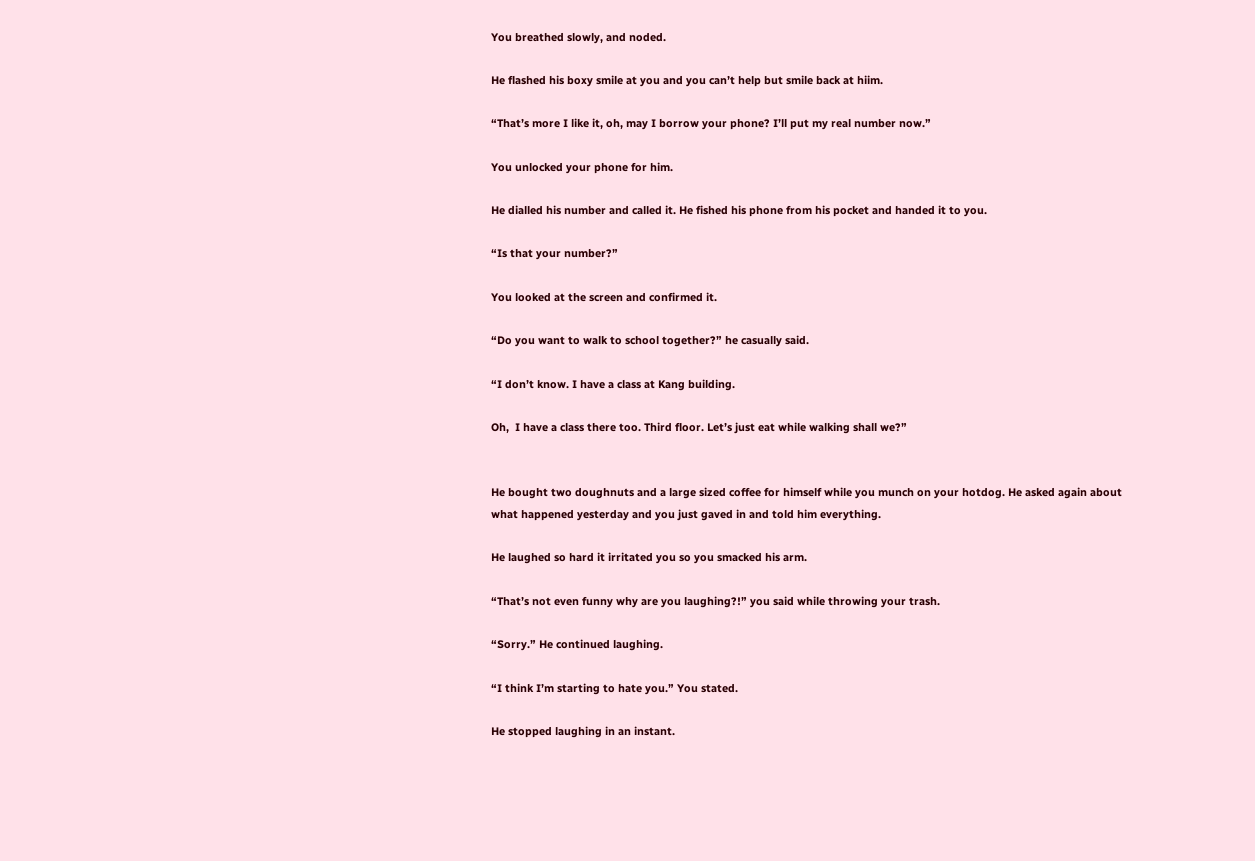You breathed slowly, and noded.

He flashed his boxy smile at you and you can’t help but smile back at hiim.

“That’s more I like it, oh, may I borrow your phone? I’ll put my real number now.”

You unlocked your phone for him.

He dialled his number and called it. He fished his phone from his pocket and handed it to you.

“Is that your number?”

You looked at the screen and confirmed it.

“Do you want to walk to school together?” he casually said.

“I don’t know. I have a class at Kang building.

Oh,  I have a class there too. Third floor. Let’s just eat while walking shall we?”


He bought two doughnuts and a large sized coffee for himself while you munch on your hotdog. He asked again about what happened yesterday and you just gaved in and told him everything.

He laughed so hard it irritated you so you smacked his arm.

“That’s not even funny why are you laughing?!” you said while throwing your trash.

“Sorry.” He continued laughing.

“I think I’m starting to hate you.” You stated.

He stopped laughing in an instant.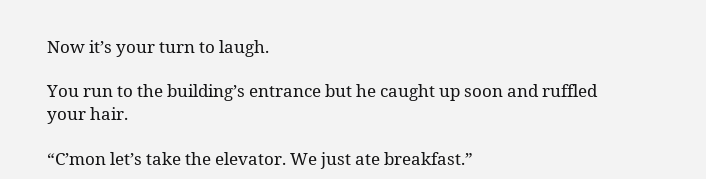Now it’s your turn to laugh.

You run to the building’s entrance but he caught up soon and ruffled your hair.

“C’mon let’s take the elevator. We just ate breakfast.”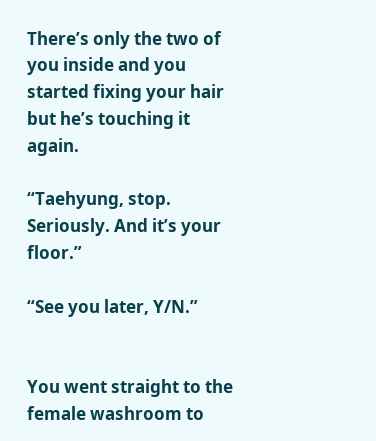There’s only the two of you inside and you started fixing your hair but he’s touching it again.

“Taehyung, stop. Seriously. And it’s your floor.”

“See you later, Y/N.”


You went straight to the female washroom to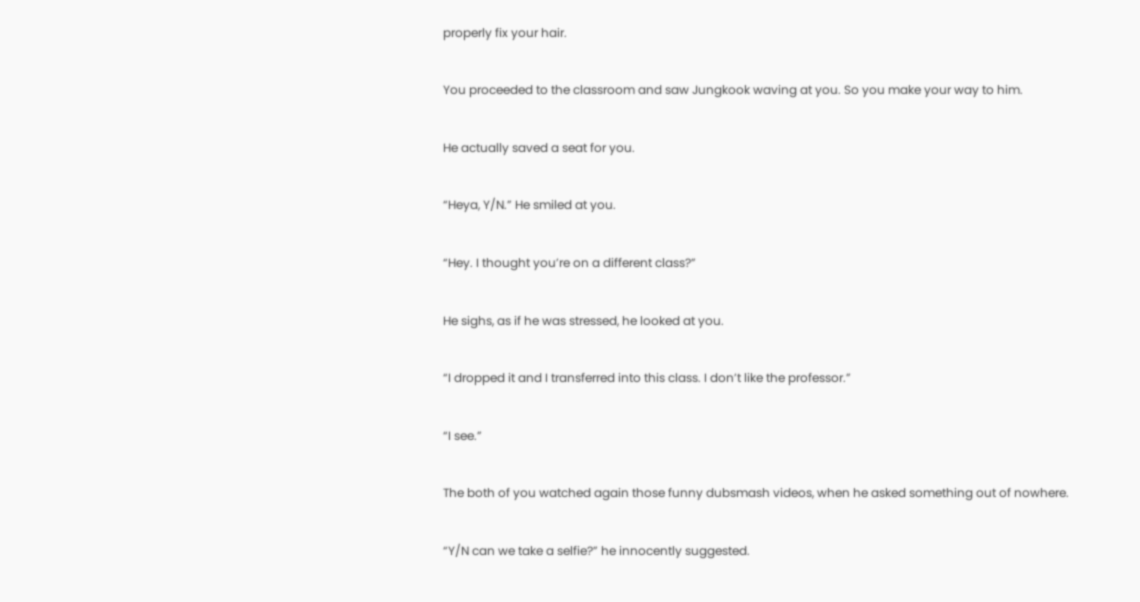properly fix your hair.

You proceeded to the classroom and saw Jungkook waving at you. So you make your way to him.

He actually saved a seat for you.

“Heya, Y/N.” He smiled at you.

“Hey. I thought you’re on a different class?”

He sighs, as if he was stressed, he looked at you.

“I dropped it and I transferred into this class. I don’t like the professor.”

“I see.”

The both of you watched again those funny dubsmash videos, when he asked something out of nowhere.

“Y/N can we take a selfie?” he innocently suggested.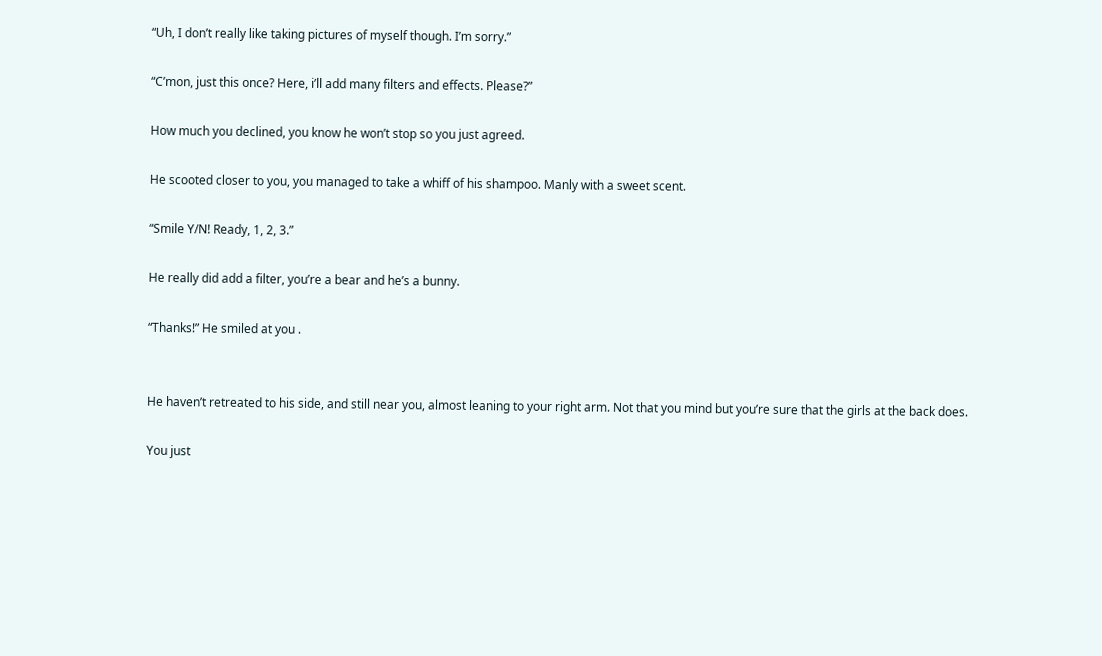“Uh, I don’t really like taking pictures of myself though. I’m sorry.”

“C’mon, just this once? Here, i’ll add many filters and effects. Please?”

How much you declined, you know he won’t stop so you just agreed.

He scooted closer to you, you managed to take a whiff of his shampoo. Manly with a sweet scent.

“Smile Y/N! Ready, 1, 2, 3.”

He really did add a filter, you’re a bear and he’s a bunny.

“Thanks!” He smiled at you .


He haven’t retreated to his side, and still near you, almost leaning to your right arm. Not that you mind but you’re sure that the girls at the back does.

You just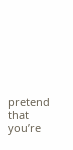pretend that you’re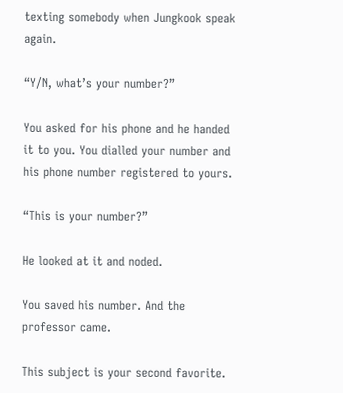texting somebody when Jungkook speak again.

“Y/N, what’s your number?”

You asked for his phone and he handed it to you. You dialled your number and his phone number registered to yours.

“This is your number?”

He looked at it and noded.

You saved his number. And the professor came.

This subject is your second favorite.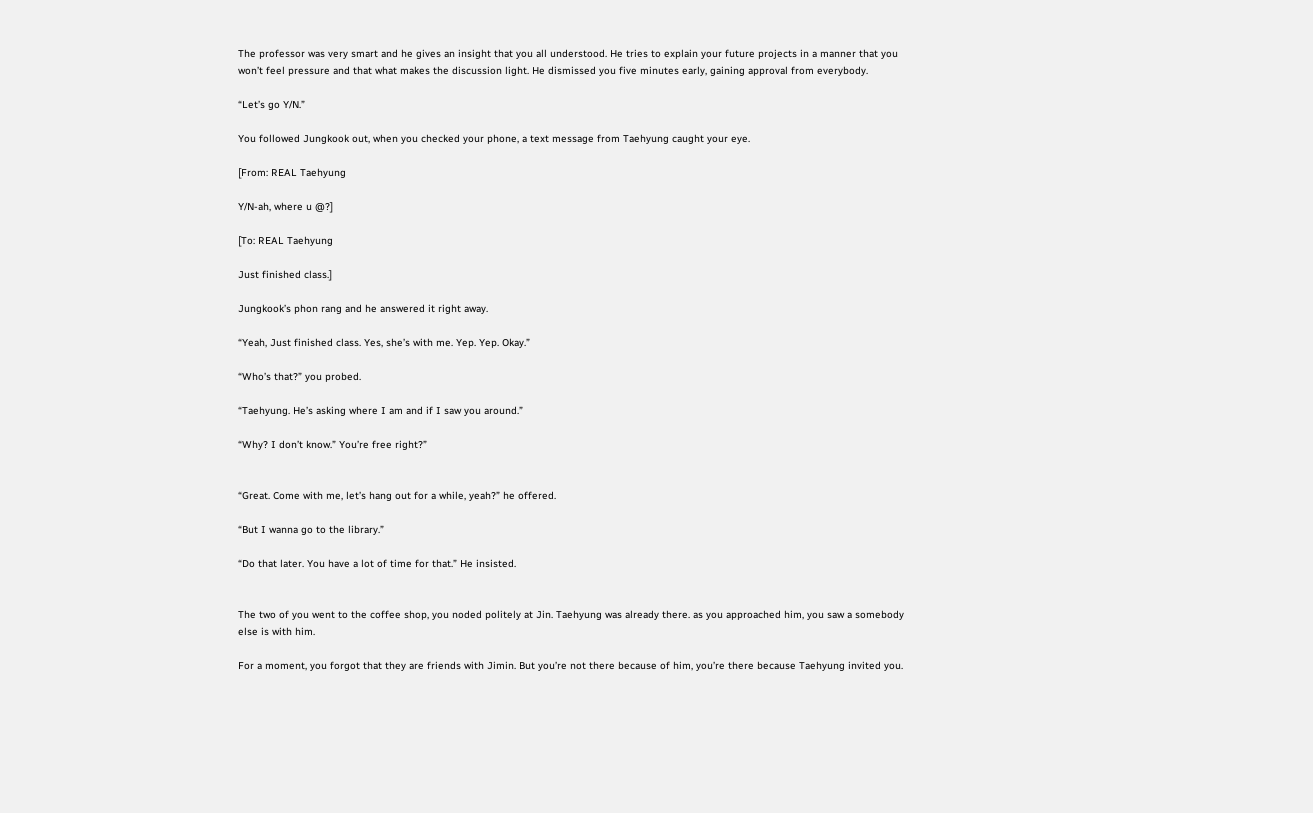The professor was very smart and he gives an insight that you all understood. He tries to explain your future projects in a manner that you won’t feel pressure and that what makes the discussion light. He dismissed you five minutes early, gaining approval from everybody.

“Let’s go Y/N.”

You followed Jungkook out, when you checked your phone, a text message from Taehyung caught your eye.

[From: REAL Taehyung

Y/N-ah, where u @?]

[To: REAL Taehyung

Just finished class.]

Jungkook’s phon rang and he answered it right away.

“Yeah, Just finished class. Yes, she’s with me. Yep. Yep. Okay.”

“Who’s that?” you probed.

“Taehyung. He’s asking where I am and if I saw you around.”

“Why? I don’t know.” You’re free right?”


“Great. Come with me, let’s hang out for a while, yeah?” he offered.

“But I wanna go to the library.”

“Do that later. You have a lot of time for that.” He insisted.


The two of you went to the coffee shop, you noded politely at Jin. Taehyung was already there. as you approached him, you saw a somebody else is with him.

For a moment, you forgot that they are friends with Jimin. But you’re not there because of him, you’re there because Taehyung invited you.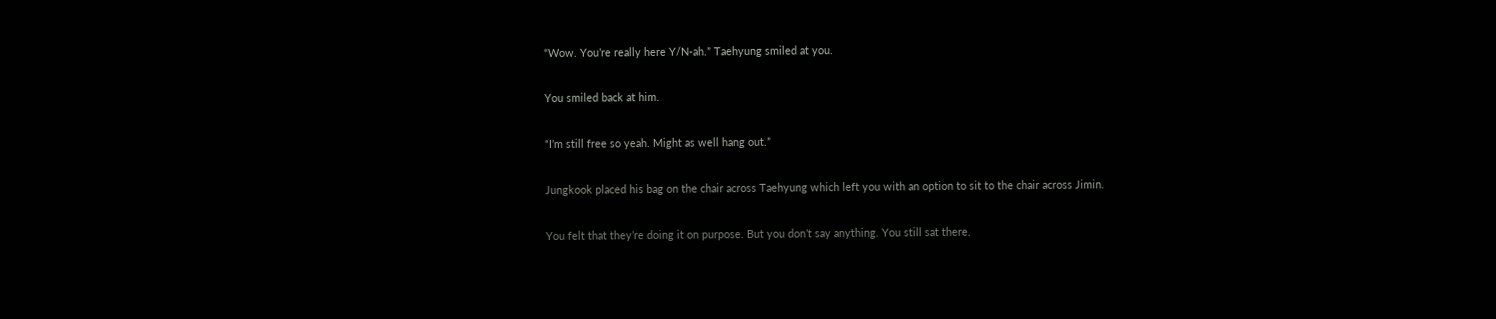“Wow. You’re really here Y/N-ah.” Taehyung smiled at you.

You smiled back at him.

“I’m still free so yeah. Might as well hang out.”

Jungkook placed his bag on the chair across Taehyung which left you with an option to sit to the chair across Jimin.

You felt that they’re doing it on purpose. But you don’t say anything. You still sat there.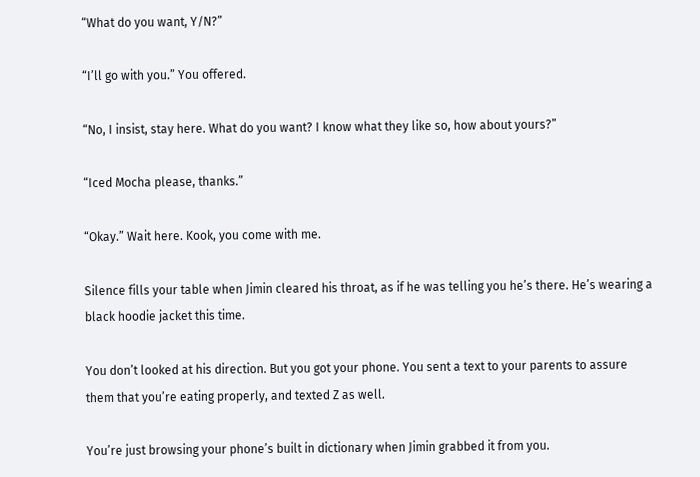“What do you want, Y/N?”

“I’ll go with you.” You offered.

“No, I insist, stay here. What do you want? I know what they like so, how about yours?”

“Iced Mocha please, thanks.”

“Okay.” Wait here. Kook, you come with me.

Silence fills your table when Jimin cleared his throat, as if he was telling you he’s there. He’s wearing a black hoodie jacket this time.

You don’t looked at his direction. But you got your phone. You sent a text to your parents to assure them that you’re eating properly, and texted Z as well.

You’re just browsing your phone’s built in dictionary when Jimin grabbed it from you.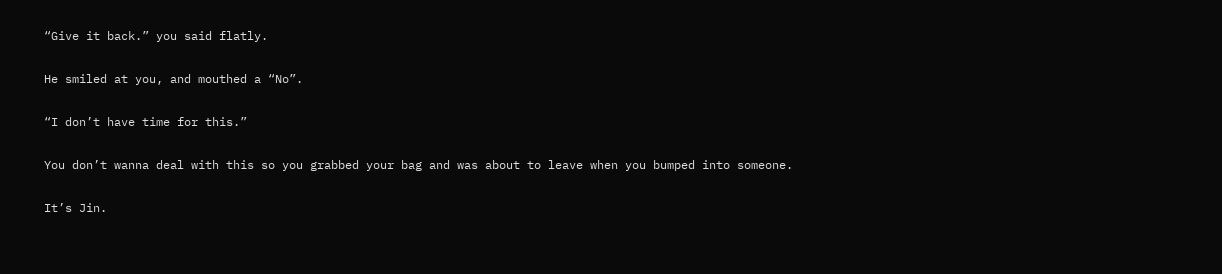“Give it back.” you said flatly.

He smiled at you, and mouthed a “No”.

“I don’t have time for this.”

You don’t wanna deal with this so you grabbed your bag and was about to leave when you bumped into someone.

It’s Jin.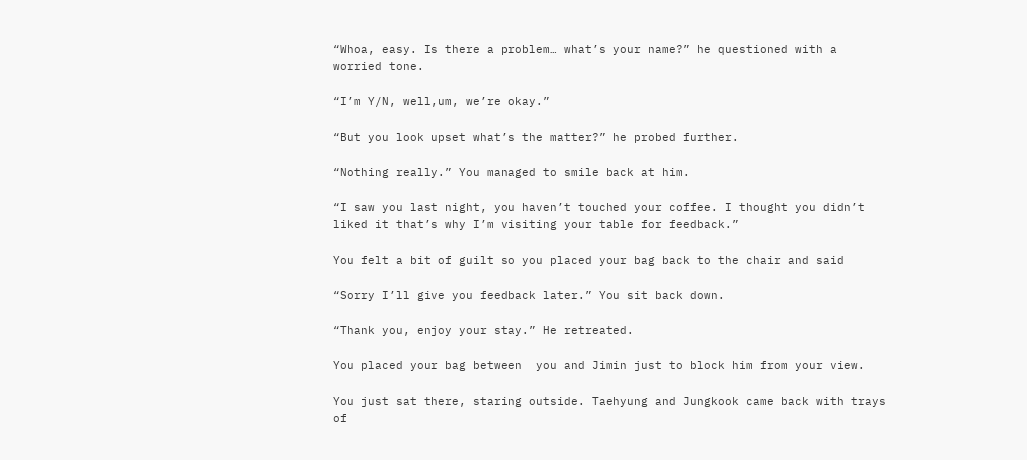“Whoa, easy. Is there a problem… what’s your name?” he questioned with a worried tone.

“I’m Y/N, well,um, we’re okay.”

“But you look upset what’s the matter?” he probed further.

“Nothing really.” You managed to smile back at him.

“I saw you last night, you haven’t touched your coffee. I thought you didn’t liked it that’s why I’m visiting your table for feedback.”

You felt a bit of guilt so you placed your bag back to the chair and said

“Sorry I’ll give you feedback later.” You sit back down.

“Thank you, enjoy your stay.” He retreated.

You placed your bag between  you and Jimin just to block him from your view.

You just sat there, staring outside. Taehyung and Jungkook came back with trays of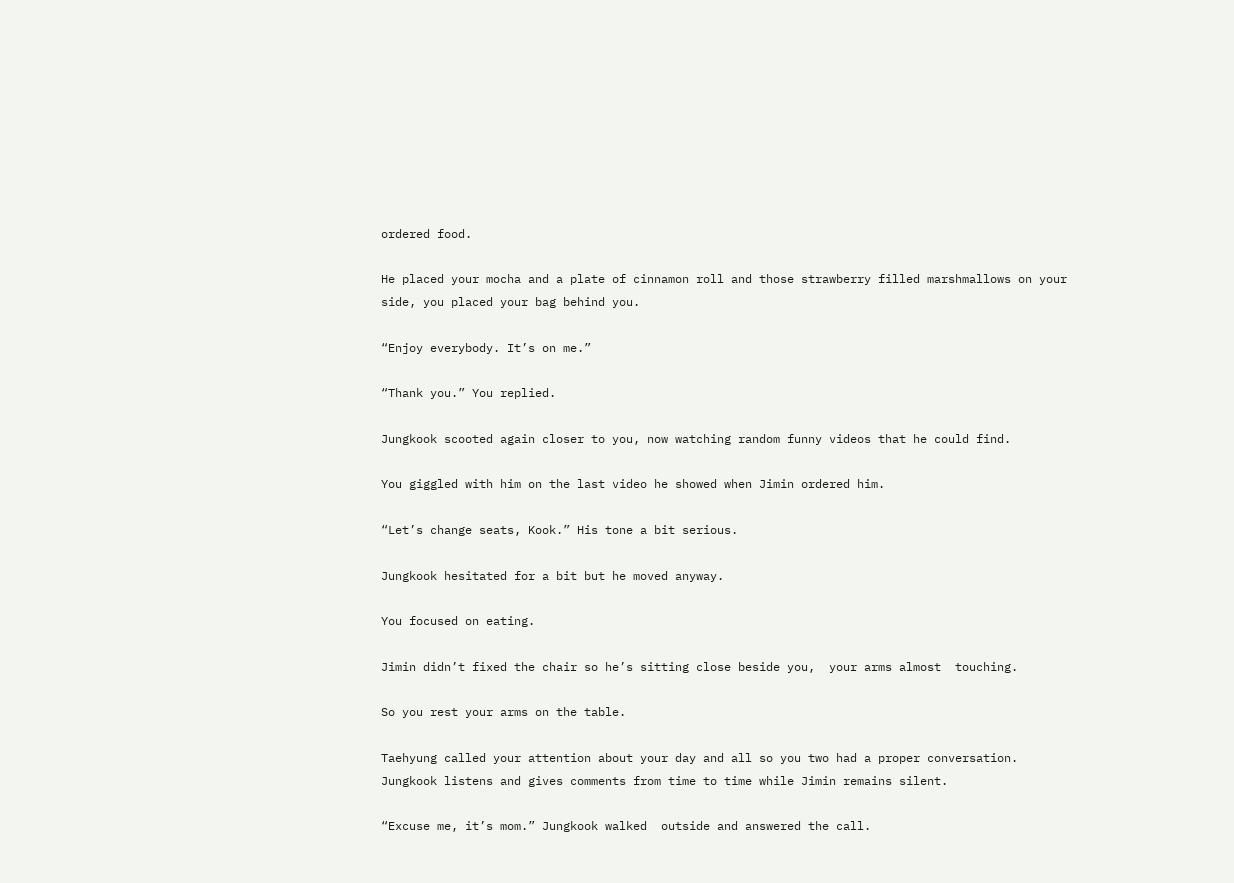ordered food.

He placed your mocha and a plate of cinnamon roll and those strawberry filled marshmallows on your side, you placed your bag behind you.

“Enjoy everybody. It’s on me.”

“Thank you.” You replied.

Jungkook scooted again closer to you, now watching random funny videos that he could find.

You giggled with him on the last video he showed when Jimin ordered him.

“Let’s change seats, Kook.” His tone a bit serious.

Jungkook hesitated for a bit but he moved anyway.

You focused on eating.

Jimin didn’t fixed the chair so he’s sitting close beside you,  your arms almost  touching.

So you rest your arms on the table.

Taehyung called your attention about your day and all so you two had a proper conversation. Jungkook listens and gives comments from time to time while Jimin remains silent.

“Excuse me, it’s mom.” Jungkook walked  outside and answered the call.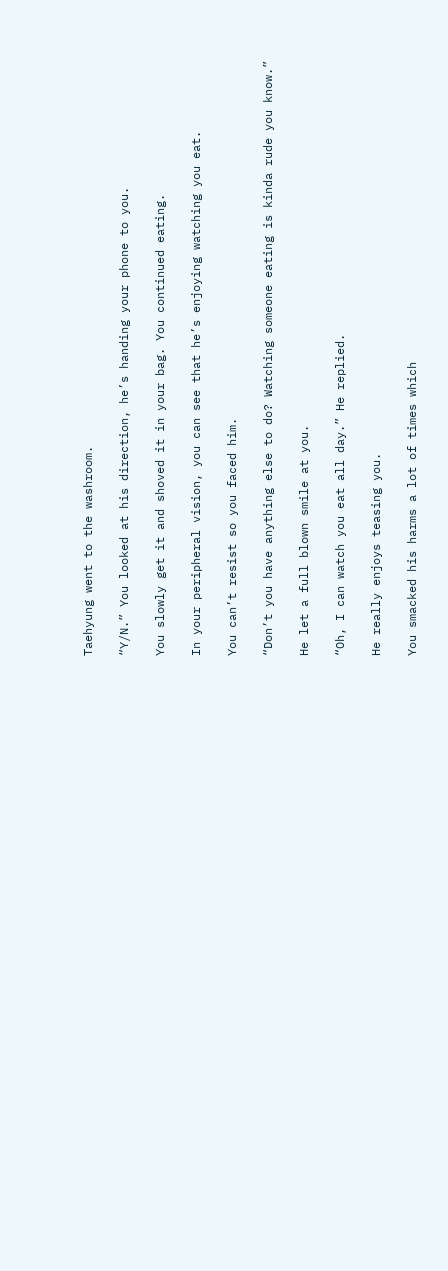Taehyung went to the washroom.

“Y/N.” You looked at his direction, he’s handing your phone to you.

You slowly get it and shoved it in your bag. You continued eating.

In your peripheral vision, you can see that he’s enjoying watching you eat.

You can’t resist so you faced him.

“Don’t you have anything else to do? Watching someone eating is kinda rude you know.”

He let a full blown smile at you.

“Oh, I can watch you eat all day.” He replied.

He really enjoys teasing you.

You smacked his harms a lot of times which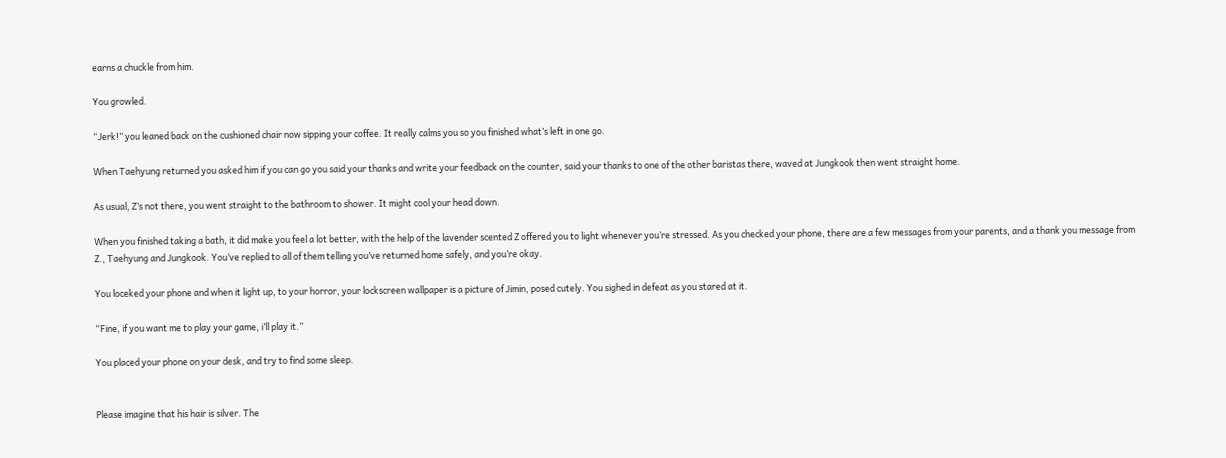earns a chuckle from him.

You growled.

“Jerk!” you leaned back on the cushioned chair now sipping your coffee. It really calms you so you finished what’s left in one go.

When Taehyung returned you asked him if you can go you said your thanks and write your feedback on the counter, said your thanks to one of the other baristas there, waved at Jungkook then went straight home.

As usual, Z’s not there, you went straight to the bathroom to shower. It might cool your head down.

When you finished taking a bath, it did make you feel a lot better, with the help of the lavender scented Z offered you to light whenever you’re stressed. As you checked your phone, there are a few messages from your parents, and a thank you message from Z., Taehyung and Jungkook. You’ve replied to all of them telling you’ve returned home safely, and you’re okay.

You loceked your phone and when it light up, to your horror, your lockscreen wallpaper is a picture of Jimin, posed cutely. You sighed in defeat as you stared at it.

“Fine, if you want me to play your game, i’ll play it.”

You placed your phone on your desk, and try to find some sleep.


Please imagine that his hair is silver. The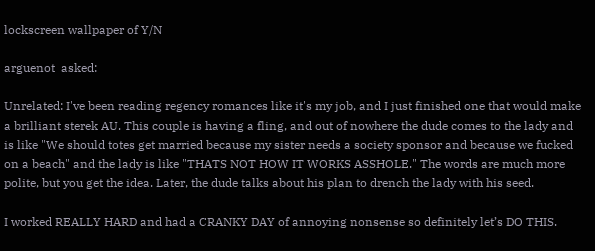lockscreen wallpaper of Y/N

arguenot  asked:

Unrelated: I've been reading regency romances like it's my job, and I just finished one that would make a brilliant sterek AU. This couple is having a fling, and out of nowhere the dude comes to the lady and is like "We should totes get married because my sister needs a society sponsor and because we fucked on a beach" and the lady is like "THATS NOT HOW IT WORKS ASSHOLE." The words are much more polite, but you get the idea. Later, the dude talks about his plan to drench the lady with his seed.

I worked REALLY HARD and had a CRANKY DAY of annoying nonsense so definitely let’s DO THIS.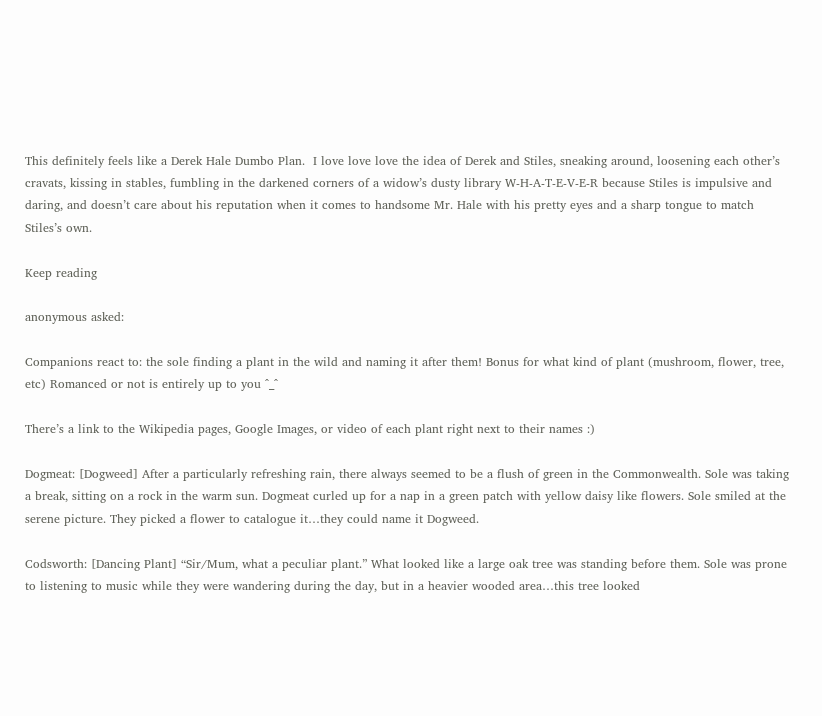This definitely feels like a Derek Hale Dumbo Plan.  I love love love the idea of Derek and Stiles, sneaking around, loosening each other’s cravats, kissing in stables, fumbling in the darkened corners of a widow’s dusty library W-H-A-T-E-V-E-R because Stiles is impulsive and daring, and doesn’t care about his reputation when it comes to handsome Mr. Hale with his pretty eyes and a sharp tongue to match Stiles’s own.

Keep reading

anonymous asked:

Companions react to: the sole finding a plant in the wild and naming it after them! Bonus for what kind of plant (mushroom, flower, tree, etc) Romanced or not is entirely up to you ^_^

There’s a link to the Wikipedia pages, Google Images, or video of each plant right next to their names :)

Dogmeat: [Dogweed] After a particularly refreshing rain, there always seemed to be a flush of green in the Commonwealth. Sole was taking a break, sitting on a rock in the warm sun. Dogmeat curled up for a nap in a green patch with yellow daisy like flowers. Sole smiled at the serene picture. They picked a flower to catalogue it…they could name it Dogweed.

Codsworth: [Dancing Plant] “Sir/Mum, what a peculiar plant.” What looked like a large oak tree was standing before them. Sole was prone to listening to music while they were wandering during the day, but in a heavier wooded area…this tree looked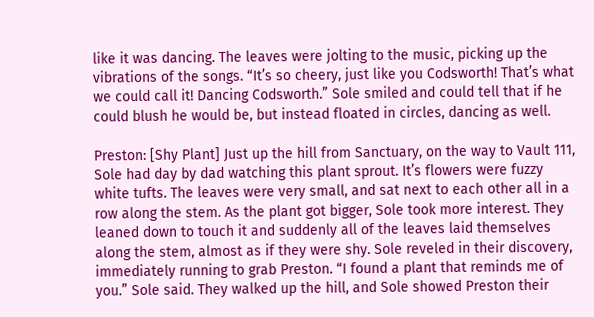like it was dancing. The leaves were jolting to the music, picking up the vibrations of the songs. “It’s so cheery, just like you Codsworth! That’s what we could call it! Dancing Codsworth.” Sole smiled and could tell that if he could blush he would be, but instead floated in circles, dancing as well.

Preston: [Shy Plant] Just up the hill from Sanctuary, on the way to Vault 111, Sole had day by dad watching this plant sprout. It’s flowers were fuzzy white tufts. The leaves were very small, and sat next to each other all in a row along the stem. As the plant got bigger, Sole took more interest. They leaned down to touch it and suddenly all of the leaves laid themselves along the stem, almost as if they were shy. Sole reveled in their discovery, immediately running to grab Preston. “I found a plant that reminds me of you.” Sole said. They walked up the hill, and Sole showed Preston their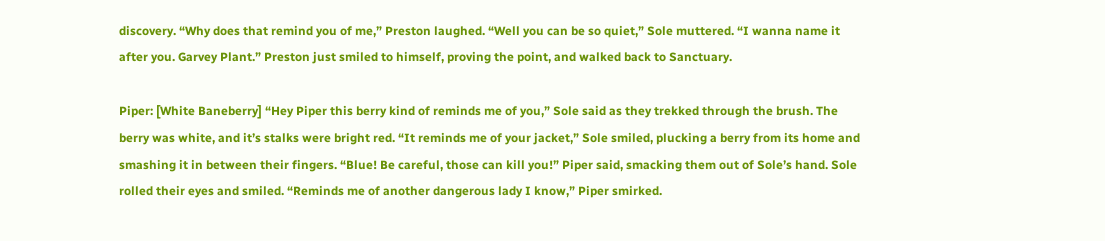discovery. “Why does that remind you of me,” Preston laughed. “Well you can be so quiet,” Sole muttered. “I wanna name it after you. Garvey Plant.” Preston just smiled to himself, proving the point, and walked back to Sanctuary.

Piper: [White Baneberry] “Hey Piper this berry kind of reminds me of you,” Sole said as they trekked through the brush. The berry was white, and it’s stalks were bright red. “It reminds me of your jacket,” Sole smiled, plucking a berry from its home and smashing it in between their fingers. “Blue! Be careful, those can kill you!” Piper said, smacking them out of Sole’s hand. Sole rolled their eyes and smiled. “Reminds me of another dangerous lady I know,” Piper smirked.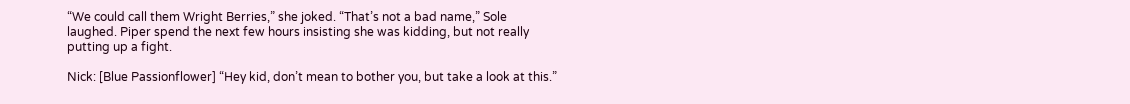“We could call them Wright Berries,” she joked. “That’s not a bad name,” Sole laughed. Piper spend the next few hours insisting she was kidding, but not really putting up a fight.

Nick: [Blue Passionflower] “Hey kid, don’t mean to bother you, but take a look at this.”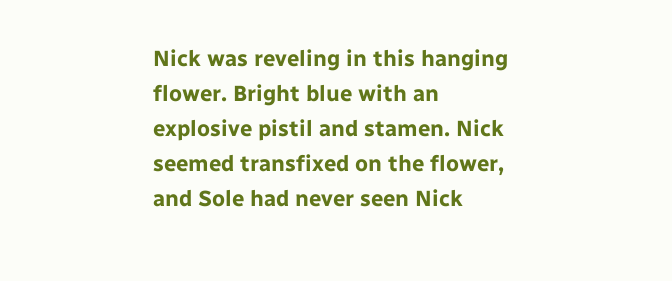Nick was reveling in this hanging flower. Bright blue with an explosive pistil and stamen. Nick seemed transfixed on the flower, and Sole had never seen Nick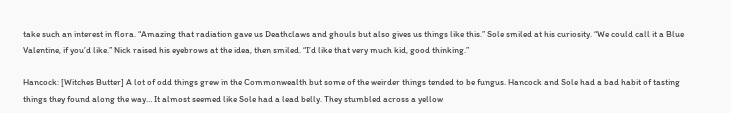take such an interest in flora. “Amazing that radiation gave us Deathclaws and ghouls but also gives us things like this.” Sole smiled at his curiosity. “We could call it a Blue Valentine, if you’d like.” Nick raised his eyebrows at the idea, then smiled. “I’d like that very much kid, good thinking.”

Hancock: [Witches Butter] A lot of odd things grew in the Commonwealth but some of the weirder things tended to be fungus. Hancock and Sole had a bad habit of tasting things they found along the way… It almost seemed like Sole had a lead belly. They stumbled across a yellow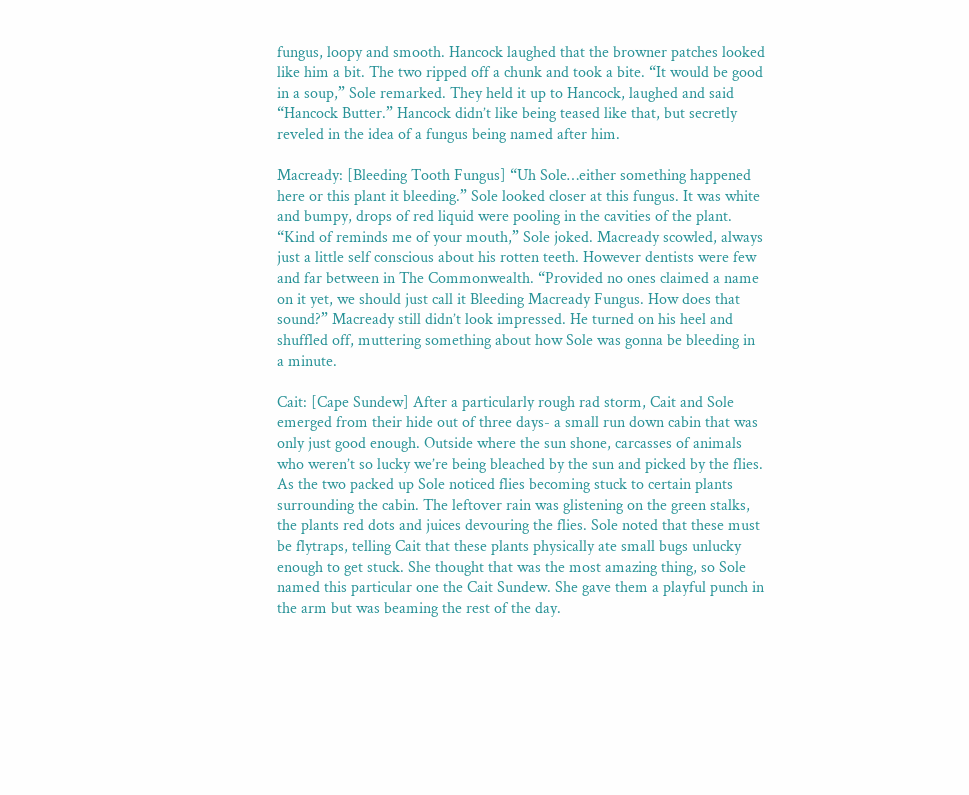fungus, loopy and smooth. Hancock laughed that the browner patches looked like him a bit. The two ripped off a chunk and took a bite. “It would be good in a soup,” Sole remarked. They held it up to Hancock, laughed and said “Hancock Butter.” Hancock didn’t like being teased like that, but secretly reveled in the idea of a fungus being named after him.

Macready: [Bleeding Tooth Fungus] “Uh Sole…either something happened here or this plant it bleeding.” Sole looked closer at this fungus. It was white and bumpy, drops of red liquid were pooling in the cavities of the plant. “Kind of reminds me of your mouth,” Sole joked. Macready scowled, always just a little self conscious about his rotten teeth. However dentists were few and far between in The Commonwealth. “Provided no ones claimed a name on it yet, we should just call it Bleeding Macready Fungus. How does that sound?” Macready still didn’t look impressed. He turned on his heel and shuffled off, muttering something about how Sole was gonna be bleeding in a minute.

Cait: [Cape Sundew] After a particularly rough rad storm, Cait and Sole emerged from their hide out of three days- a small run down cabin that was only just good enough. Outside where the sun shone, carcasses of animals who weren’t so lucky we’re being bleached by the sun and picked by the flies. As the two packed up Sole noticed flies becoming stuck to certain plants surrounding the cabin. The leftover rain was glistening on the green stalks, the plants red dots and juices devouring the flies. Sole noted that these must be flytraps, telling Cait that these plants physically ate small bugs unlucky enough to get stuck. She thought that was the most amazing thing, so Sole named this particular one the Cait Sundew. She gave them a playful punch in the arm but was beaming the rest of the day.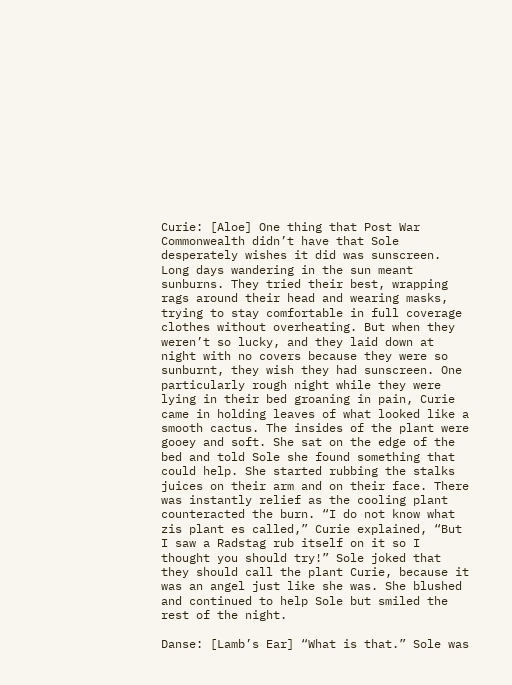Curie: [Aloe] One thing that Post War Commonwealth didn’t have that Sole desperately wishes it did was sunscreen. Long days wandering in the sun meant sunburns. They tried their best, wrapping rags around their head and wearing masks, trying to stay comfortable in full coverage clothes without overheating. But when they weren’t so lucky, and they laid down at night with no covers because they were so sunburnt, they wish they had sunscreen. One particularly rough night while they were lying in their bed groaning in pain, Curie came in holding leaves of what looked like a smooth cactus. The insides of the plant were gooey and soft. She sat on the edge of the bed and told Sole she found something that could help. She started rubbing the stalks juices on their arm and on their face. There was instantly relief as the cooling plant counteracted the burn. “I do not know what zis plant es called,” Curie explained, “But I saw a Radstag rub itself on it so I thought you should try!” Sole joked that they should call the plant Curie, because it was an angel just like she was. She blushed and continued to help Sole but smiled the rest of the night.

Danse: [Lamb’s Ear] “What is that.” Sole was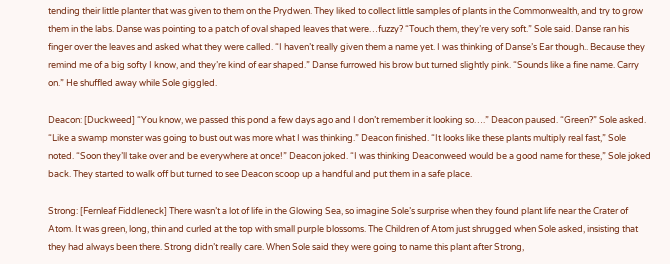tending their little planter that was given to them on the Prydwen. They liked to collect little samples of plants in the Commonwealth, and try to grow them in the labs. Danse was pointing to a patch of oval shaped leaves that were…fuzzy? “Touch them, they’re very soft.” Sole said. Danse ran his finger over the leaves and asked what they were called. “I haven’t really given them a name yet. I was thinking of Danse’s Ear though.. Because they remind me of a big softy I know, and they’re kind of ear shaped.” Danse furrowed his brow but turned slightly pink. “Sounds like a fine name. Carry on.” He shuffled away while Sole giggled.

Deacon: [Duckweed] “You know, we passed this pond a few days ago and I don’t remember it looking so….” Deacon paused. “Green?” Sole asked. “Like a swamp monster was going to bust out was more what I was thinking.” Deacon finished. “It looks like these plants multiply real fast,” Sole noted. “Soon they’ll take over and be everywhere at once!” Deacon joked. “I was thinking Deaconweed would be a good name for these,” Sole joked back. They started to walk off but turned to see Deacon scoop up a handful and put them in a safe place.

Strong: [Fernleaf Fiddleneck] There wasn’t a lot of life in the Glowing Sea, so imagine Sole’s surprise when they found plant life near the Crater of Atom. It was green, long, thin and curled at the top with small purple blossoms. The Children of Atom just shrugged when Sole asked, insisting that they had always been there. Strong didn’t really care. When Sole said they were going to name this plant after Strong,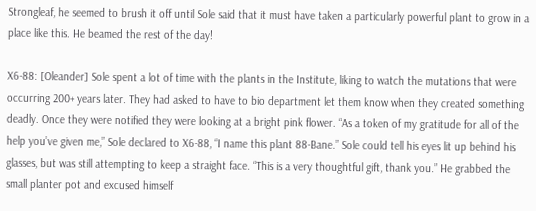Strongleaf, he seemed to brush it off until Sole said that it must have taken a particularly powerful plant to grow in a place like this. He beamed the rest of the day!

X6-88: [Oleander] Sole spent a lot of time with the plants in the Institute, liking to watch the mutations that were occurring 200+ years later. They had asked to have to bio department let them know when they created something deadly. Once they were notified they were looking at a bright pink flower. “As a token of my gratitude for all of the help you’ve given me,” Sole declared to X6-88, “I name this plant 88-Bane.” Sole could tell his eyes lit up behind his glasses, but was still attempting to keep a straight face. “This is a very thoughtful gift, thank you.” He grabbed the small planter pot and excused himself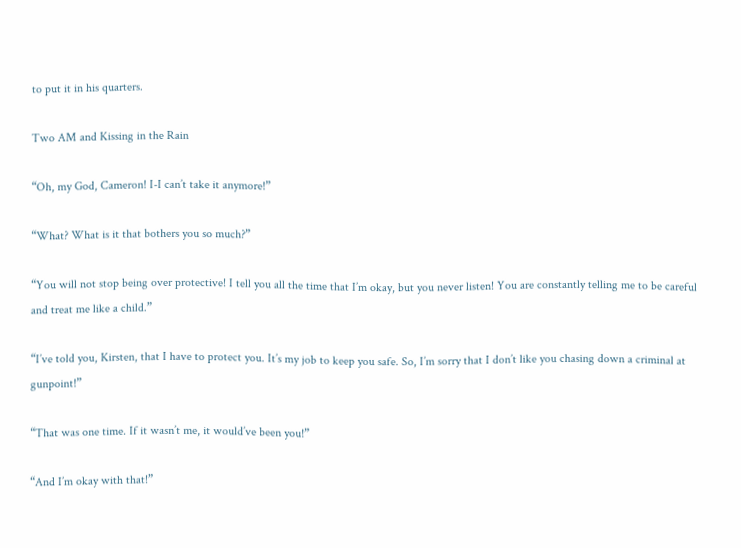to put it in his quarters.

Two AM and Kissing in the Rain

“Oh, my God, Cameron! I-I can’t take it anymore!”

“What? What is it that bothers you so much?”

“You will not stop being over protective! I tell you all the time that I’m okay, but you never listen! You are constantly telling me to be careful and treat me like a child.”

“I’ve told you, Kirsten, that I have to protect you. It’s my job to keep you safe. So, I’m sorry that I don’t like you chasing down a criminal at gunpoint!”

“That was one time. If it wasn’t me, it would’ve been you!”

“And I’m okay with that!”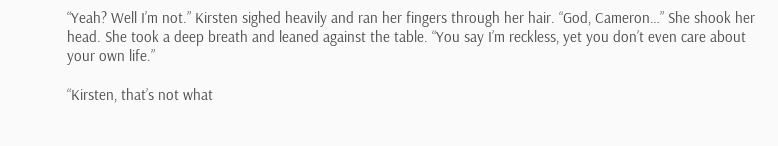“Yeah? Well I’m not.” Kirsten sighed heavily and ran her fingers through her hair. “God, Cameron…” She shook her head. She took a deep breath and leaned against the table. “You say I’m reckless, yet you don’t even care about your own life.”

“Kirsten, that’s not what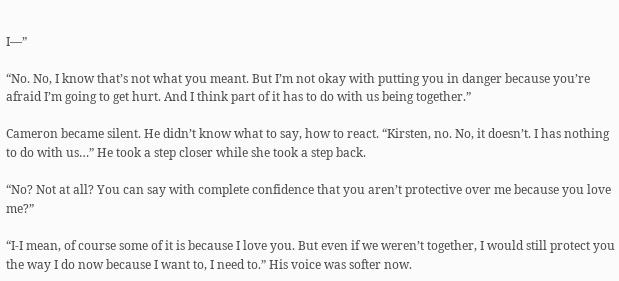I—”

“No. No, I know that’s not what you meant. But I’m not okay with putting you in danger because you’re afraid I’m going to get hurt. And I think part of it has to do with us being together.”

Cameron became silent. He didn’t know what to say, how to react. “Kirsten, no. No, it doesn’t. I has nothing to do with us…” He took a step closer while she took a step back.

“No? Not at all? You can say with complete confidence that you aren’t protective over me because you love me?”

“I-I mean, of course some of it is because I love you. But even if we weren’t together, I would still protect you the way I do now because I want to, I need to.” His voice was softer now.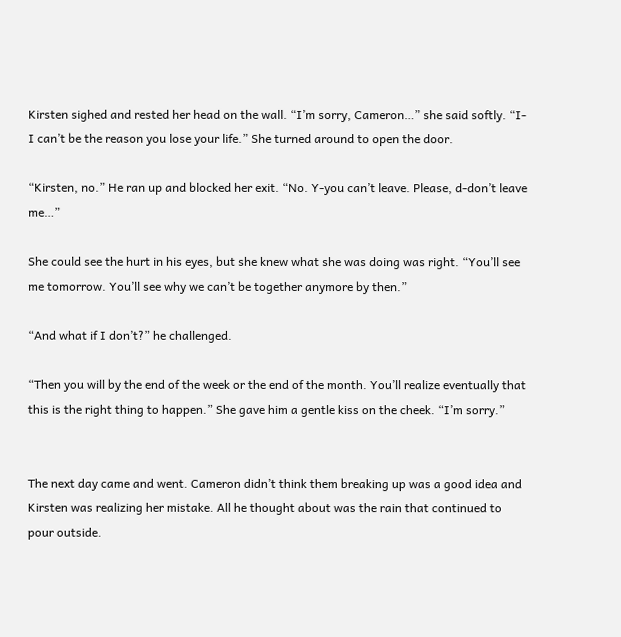Kirsten sighed and rested her head on the wall. “I’m sorry, Cameron…” she said softly. “I-I can’t be the reason you lose your life.” She turned around to open the door.

“Kirsten, no.” He ran up and blocked her exit. “No. Y-you can’t leave. Please, d-don’t leave me…”

She could see the hurt in his eyes, but she knew what she was doing was right. “You’ll see me tomorrow. You’ll see why we can’t be together anymore by then.”

“And what if I don’t?” he challenged.

“Then you will by the end of the week or the end of the month. You’ll realize eventually that this is the right thing to happen.” She gave him a gentle kiss on the cheek. “I’m sorry.”


The next day came and went. Cameron didn’t think them breaking up was a good idea and Kirsten was realizing her mistake. All he thought about was the rain that continued to pour outside.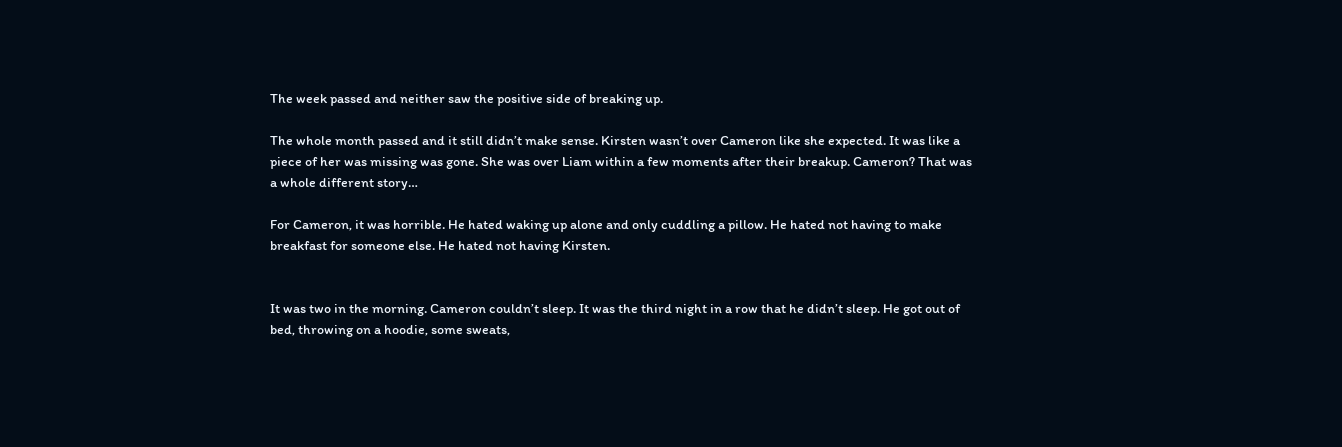The week passed and neither saw the positive side of breaking up.

The whole month passed and it still didn’t make sense. Kirsten wasn’t over Cameron like she expected. It was like a piece of her was missing was gone. She was over Liam within a few moments after their breakup. Cameron? That was a whole different story…

For Cameron, it was horrible. He hated waking up alone and only cuddling a pillow. He hated not having to make breakfast for someone else. He hated not having Kirsten.


It was two in the morning. Cameron couldn’t sleep. It was the third night in a row that he didn’t sleep. He got out of bed, throwing on a hoodie, some sweats,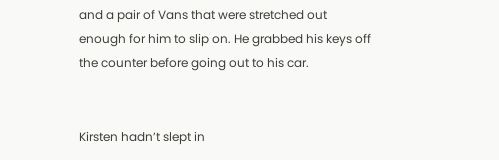and a pair of Vans that were stretched out enough for him to slip on. He grabbed his keys off the counter before going out to his car.


Kirsten hadn’t slept in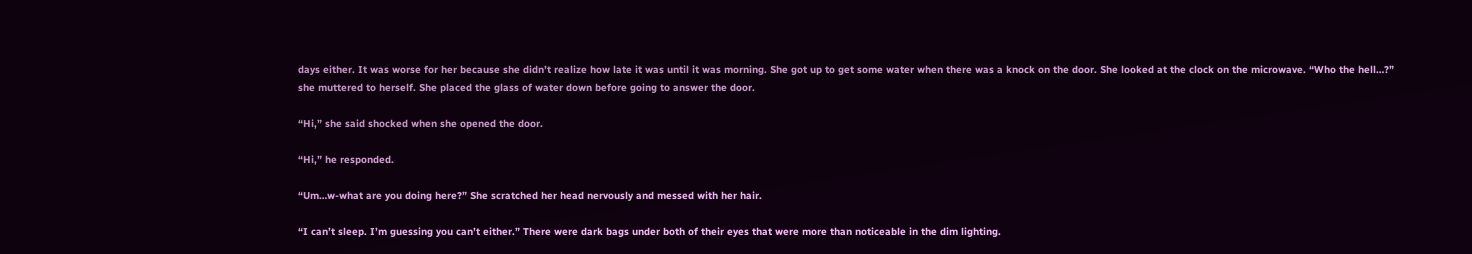days either. It was worse for her because she didn’t realize how late it was until it was morning. She got up to get some water when there was a knock on the door. She looked at the clock on the microwave. “Who the hell…?” she muttered to herself. She placed the glass of water down before going to answer the door.

“Hi,” she said shocked when she opened the door.

“Hi,” he responded.

“Um…w-what are you doing here?” She scratched her head nervously and messed with her hair.

“I can’t sleep. I’m guessing you can’t either.” There were dark bags under both of their eyes that were more than noticeable in the dim lighting.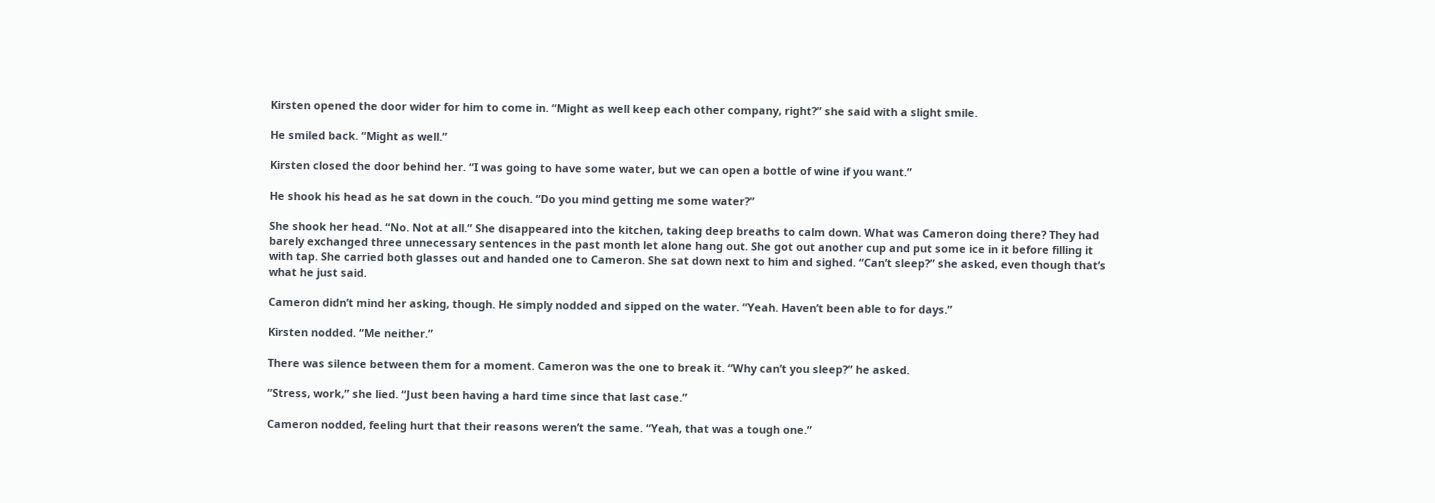Kirsten opened the door wider for him to come in. “Might as well keep each other company, right?” she said with a slight smile.

He smiled back. “Might as well.”

Kirsten closed the door behind her. “I was going to have some water, but we can open a bottle of wine if you want.”

He shook his head as he sat down in the couch. “Do you mind getting me some water?”

She shook her head. “No. Not at all.” She disappeared into the kitchen, taking deep breaths to calm down. What was Cameron doing there? They had barely exchanged three unnecessary sentences in the past month let alone hang out. She got out another cup and put some ice in it before filling it with tap. She carried both glasses out and handed one to Cameron. She sat down next to him and sighed. “Can’t sleep?” she asked, even though that’s what he just said.

Cameron didn’t mind her asking, though. He simply nodded and sipped on the water. “Yeah. Haven’t been able to for days.”

Kirsten nodded. “Me neither.”

There was silence between them for a moment. Cameron was the one to break it. “Why can’t you sleep?” he asked.

“Stress, work,” she lied. “Just been having a hard time since that last case.”

Cameron nodded, feeling hurt that their reasons weren’t the same. “Yeah, that was a tough one.”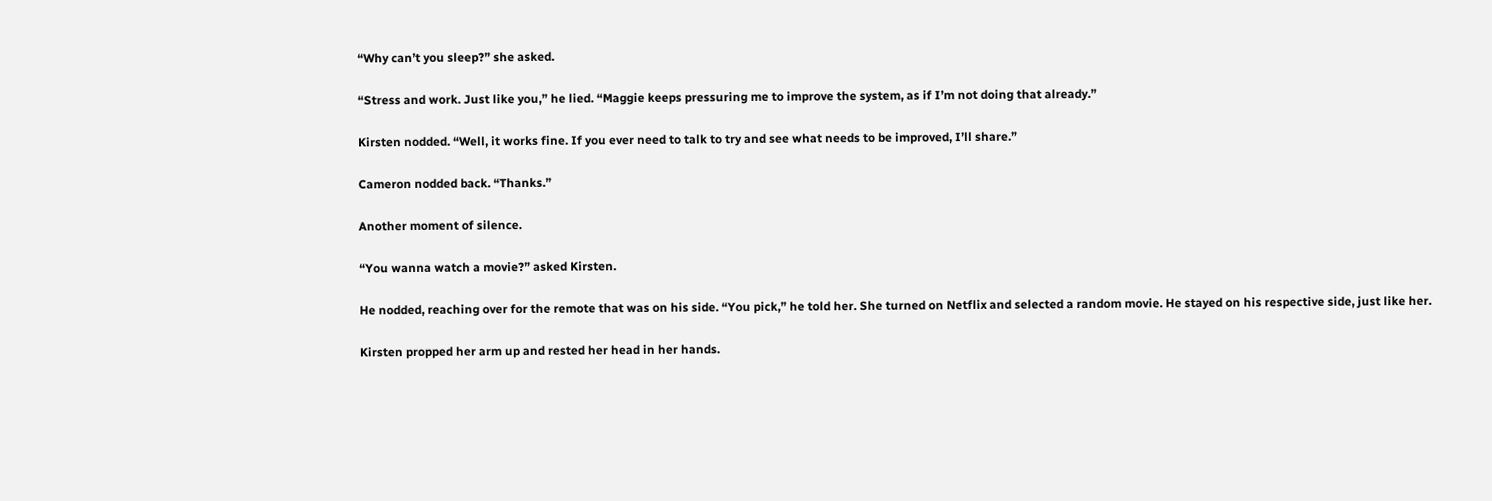“Why can’t you sleep?” she asked.

“Stress and work. Just like you,” he lied. “Maggie keeps pressuring me to improve the system, as if I’m not doing that already.”

Kirsten nodded. “Well, it works fine. If you ever need to talk to try and see what needs to be improved, I’ll share.”

Cameron nodded back. “Thanks.”

Another moment of silence.

“You wanna watch a movie?” asked Kirsten.

He nodded, reaching over for the remote that was on his side. “You pick,” he told her. She turned on Netflix and selected a random movie. He stayed on his respective side, just like her.

Kirsten propped her arm up and rested her head in her hands.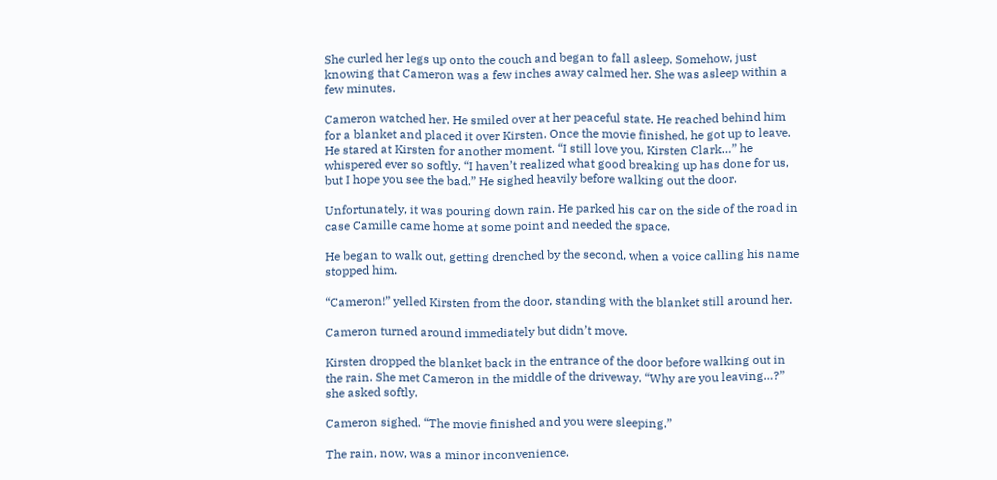She curled her legs up onto the couch and began to fall asleep. Somehow, just knowing that Cameron was a few inches away calmed her. She was asleep within a few minutes.

Cameron watched her. He smiled over at her peaceful state. He reached behind him for a blanket and placed it over Kirsten. Once the movie finished, he got up to leave. He stared at Kirsten for another moment. “I still love you, Kirsten Clark…” he whispered ever so softly. “I haven’t realized what good breaking up has done for us, but I hope you see the bad.” He sighed heavily before walking out the door.

Unfortunately, it was pouring down rain. He parked his car on the side of the road in case Camille came home at some point and needed the space.

He began to walk out, getting drenched by the second, when a voice calling his name stopped him.

“Cameron!” yelled Kirsten from the door, standing with the blanket still around her.

Cameron turned around immediately but didn’t move.

Kirsten dropped the blanket back in the entrance of the door before walking out in the rain. She met Cameron in the middle of the driveway. “Why are you leaving…?” she asked softly.

Cameron sighed. “The movie finished and you were sleeping.”

The rain, now, was a minor inconvenience.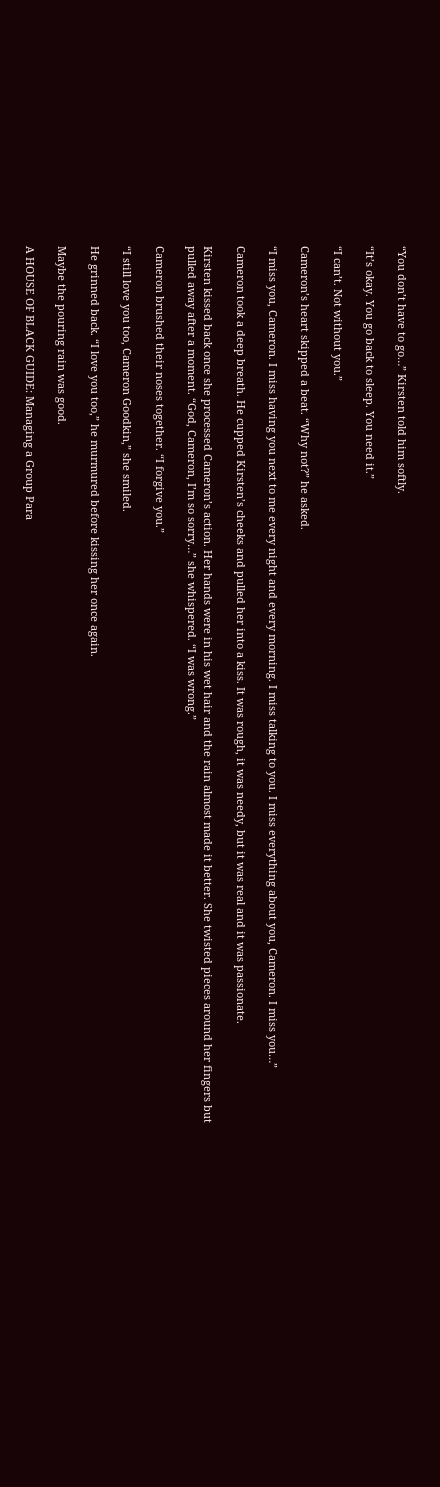“You don’t have to go…” Kirsten told him softly.

“It’s okay. You go back to sleep. You need it.”

“I can’t. Not without you.”

Cameron’s heart skipped a beat. “Why not?” he asked.

“I miss you, Cameron. I miss having you next to me every night and every morning. I miss talking to you. I miss everything about you, Cameron. I miss you…”

Cameron took a deep breath. He cupped Kirsten’s cheeks and pulled her into a kiss. It was rough, it was needy, but it was real and it was passionate.

Kirsten kissed back once she processed Cameron’s action. Her hands were in his wet hair and the rain almost made it better. She twisted pieces around her fingers but pulled away after a moment. “God, Cameron, I’m so sorry…” she whispered. “I was wrong.”

Cameron brushed their noses together. “I forgive you.”

“I still love you too, Cameron Goodkin,” she smiled.

He grinned back. “I love you too,” he murmured before kissing her once again.

Maybe the pouring rain was good.

A HOUSE OF BLACK GUIDE: Managing a Group Para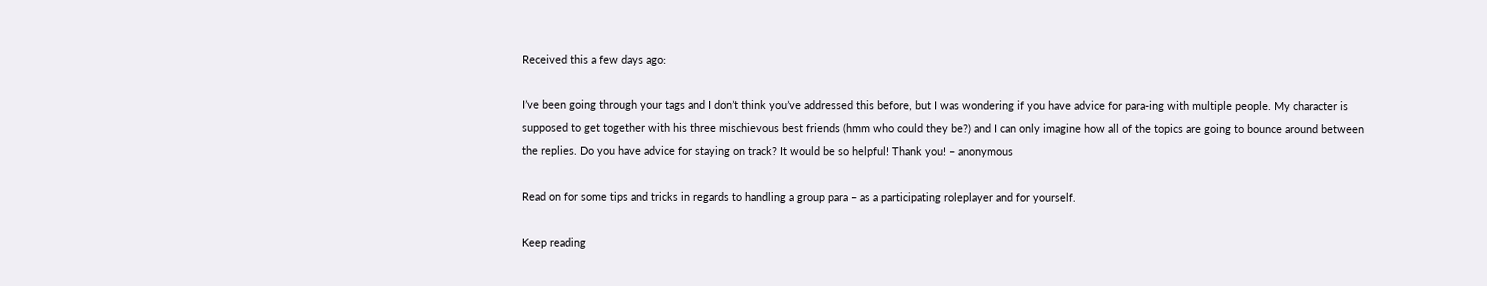Received this a few days ago:

I’ve been going through your tags and I don’t think you’ve addressed this before, but I was wondering if you have advice for para-ing with multiple people. My character is supposed to get together with his three mischievous best friends (hmm who could they be?) and I can only imagine how all of the topics are going to bounce around between the replies. Do you have advice for staying on track? It would be so helpful! Thank you! – anonymous

Read on for some tips and tricks in regards to handling a group para – as a participating roleplayer and for yourself.

Keep reading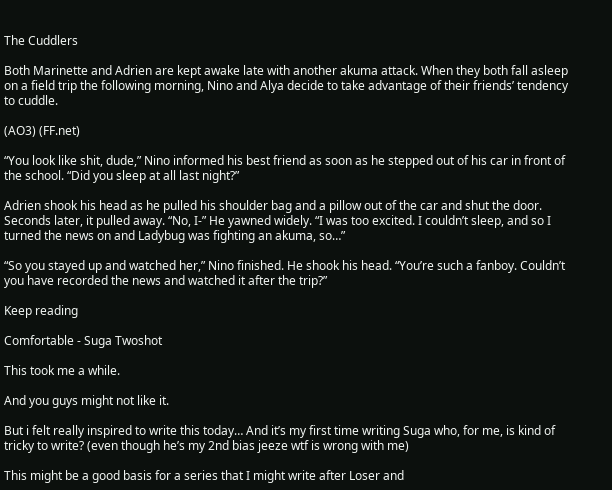The Cuddlers

Both Marinette and Adrien are kept awake late with another akuma attack. When they both fall asleep on a field trip the following morning, Nino and Alya decide to take advantage of their friends’ tendency to cuddle.

(AO3) (FF.net)

“You look like shit, dude,” Nino informed his best friend as soon as he stepped out of his car in front of the school. “Did you sleep at all last night?”

Adrien shook his head as he pulled his shoulder bag and a pillow out of the car and shut the door. Seconds later, it pulled away. “No, I-” He yawned widely. “I was too excited. I couldn’t sleep, and so I turned the news on and Ladybug was fighting an akuma, so…”

“So you stayed up and watched her,” Nino finished. He shook his head. “You’re such a fanboy. Couldn’t you have recorded the news and watched it after the trip?”

Keep reading

Comfortable - Suga Twoshot

This took me a while.

And you guys might not like it.

But i felt really inspired to write this today… And it’s my first time writing Suga who, for me, is kind of tricky to write? (even though he’s my 2nd bias jeeze wtf is wrong with me)

This might be a good basis for a series that I might write after Loser and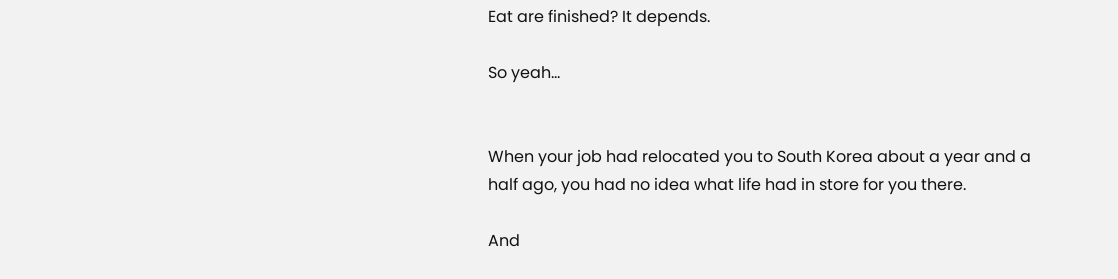Eat are finished? It depends.

So yeah…


When your job had relocated you to South Korea about a year and a half ago, you had no idea what life had in store for you there.

And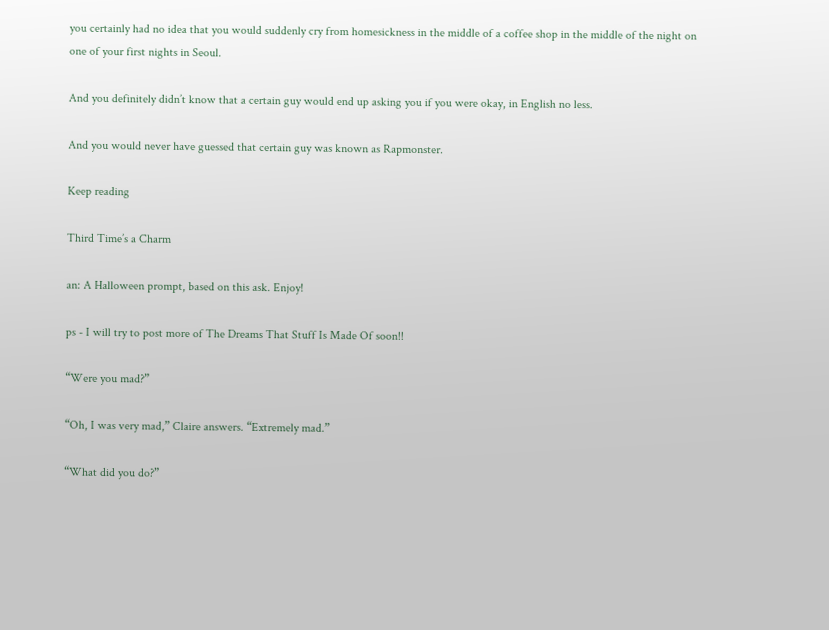you certainly had no idea that you would suddenly cry from homesickness in the middle of a coffee shop in the middle of the night on one of your first nights in Seoul.

And you definitely didn’t know that a certain guy would end up asking you if you were okay, in English no less.

And you would never have guessed that certain guy was known as Rapmonster.

Keep reading

Third Time’s a Charm

an: A Halloween prompt, based on this ask. Enjoy!

ps - I will try to post more of The Dreams That Stuff Is Made Of soon!!

“Were you mad?”

“Oh, I was very mad,” Claire answers. “Extremely mad.”

“What did you do?”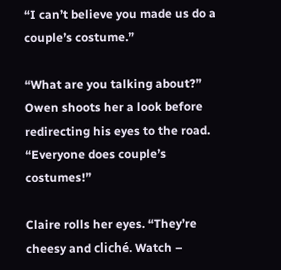“I can’t believe you made us do a couple’s costume.”

“What are you talking about?” Owen shoots her a look before redirecting his eyes to the road. “Everyone does couple’s costumes!”

Claire rolls her eyes. “They’re cheesy and cliché. Watch –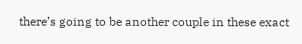there’s going to be another couple in these exact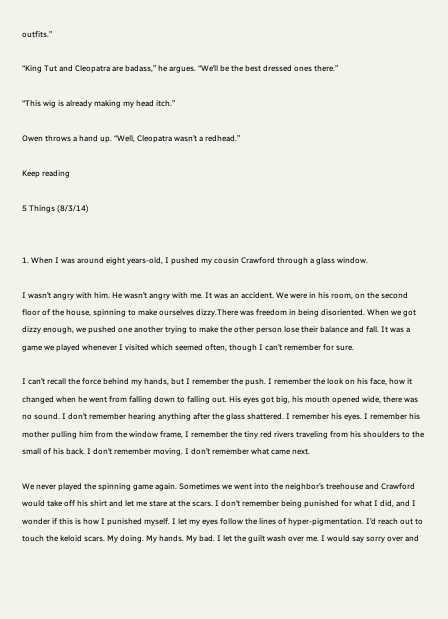outfits.”

“King Tut and Cleopatra are badass,” he argues. “We’ll be the best dressed ones there.”

“This wig is already making my head itch.”

Owen throws a hand up. “Well, Cleopatra wasn’t a redhead.”

Keep reading

5 Things (8/3/14)


1. When I was around eight years-old, I pushed my cousin Crawford through a glass window.

I wasn’t angry with him. He wasn’t angry with me. It was an accident. We were in his room, on the second floor of the house, spinning to make ourselves dizzy.There was freedom in being disoriented. When we got dizzy enough, we pushed one another trying to make the other person lose their balance and fall. It was a game we played whenever I visited which seemed often, though I can’t remember for sure.

I can’t recall the force behind my hands, but I remember the push. I remember the look on his face, how it changed when he went from falling down to falling out. His eyes got big, his mouth opened wide, there was no sound. I don’t remember hearing anything after the glass shattered. I remember his eyes. I remember his mother pulling him from the window frame, I remember the tiny red rivers traveling from his shoulders to the small of his back. I don’t remember moving. I don’t remember what came next.

We never played the spinning game again. Sometimes we went into the neighbor’s treehouse and Crawford would take off his shirt and let me stare at the scars. I don’t remember being punished for what I did, and I wonder if this is how I punished myself. I let my eyes follow the lines of hyper-pigmentation. I’d reach out to touch the keloid scars. My doing. My hands. My bad. I let the guilt wash over me. I would say sorry over and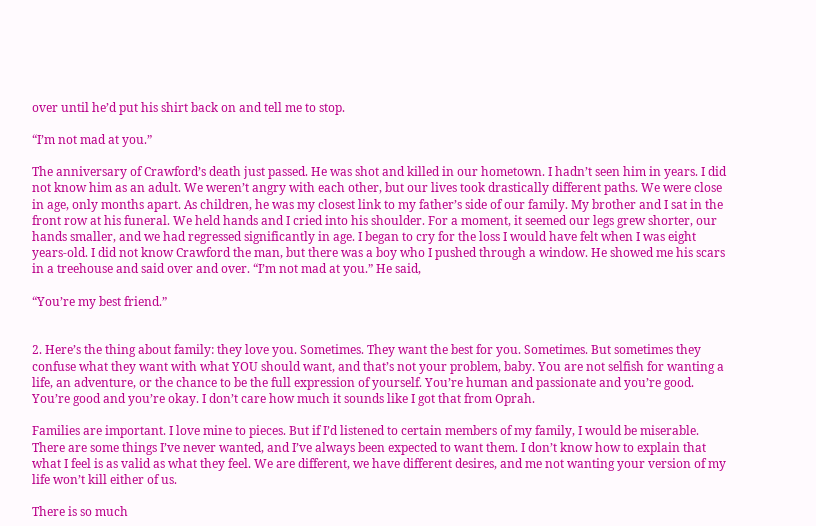over until he’d put his shirt back on and tell me to stop.

“I’m not mad at you.”

The anniversary of Crawford’s death just passed. He was shot and killed in our hometown. I hadn’t seen him in years. I did not know him as an adult. We weren’t angry with each other, but our lives took drastically different paths. We were close in age, only months apart. As children, he was my closest link to my father’s side of our family. My brother and I sat in the front row at his funeral. We held hands and I cried into his shoulder. For a moment, it seemed our legs grew shorter, our hands smaller, and we had regressed significantly in age. I began to cry for the loss I would have felt when I was eight years-old. I did not know Crawford the man, but there was a boy who I pushed through a window. He showed me his scars in a treehouse and said over and over. “I’m not mad at you.” He said,

“You’re my best friend.”


2. Here’s the thing about family: they love you. Sometimes. They want the best for you. Sometimes. But sometimes they confuse what they want with what YOU should want, and that’s not your problem, baby. You are not selfish for wanting a life, an adventure, or the chance to be the full expression of yourself. You’re human and passionate and you’re good. You’re good and you’re okay. I don’t care how much it sounds like I got that from Oprah.

Families are important. I love mine to pieces. But if I’d listened to certain members of my family, I would be miserable. There are some things I’ve never wanted, and I’ve always been expected to want them. I don’t know how to explain that what I feel is as valid as what they feel. We are different, we have different desires, and me not wanting your version of my life won’t kill either of us.

There is so much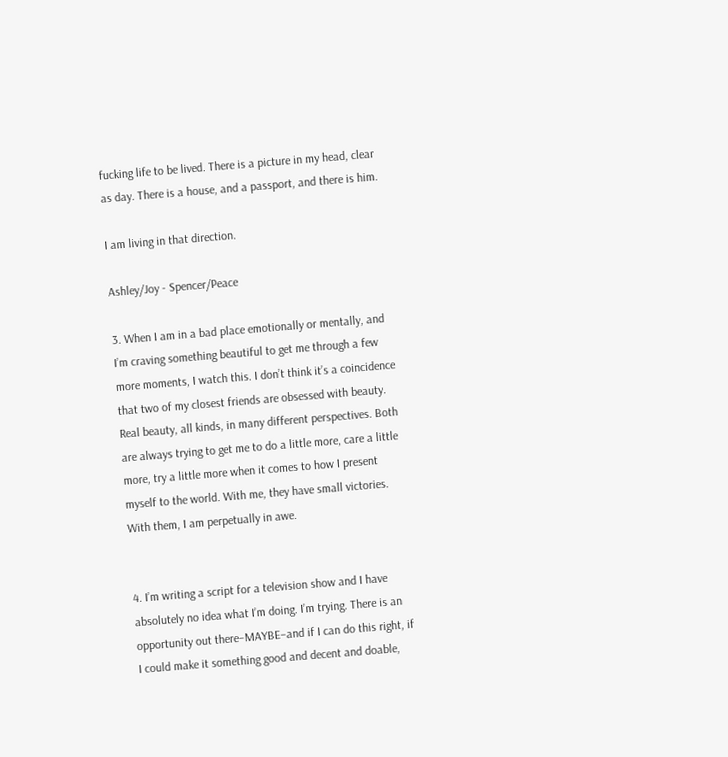fucking life to be lived. There is a picture in my head, clear as day. There is a house, and a passport, and there is him.

I am living in that direction.

Ashley/Joy - Spencer/Peace

3. When I am in a bad place emotionally or mentally, and I’m craving something beautiful to get me through a few more moments, I watch this. I don’t think it’s a coincidence that two of my closest friends are obsessed with beauty. Real beauty, all kinds, in many different perspectives. Both are always trying to get me to do a little more, care a little more, try a little more when it comes to how I present myself to the world. With me, they have small victories. With them, I am perpetually in awe.


4. I’m writing a script for a television show and I have absolutely no idea what I’m doing. I’m trying. There is an opportunity out there–MAYBE–and if I can do this right, if I could make it something good and decent and doable,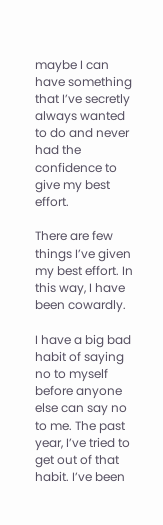maybe I can have something that I’ve secretly always wanted to do and never had the confidence to give my best effort.

There are few things I’ve given my best effort. In this way, I have been cowardly.

I have a big bad habit of saying no to myself before anyone else can say no to me. The past year, I’ve tried to get out of that habit. I’ve been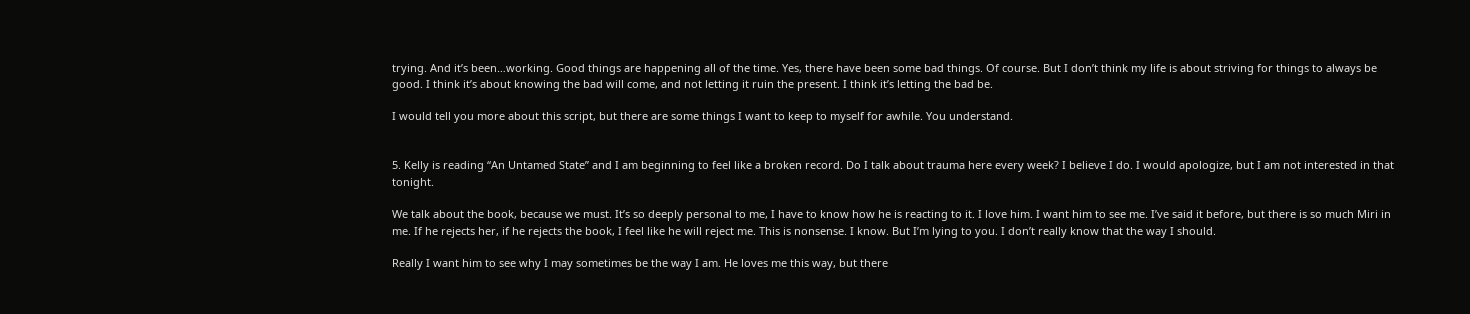trying. And it’s been…working. Good things are happening all of the time. Yes, there have been some bad things. Of course. But I don’t think my life is about striving for things to always be good. I think it’s about knowing the bad will come, and not letting it ruin the present. I think it’s letting the bad be.

I would tell you more about this script, but there are some things I want to keep to myself for awhile. You understand.


5. Kelly is reading “An Untamed State” and I am beginning to feel like a broken record. Do I talk about trauma here every week? I believe I do. I would apologize, but I am not interested in that tonight.

We talk about the book, because we must. It’s so deeply personal to me, I have to know how he is reacting to it. I love him. I want him to see me. I’ve said it before, but there is so much Miri in me. If he rejects her, if he rejects the book, I feel like he will reject me. This is nonsense. I know. But I’m lying to you. I don’t really know that the way I should.

Really I want him to see why I may sometimes be the way I am. He loves me this way, but there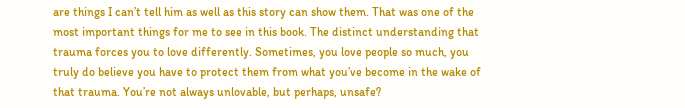are things I can’t tell him as well as this story can show them. That was one of the most important things for me to see in this book. The distinct understanding that trauma forces you to love differently. Sometimes, you love people so much, you truly do believe you have to protect them from what you’ve become in the wake of that trauma. You’re not always unlovable, but perhaps, unsafe?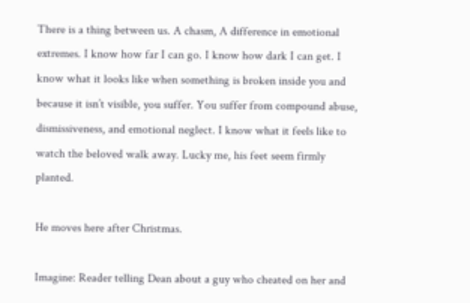There is a thing between us. A chasm, A difference in emotional extremes. I know how far I can go. I know how dark I can get. I know what it looks like when something is broken inside you and because it isn’t visible, you suffer. You suffer from compound abuse, dismissiveness, and emotional neglect. I know what it feels like to watch the beloved walk away. Lucky me, his feet seem firmly planted.

He moves here after Christmas.

Imagine: Reader telling Dean about a guy who cheated on her and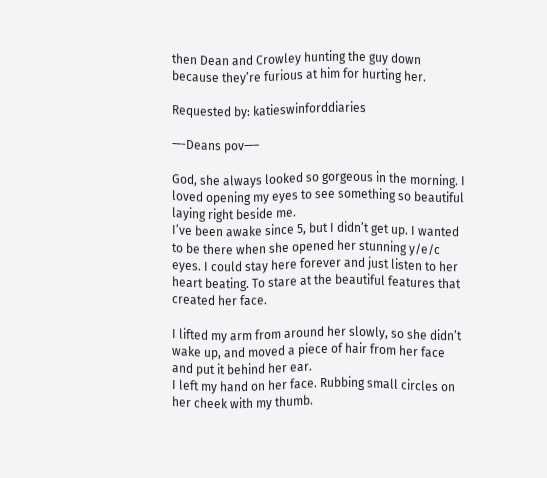then Dean and Crowley hunting the guy down because they’re furious at him for hurting her.

Requested by: katieswinforddiaries

—-Deans pov—–

God, she always looked so gorgeous in the morning. I loved opening my eyes to see something so beautiful laying right beside me.
I’ve been awake since 5, but I didn’t get up. I wanted to be there when she opened her stunning y/e/c eyes. I could stay here forever and just listen to her heart beating. To stare at the beautiful features that created her face.

I lifted my arm from around her slowly, so she didn’t wake up, and moved a piece of hair from her face and put it behind her ear.
I left my hand on her face. Rubbing small circles on her cheek with my thumb.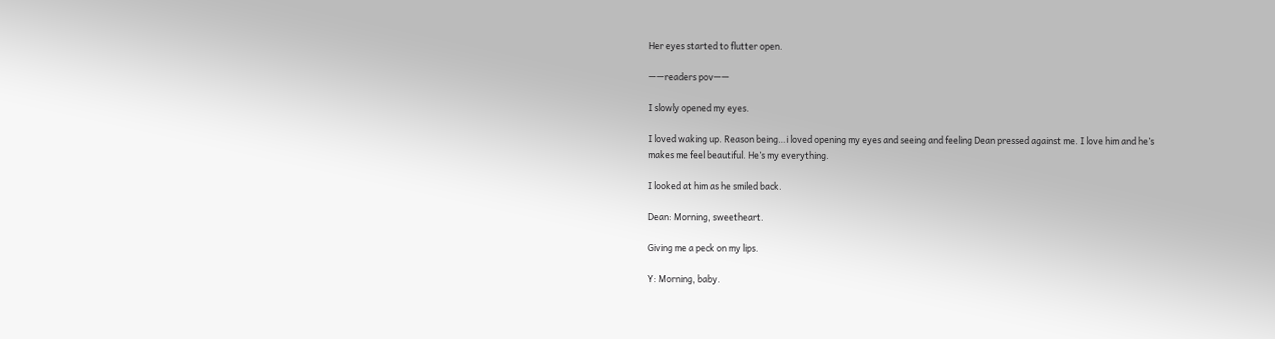Her eyes started to flutter open.

——readers pov——

I slowly opened my eyes.

I loved waking up. Reason being…i loved opening my eyes and seeing and feeling Dean pressed against me. I love him and he’s makes me feel beautiful. He’s my everything.

I looked at him as he smiled back.

Dean: Morning, sweetheart.

Giving me a peck on my lips.

Y: Morning, baby.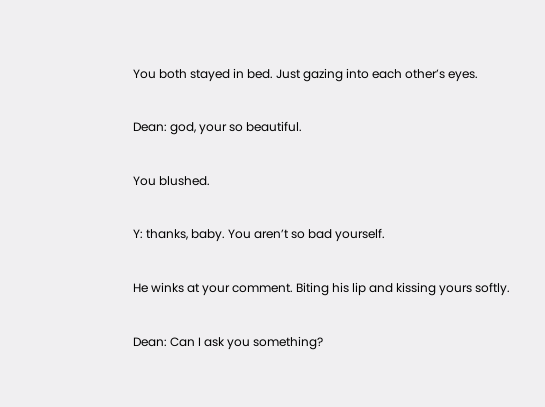You both stayed in bed. Just gazing into each other’s eyes.

Dean: god, your so beautiful.

You blushed.

Y: thanks, baby. You aren’t so bad yourself.

He winks at your comment. Biting his lip and kissing yours softly.

Dean: Can I ask you something?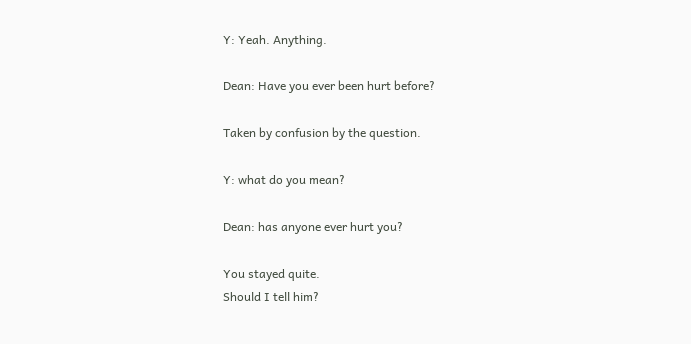Y: Yeah. Anything.

Dean: Have you ever been hurt before?

Taken by confusion by the question.

Y: what do you mean?

Dean: has anyone ever hurt you?

You stayed quite.
Should I tell him?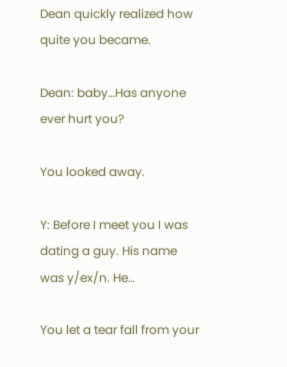Dean quickly realized how quite you became.

Dean: baby…Has anyone ever hurt you?

You looked away.

Y: Before I meet you I was dating a guy. His name was y/ex/n. He…

You let a tear fall from your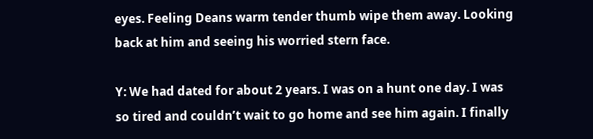eyes. Feeling Deans warm tender thumb wipe them away. Looking back at him and seeing his worried stern face.

Y: We had dated for about 2 years. I was on a hunt one day. I was so tired and couldn’t wait to go home and see him again. I finally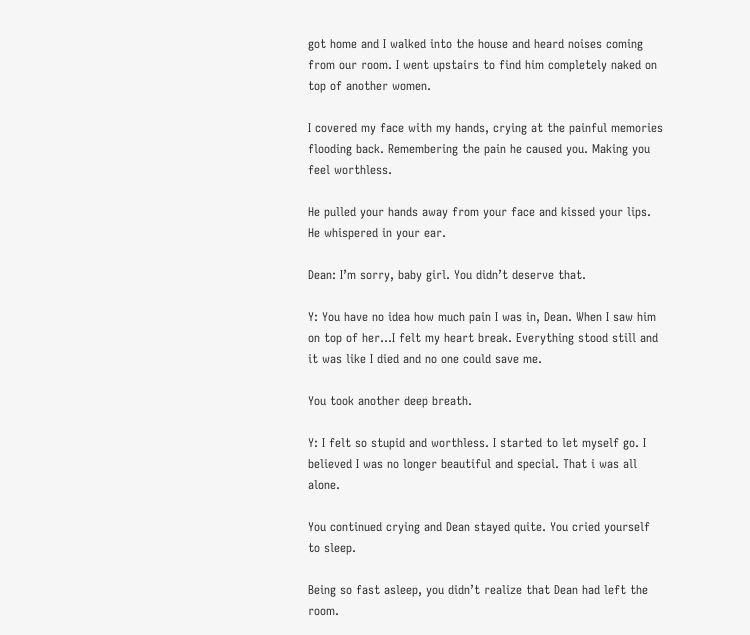got home and I walked into the house and heard noises coming from our room. I went upstairs to find him completely naked on top of another women.

I covered my face with my hands, crying at the painful memories flooding back. Remembering the pain he caused you. Making you feel worthless.

He pulled your hands away from your face and kissed your lips. He whispered in your ear.

Dean: I’m sorry, baby girl. You didn’t deserve that.

Y: You have no idea how much pain I was in, Dean. When I saw him on top of her…I felt my heart break. Everything stood still and it was like I died and no one could save me.

You took another deep breath.

Y: I felt so stupid and worthless. I started to let myself go. I believed I was no longer beautiful and special. That i was all alone.

You continued crying and Dean stayed quite. You cried yourself to sleep.

Being so fast asleep, you didn’t realize that Dean had left the room.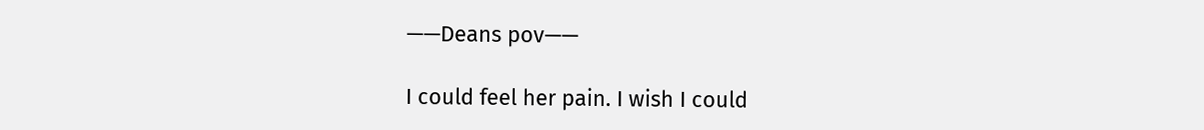——Deans pov——

I could feel her pain. I wish I could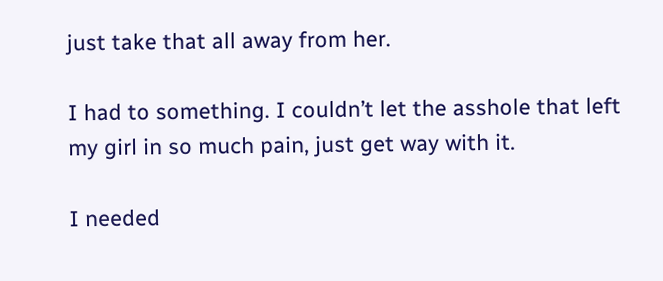just take that all away from her.

I had to something. I couldn’t let the asshole that left my girl in so much pain, just get way with it.

I needed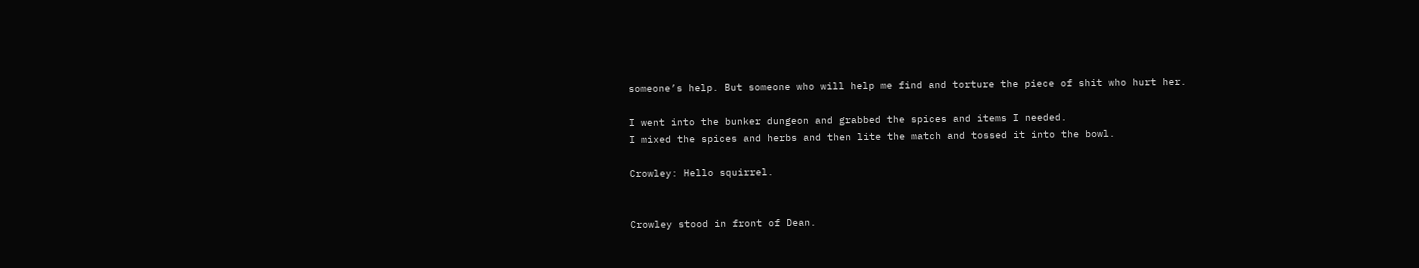someone’s help. But someone who will help me find and torture the piece of shit who hurt her.

I went into the bunker dungeon and grabbed the spices and items I needed.
I mixed the spices and herbs and then lite the match and tossed it into the bowl.

Crowley: Hello squirrel.


Crowley stood in front of Dean.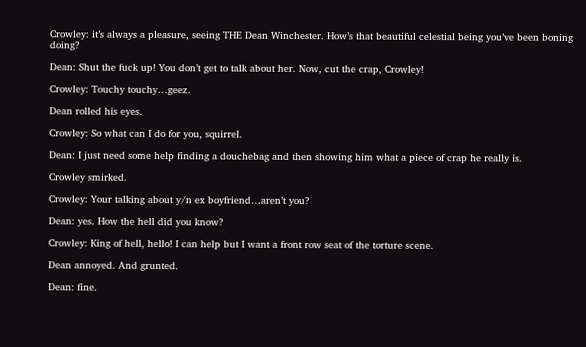Crowley: it’s always a pleasure, seeing THE Dean Winchester. How’s that beautiful celestial being you’ve been boning doing?

Dean: Shut the fuck up! You don’t get to talk about her. Now, cut the crap, Crowley!

Crowley: Touchy touchy…geez.

Dean rolled his eyes.

Crowley: So what can I do for you, squirrel.

Dean: I just need some help finding a douchebag and then showing him what a piece of crap he really is.

Crowley smirked.

Crowley: Your talking about y/n ex boyfriend…aren’t you?

Dean: yes. How the hell did you know?

Crowley: King of hell, hello! I can help but I want a front row seat of the torture scene.

Dean annoyed. And grunted.

Dean: fine.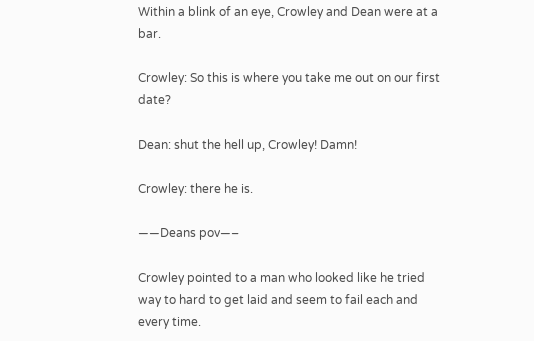Within a blink of an eye, Crowley and Dean were at a bar.

Crowley: So this is where you take me out on our first date?

Dean: shut the hell up, Crowley! Damn!

Crowley: there he is.

——Deans pov—–

Crowley pointed to a man who looked like he tried way to hard to get laid and seem to fail each and every time.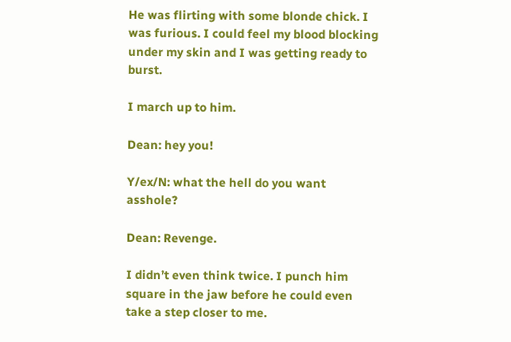He was flirting with some blonde chick. I was furious. I could feel my blood blocking under my skin and I was getting ready to burst.

I march up to him.

Dean: hey you!

Y/ex/N: what the hell do you want asshole?

Dean: Revenge.

I didn’t even think twice. I punch him square in the jaw before he could even take a step closer to me.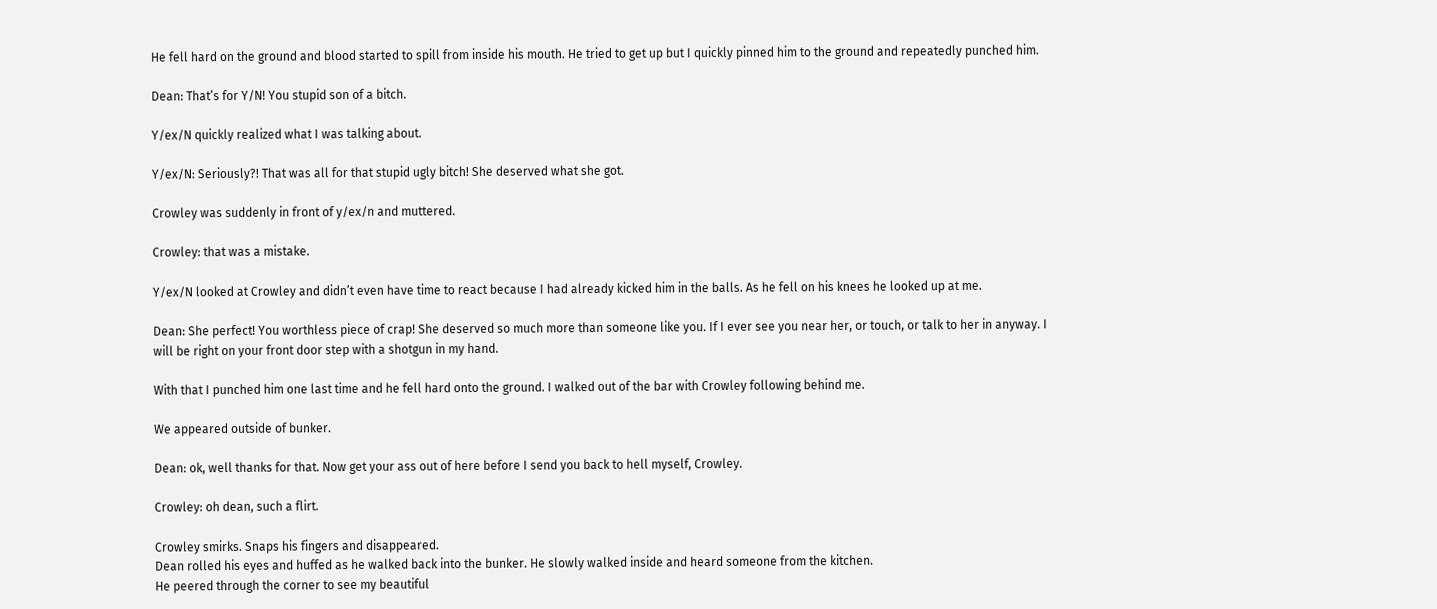He fell hard on the ground and blood started to spill from inside his mouth. He tried to get up but I quickly pinned him to the ground and repeatedly punched him.

Dean: That’s for Y/N! You stupid son of a bitch.

Y/ex/N quickly realized what I was talking about.

Y/ex/N: Seriously?! That was all for that stupid ugly bitch! She deserved what she got.

Crowley was suddenly in front of y/ex/n and muttered.

Crowley: that was a mistake.

Y/ex/N looked at Crowley and didn’t even have time to react because I had already kicked him in the balls. As he fell on his knees he looked up at me.

Dean: She perfect! You worthless piece of crap! She deserved so much more than someone like you. If I ever see you near her, or touch, or talk to her in anyway. I will be right on your front door step with a shotgun in my hand.

With that I punched him one last time and he fell hard onto the ground. I walked out of the bar with Crowley following behind me.

We appeared outside of bunker.

Dean: ok, well thanks for that. Now get your ass out of here before I send you back to hell myself, Crowley.

Crowley: oh dean, such a flirt.

Crowley smirks. Snaps his fingers and disappeared.
Dean rolled his eyes and huffed as he walked back into the bunker. He slowly walked inside and heard someone from the kitchen.
He peered through the corner to see my beautiful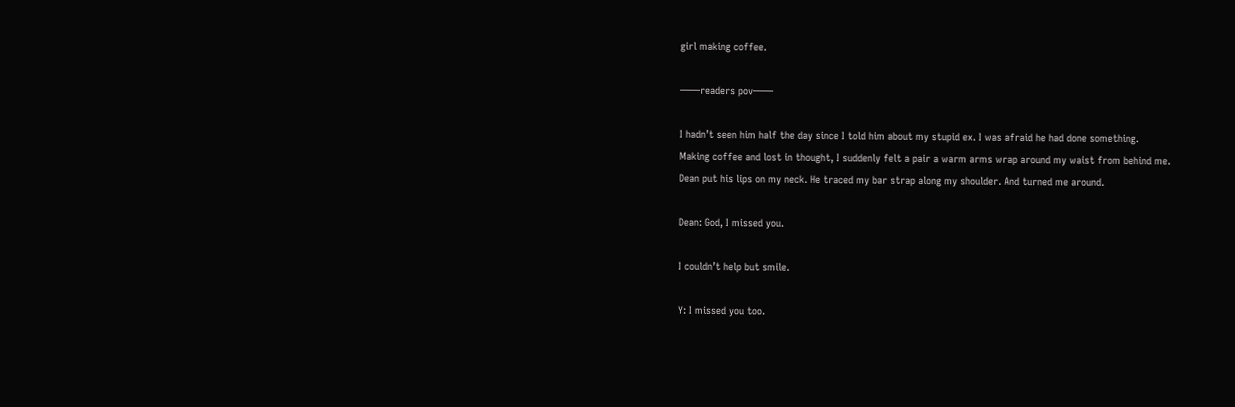girl making coffee.

——readers pov——

I hadn’t seen him half the day since I told him about my stupid ex. I was afraid he had done something.
Making coffee and lost in thought, I suddenly felt a pair a warm arms wrap around my waist from behind me.
Dean put his lips on my neck. He traced my bar strap along my shoulder. And turned me around.

Dean: God, I missed you.

I couldn’t help but smile.

Y: I missed you too.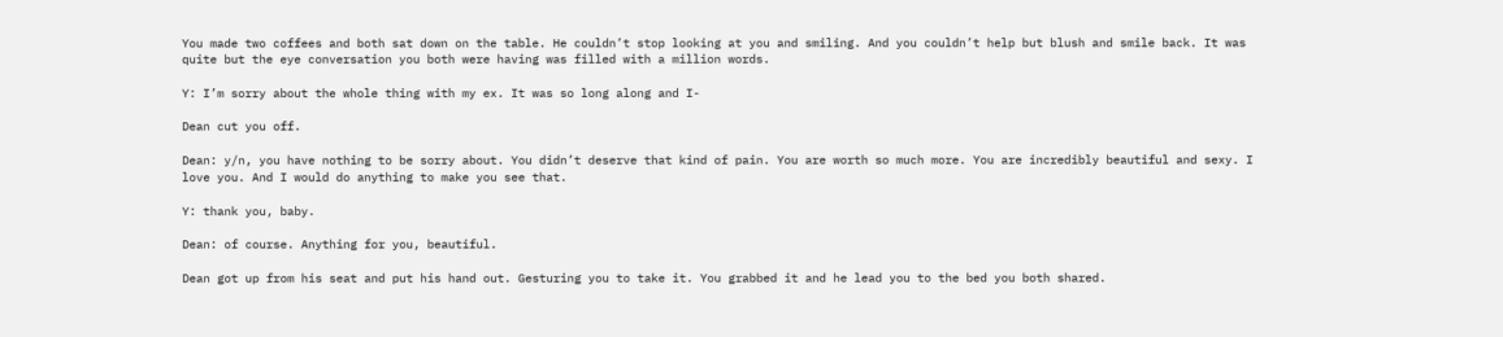You made two coffees and both sat down on the table. He couldn’t stop looking at you and smiling. And you couldn’t help but blush and smile back. It was quite but the eye conversation you both were having was filled with a million words.

Y: I’m sorry about the whole thing with my ex. It was so long along and I-

Dean cut you off.

Dean: y/n, you have nothing to be sorry about. You didn’t deserve that kind of pain. You are worth so much more. You are incredibly beautiful and sexy. I love you. And I would do anything to make you see that.

Y: thank you, baby.

Dean: of course. Anything for you, beautiful.

Dean got up from his seat and put his hand out. Gesturing you to take it. You grabbed it and he lead you to the bed you both shared.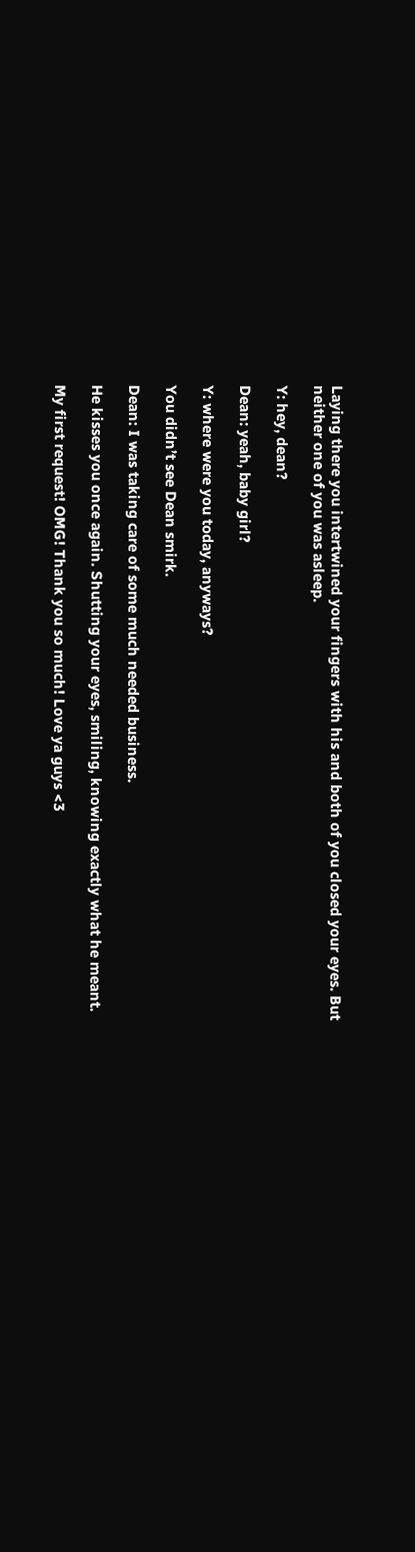Laying there you intertwined your fingers with his and both of you closed your eyes. But neither one of you was asleep.

Y: hey, dean?

Dean: yeah, baby girl?

Y: where were you today, anyways?

You didn’t see Dean smirk.

Dean: I was taking care of some much needed business.

He kisses you once again. Shutting your eyes, smiling, knowing exactly what he meant.

My first request! OMG! Thank you so much! Love ya guys <3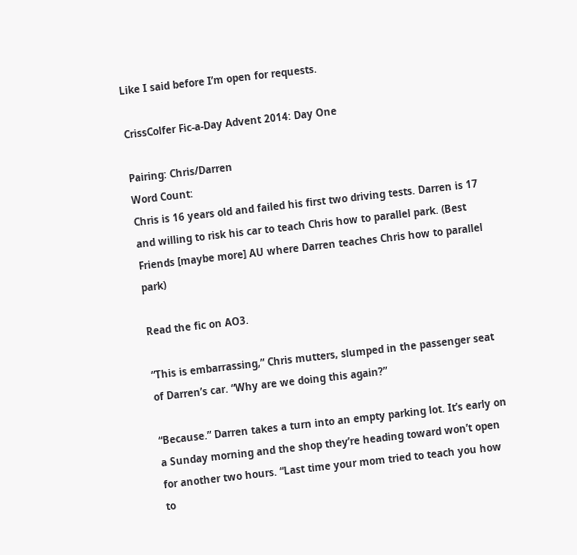Like I said before I’m open for requests.

CrissColfer Fic-a-Day Advent 2014: Day One

Pairing: Chris/Darren
Word Count:
Chris is 16 years old and failed his first two driving tests. Darren is 17 and willing to risk his car to teach Chris how to parallel park. (Best Friends [maybe more] AU where Darren teaches Chris how to parallel park)

Read the fic on AO3.

“This is embarrassing,” Chris mutters, slumped in the passenger seat of Darren’s car. “Why are we doing this again?”

“Because.” Darren takes a turn into an empty parking lot. It’s early on a Sunday morning and the shop they’re heading toward won’t open for another two hours. “Last time your mom tried to teach you how to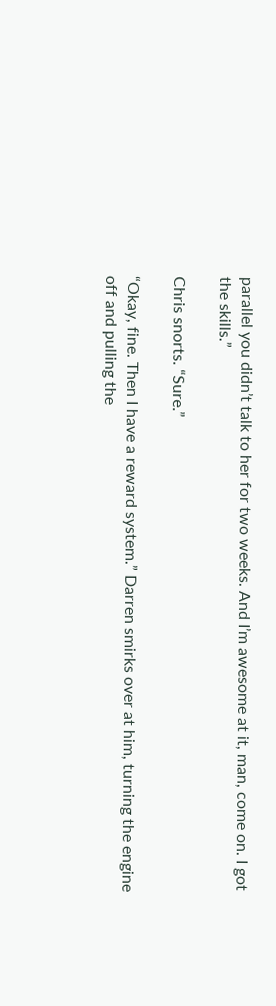parallel you didn’t talk to her for two weeks. And I’m awesome at it, man, come on. I got the skills.”

Chris snorts. “Sure.”

“Okay, fine. Then I have a reward system.” Darren smirks over at him, turning the engine off and pulling the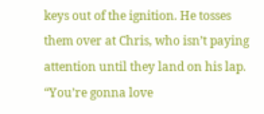keys out of the ignition. He tosses them over at Chris, who isn’t paying attention until they land on his lap. “You’re gonna love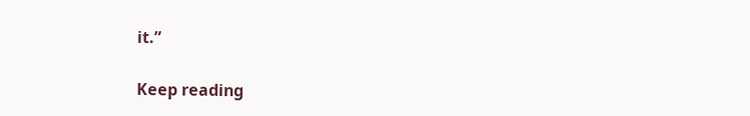it.”

Keep reading